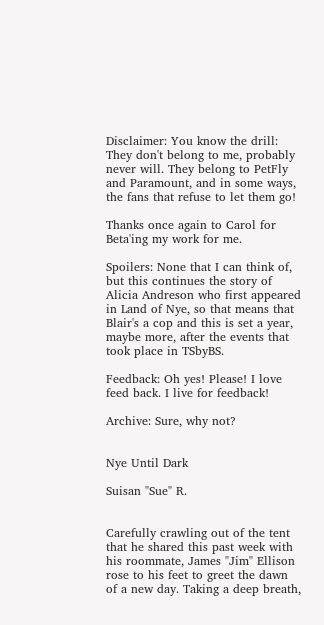Disclaimer: You know the drill: They don't belong to me, probably never will. They belong to PetFly and Paramount, and in some ways, the fans that refuse to let them go!

Thanks once again to Carol for Beta'ing my work for me.

Spoilers: None that I can think of, but this continues the story of Alicia Andreson who first appeared in Land of Nye, so that means that Blair's a cop and this is set a year, maybe more, after the events that took place in TSbyBS.

Feedback: Oh yes! Please! I love feed back. I live for feedback!

Archive: Sure, why not?


Nye Until Dark

Suisan "Sue" R.


Carefully crawling out of the tent that he shared this past week with his roommate, James "Jim" Ellison rose to his feet to greet the dawn of a new day. Taking a deep breath,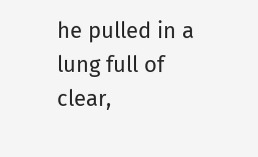he pulled in a lung full of clear,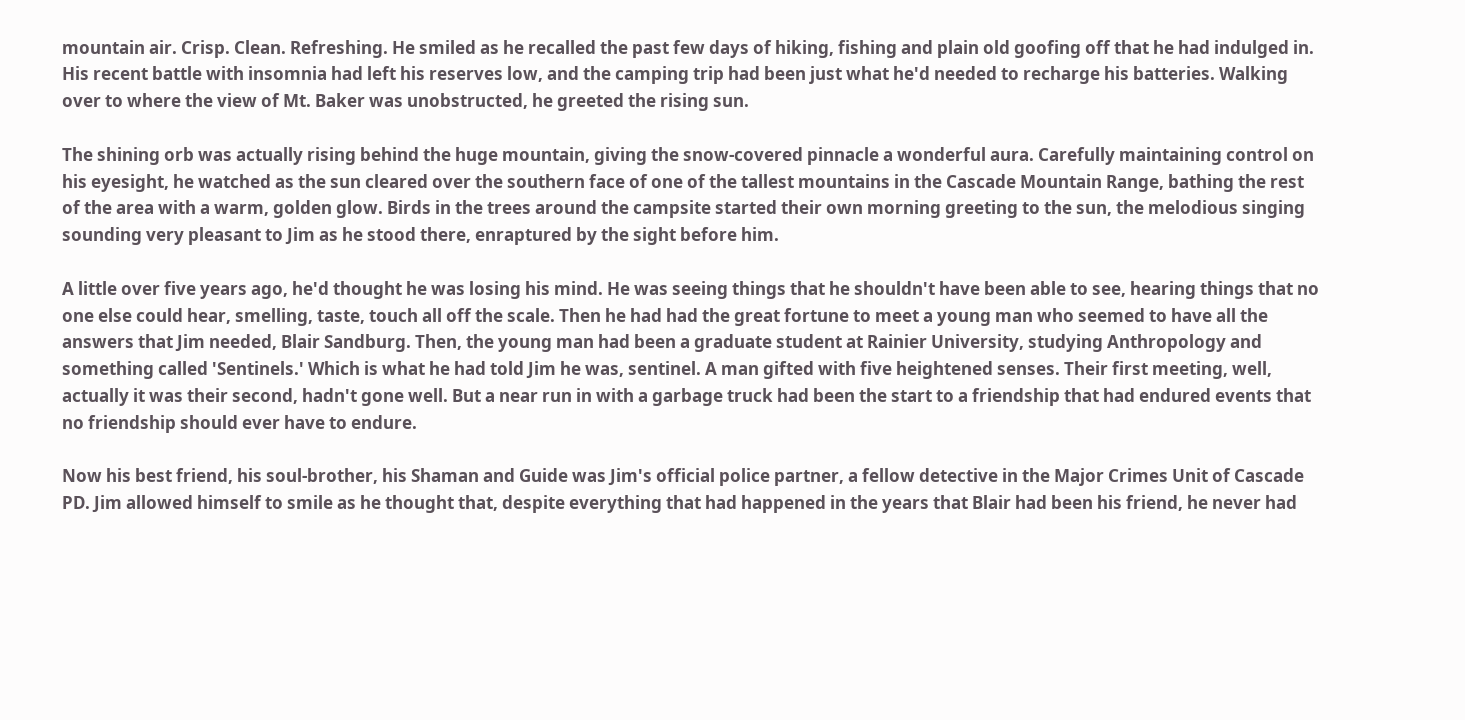mountain air. Crisp. Clean. Refreshing. He smiled as he recalled the past few days of hiking, fishing and plain old goofing off that he had indulged in. His recent battle with insomnia had left his reserves low, and the camping trip had been just what he'd needed to recharge his batteries. Walking over to where the view of Mt. Baker was unobstructed, he greeted the rising sun.

The shining orb was actually rising behind the huge mountain, giving the snow-covered pinnacle a wonderful aura. Carefully maintaining control on his eyesight, he watched as the sun cleared over the southern face of one of the tallest mountains in the Cascade Mountain Range, bathing the rest of the area with a warm, golden glow. Birds in the trees around the campsite started their own morning greeting to the sun, the melodious singing sounding very pleasant to Jim as he stood there, enraptured by the sight before him.

A little over five years ago, he'd thought he was losing his mind. He was seeing things that he shouldn't have been able to see, hearing things that no one else could hear, smelling, taste, touch all off the scale. Then he had had the great fortune to meet a young man who seemed to have all the answers that Jim needed, Blair Sandburg. Then, the young man had been a graduate student at Rainier University, studying Anthropology and something called 'Sentinels.' Which is what he had told Jim he was, sentinel. A man gifted with five heightened senses. Their first meeting, well, actually it was their second, hadn't gone well. But a near run in with a garbage truck had been the start to a friendship that had endured events that no friendship should ever have to endure.

Now his best friend, his soul-brother, his Shaman and Guide was Jim's official police partner, a fellow detective in the Major Crimes Unit of Cascade PD. Jim allowed himself to smile as he thought that, despite everything that had happened in the years that Blair had been his friend, he never had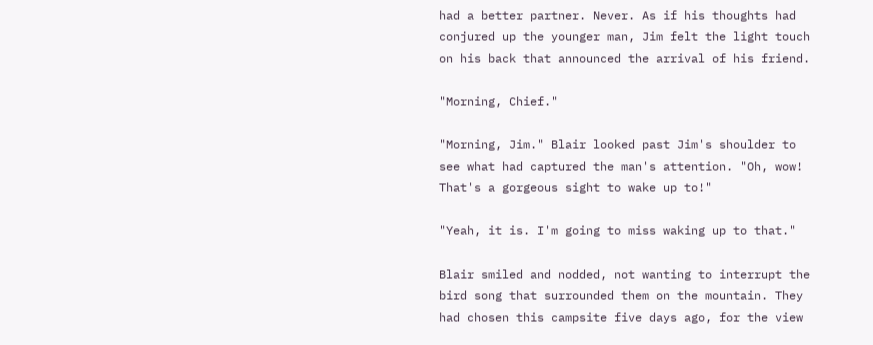had a better partner. Never. As if his thoughts had conjured up the younger man, Jim felt the light touch on his back that announced the arrival of his friend.

"Morning, Chief."

"Morning, Jim." Blair looked past Jim's shoulder to see what had captured the man's attention. "Oh, wow! That's a gorgeous sight to wake up to!"

"Yeah, it is. I'm going to miss waking up to that."

Blair smiled and nodded, not wanting to interrupt the bird song that surrounded them on the mountain. They had chosen this campsite five days ago, for the view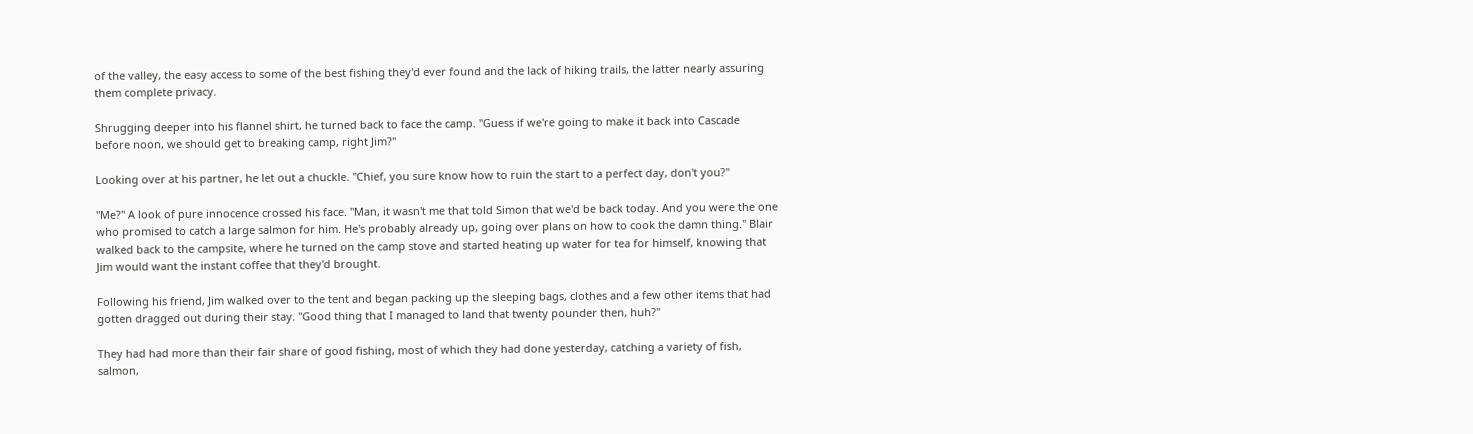of the valley, the easy access to some of the best fishing they'd ever found and the lack of hiking trails, the latter nearly assuring them complete privacy.

Shrugging deeper into his flannel shirt, he turned back to face the camp. "Guess if we're going to make it back into Cascade before noon, we should get to breaking camp, right Jim?"

Looking over at his partner, he let out a chuckle. "Chief, you sure know how to ruin the start to a perfect day, don't you?"

"Me?" A look of pure innocence crossed his face. "Man, it wasn't me that told Simon that we'd be back today. And you were the one who promised to catch a large salmon for him. He's probably already up, going over plans on how to cook the damn thing." Blair walked back to the campsite, where he turned on the camp stove and started heating up water for tea for himself, knowing that Jim would want the instant coffee that they'd brought.

Following his friend, Jim walked over to the tent and began packing up the sleeping bags, clothes and a few other items that had gotten dragged out during their stay. "Good thing that I managed to land that twenty pounder then, huh?"

They had had more than their fair share of good fishing, most of which they had done yesterday, catching a variety of fish, salmon,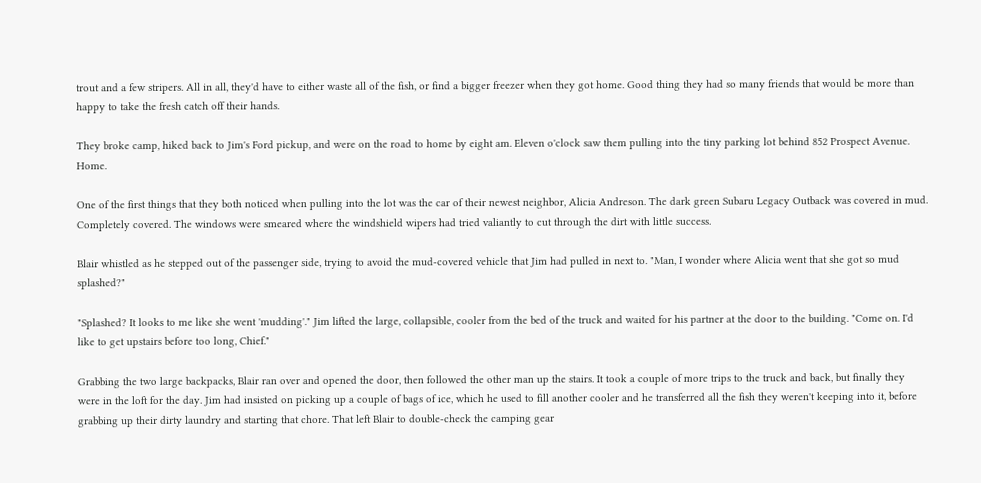trout and a few stripers. All in all, they'd have to either waste all of the fish, or find a bigger freezer when they got home. Good thing they had so many friends that would be more than happy to take the fresh catch off their hands.

They broke camp, hiked back to Jim's Ford pickup, and were on the road to home by eight am. Eleven o'clock saw them pulling into the tiny parking lot behind 852 Prospect Avenue. Home.

One of the first things that they both noticed when pulling into the lot was the car of their newest neighbor, Alicia Andreson. The dark green Subaru Legacy Outback was covered in mud. Completely covered. The windows were smeared where the windshield wipers had tried valiantly to cut through the dirt with little success.

Blair whistled as he stepped out of the passenger side, trying to avoid the mud-covered vehicle that Jim had pulled in next to. "Man, I wonder where Alicia went that she got so mud splashed?"

"Splashed? It looks to me like she went 'mudding'." Jim lifted the large, collapsible, cooler from the bed of the truck and waited for his partner at the door to the building. "Come on. I'd like to get upstairs before too long, Chief."

Grabbing the two large backpacks, Blair ran over and opened the door, then followed the other man up the stairs. It took a couple of more trips to the truck and back, but finally they were in the loft for the day. Jim had insisted on picking up a couple of bags of ice, which he used to fill another cooler and he transferred all the fish they weren't keeping into it, before grabbing up their dirty laundry and starting that chore. That left Blair to double-check the camping gear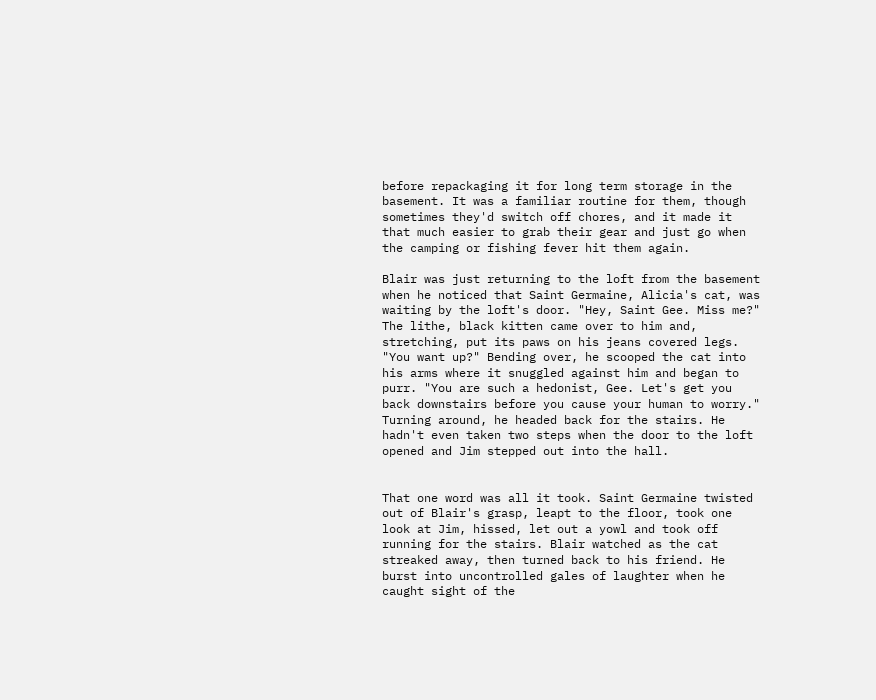before repackaging it for long term storage in the basement. It was a familiar routine for them, though sometimes they'd switch off chores, and it made it that much easier to grab their gear and just go when the camping or fishing fever hit them again.

Blair was just returning to the loft from the basement when he noticed that Saint Germaine, Alicia's cat, was waiting by the loft's door. "Hey, Saint Gee. Miss me?" The lithe, black kitten came over to him and, stretching, put its paws on his jeans covered legs. "You want up?" Bending over, he scooped the cat into his arms where it snuggled against him and began to purr. "You are such a hedonist, Gee. Let's get you back downstairs before you cause your human to worry." Turning around, he headed back for the stairs. He hadn't even taken two steps when the door to the loft opened and Jim stepped out into the hall.


That one word was all it took. Saint Germaine twisted out of Blair's grasp, leapt to the floor, took one look at Jim, hissed, let out a yowl and took off running for the stairs. Blair watched as the cat streaked away, then turned back to his friend. He burst into uncontrolled gales of laughter when he caught sight of the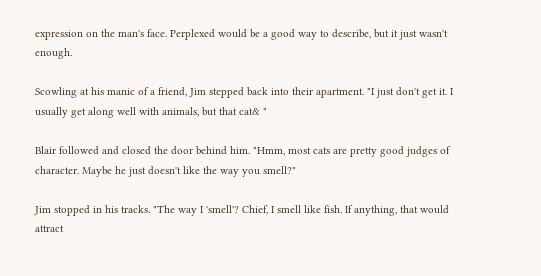expression on the man's face. Perplexed would be a good way to describe, but it just wasn't enough.

Scowling at his manic of a friend, Jim stepped back into their apartment. "I just don't get it. I usually get along well with animals, but that cat& "

Blair followed and closed the door behind him. "Hmm, most cats are pretty good judges of character. Maybe he just doesn't like the way you smell?"

Jim stopped in his tracks. "The way I 'smell'? Chief, I smell like fish. If anything, that would attract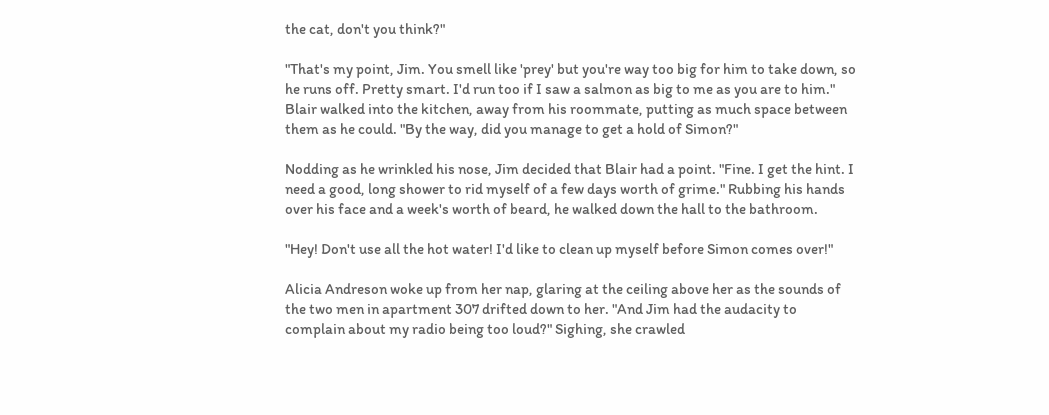the cat, don't you think?"

"That's my point, Jim. You smell like 'prey' but you're way too big for him to take down, so he runs off. Pretty smart. I'd run too if I saw a salmon as big to me as you are to him." Blair walked into the kitchen, away from his roommate, putting as much space between them as he could. "By the way, did you manage to get a hold of Simon?"

Nodding as he wrinkled his nose, Jim decided that Blair had a point. "Fine. I get the hint. I need a good, long shower to rid myself of a few days worth of grime." Rubbing his hands over his face and a week's worth of beard, he walked down the hall to the bathroom.

"Hey! Don't use all the hot water! I'd like to clean up myself before Simon comes over!"

Alicia Andreson woke up from her nap, glaring at the ceiling above her as the sounds of the two men in apartment 307 drifted down to her. "And Jim had the audacity to complain about my radio being too loud?" Sighing, she crawled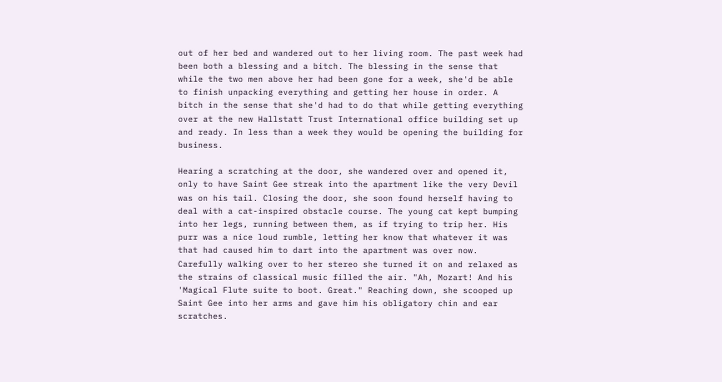out of her bed and wandered out to her living room. The past week had been both a blessing and a bitch. The blessing in the sense that while the two men above her had been gone for a week, she'd be able to finish unpacking everything and getting her house in order. A bitch in the sense that she'd had to do that while getting everything over at the new Hallstatt Trust International office building set up and ready. In less than a week they would be opening the building for business.

Hearing a scratching at the door, she wandered over and opened it, only to have Saint Gee streak into the apartment like the very Devil was on his tail. Closing the door, she soon found herself having to deal with a cat-inspired obstacle course. The young cat kept bumping into her legs, running between them, as if trying to trip her. His purr was a nice loud rumble, letting her know that whatever it was that had caused him to dart into the apartment was over now. Carefully walking over to her stereo she turned it on and relaxed as the strains of classical music filled the air. "Ah, Mozart! And his 'Magical Flute suite to boot. Great." Reaching down, she scooped up Saint Gee into her arms and gave him his obligatory chin and ear scratches.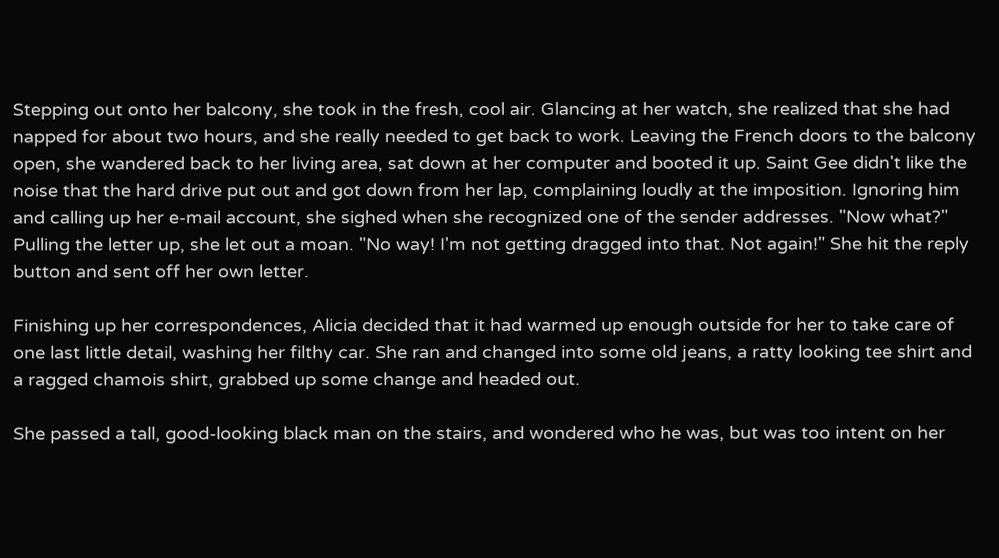Stepping out onto her balcony, she took in the fresh, cool air. Glancing at her watch, she realized that she had napped for about two hours, and she really needed to get back to work. Leaving the French doors to the balcony open, she wandered back to her living area, sat down at her computer and booted it up. Saint Gee didn't like the noise that the hard drive put out and got down from her lap, complaining loudly at the imposition. Ignoring him and calling up her e-mail account, she sighed when she recognized one of the sender addresses. "Now what?" Pulling the letter up, she let out a moan. "No way! I'm not getting dragged into that. Not again!" She hit the reply button and sent off her own letter.

Finishing up her correspondences, Alicia decided that it had warmed up enough outside for her to take care of one last little detail, washing her filthy car. She ran and changed into some old jeans, a ratty looking tee shirt and a ragged chamois shirt, grabbed up some change and headed out.

She passed a tall, good-looking black man on the stairs, and wondered who he was, but was too intent on her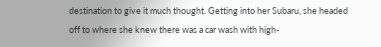destination to give it much thought. Getting into her Subaru, she headed off to where she knew there was a car wash with high-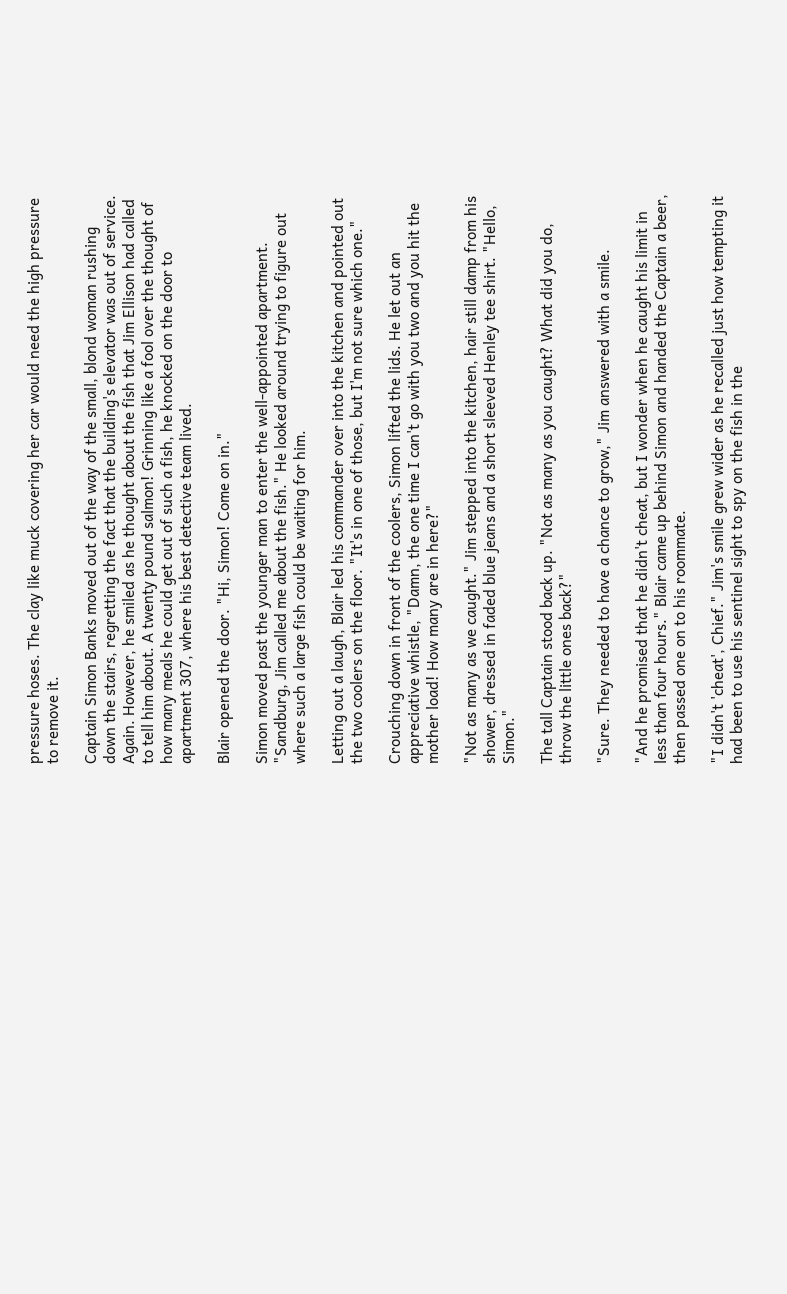pressure hoses. The clay like muck covering her car would need the high pressure to remove it.

Captain Simon Banks moved out of the way of the small, blond woman rushing down the stairs, regretting the fact that the building's elevator was out of service. Again. However, he smiled as he thought about the fish that Jim Ellison had called to tell him about. A twenty pound salmon! Grinning like a fool over the thought of how many meals he could get out of such a fish, he knocked on the door to apartment 307, where his best detective team lived.

Blair opened the door. "Hi, Simon! Come on in."

Simon moved past the younger man to enter the well-appointed apartment. "Sandburg, Jim called me about the fish." He looked around trying to figure out where such a large fish could be waiting for him.

Letting out a laugh, Blair led his commander over into the kitchen and pointed out the two coolers on the floor. "It's in one of those, but I'm not sure which one."

Crouching down in front of the coolers, Simon lifted the lids. He let out an appreciative whistle, "Damn, the one time I can't go with you two and you hit the mother load! How many are in here?"

"Not as many as we caught." Jim stepped into the kitchen, hair still damp from his shower, dressed in faded blue jeans and a short sleeved Henley tee shirt. "Hello, Simon."

The tall Captain stood back up. "Not as many as you caught? What did you do, throw the little ones back?"

"Sure. They needed to have a chance to grow," Jim answered with a smile.

"And he promised that he didn't cheat, but I wonder when he caught his limit in less than four hours." Blair came up behind Simon and handed the Captain a beer, then passed one on to his roommate.

"I didn't 'cheat', Chief." Jim's smile grew wider as he recalled just how tempting it had been to use his sentinel sight to spy on the fish in the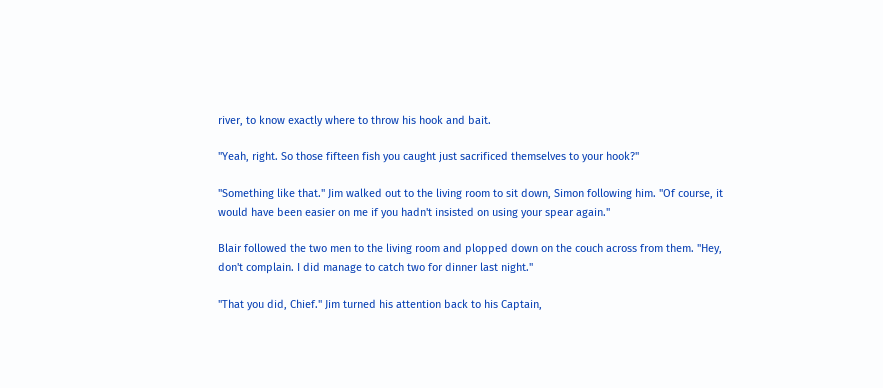river, to know exactly where to throw his hook and bait.

"Yeah, right. So those fifteen fish you caught just sacrificed themselves to your hook?"

"Something like that." Jim walked out to the living room to sit down, Simon following him. "Of course, it would have been easier on me if you hadn't insisted on using your spear again."

Blair followed the two men to the living room and plopped down on the couch across from them. "Hey, don't complain. I did manage to catch two for dinner last night."

"That you did, Chief." Jim turned his attention back to his Captain,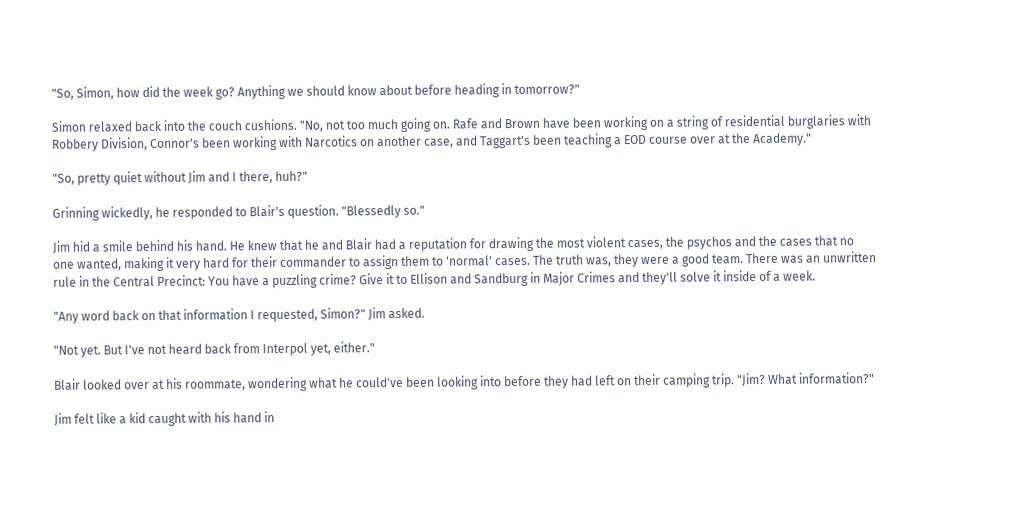"So, Simon, how did the week go? Anything we should know about before heading in tomorrow?"

Simon relaxed back into the couch cushions. "No, not too much going on. Rafe and Brown have been working on a string of residential burglaries with Robbery Division, Connor's been working with Narcotics on another case, and Taggart's been teaching a EOD course over at the Academy."

"So, pretty quiet without Jim and I there, huh?"

Grinning wickedly, he responded to Blair's question. "Blessedly so."

Jim hid a smile behind his hand. He knew that he and Blair had a reputation for drawing the most violent cases, the psychos and the cases that no one wanted, making it very hard for their commander to assign them to 'normal' cases. The truth was, they were a good team. There was an unwritten rule in the Central Precinct: You have a puzzling crime? Give it to Ellison and Sandburg in Major Crimes and they'll solve it inside of a week.

"Any word back on that information I requested, Simon?" Jim asked.

"Not yet. But I've not heard back from Interpol yet, either."

Blair looked over at his roommate, wondering what he could've been looking into before they had left on their camping trip. "Jim? What information?"

Jim felt like a kid caught with his hand in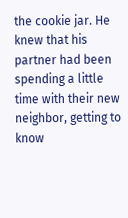the cookie jar. He knew that his partner had been spending a little time with their new neighbor, getting to know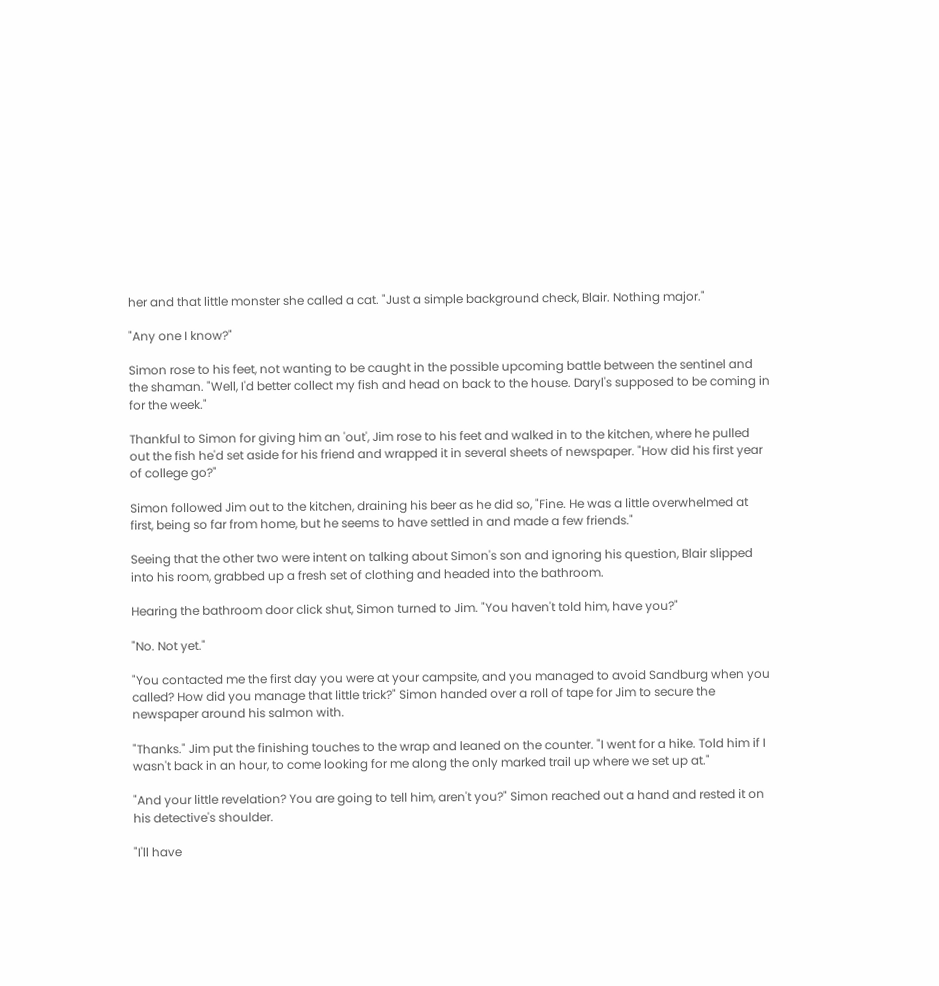her and that little monster she called a cat. "Just a simple background check, Blair. Nothing major."

"Any one I know?"

Simon rose to his feet, not wanting to be caught in the possible upcoming battle between the sentinel and the shaman. "Well, I'd better collect my fish and head on back to the house. Daryl's supposed to be coming in for the week."

Thankful to Simon for giving him an 'out', Jim rose to his feet and walked in to the kitchen, where he pulled out the fish he'd set aside for his friend and wrapped it in several sheets of newspaper. "How did his first year of college go?"

Simon followed Jim out to the kitchen, draining his beer as he did so, "Fine. He was a little overwhelmed at first, being so far from home, but he seems to have settled in and made a few friends."

Seeing that the other two were intent on talking about Simon's son and ignoring his question, Blair slipped into his room, grabbed up a fresh set of clothing and headed into the bathroom.

Hearing the bathroom door click shut, Simon turned to Jim. "You haven't told him, have you?"

"No. Not yet."

"You contacted me the first day you were at your campsite, and you managed to avoid Sandburg when you called? How did you manage that little trick?" Simon handed over a roll of tape for Jim to secure the newspaper around his salmon with.

"Thanks." Jim put the finishing touches to the wrap and leaned on the counter. "I went for a hike. Told him if I wasn't back in an hour, to come looking for me along the only marked trail up where we set up at."

"And your little revelation? You are going to tell him, aren't you?" Simon reached out a hand and rested it on his detective's shoulder.

"I'll have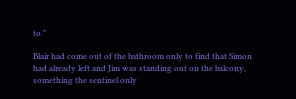to."

Blair had come out of the bathroom only to find that Simon had already left and Jim was standing out on the balcony, something the sentinel only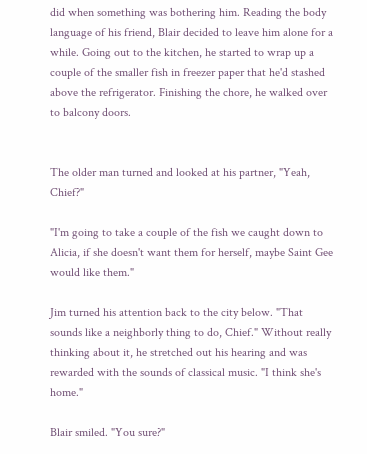did when something was bothering him. Reading the body language of his friend, Blair decided to leave him alone for a while. Going out to the kitchen, he started to wrap up a couple of the smaller fish in freezer paper that he'd stashed above the refrigerator. Finishing the chore, he walked over to balcony doors.


The older man turned and looked at his partner, "Yeah, Chief?"

"I'm going to take a couple of the fish we caught down to Alicia, if she doesn't want them for herself, maybe Saint Gee would like them."

Jim turned his attention back to the city below. "That sounds like a neighborly thing to do, Chief." Without really thinking about it, he stretched out his hearing and was rewarded with the sounds of classical music. "I think she's home."

Blair smiled. "You sure?"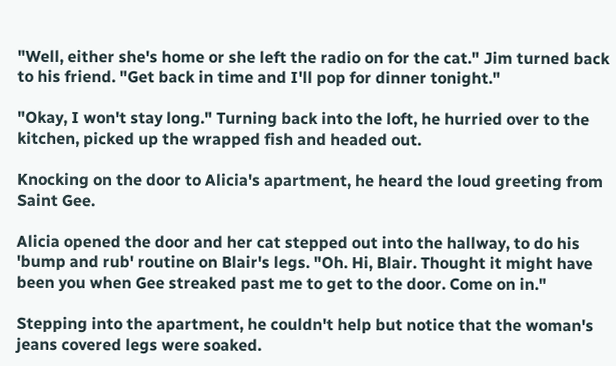"Well, either she's home or she left the radio on for the cat." Jim turned back to his friend. "Get back in time and I'll pop for dinner tonight."

"Okay, I won't stay long." Turning back into the loft, he hurried over to the kitchen, picked up the wrapped fish and headed out.

Knocking on the door to Alicia's apartment, he heard the loud greeting from Saint Gee.

Alicia opened the door and her cat stepped out into the hallway, to do his 'bump and rub' routine on Blair's legs. "Oh. Hi, Blair. Thought it might have been you when Gee streaked past me to get to the door. Come on in."

Stepping into the apartment, he couldn't help but notice that the woman's jeans covered legs were soaked.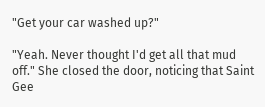"Get your car washed up?"

"Yeah. Never thought I'd get all that mud off." She closed the door, noticing that Saint Gee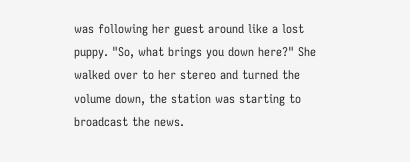was following her guest around like a lost puppy. "So, what brings you down here?" She walked over to her stereo and turned the volume down, the station was starting to broadcast the news.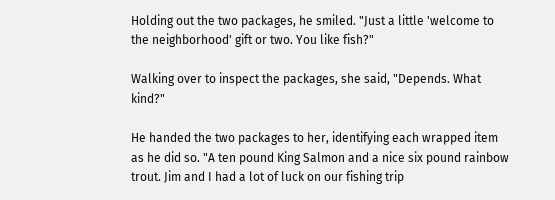Holding out the two packages, he smiled. "Just a little 'welcome to the neighborhood' gift or two. You like fish?"

Walking over to inspect the packages, she said, "Depends. What kind?"

He handed the two packages to her, identifying each wrapped item as he did so. "A ten pound King Salmon and a nice six pound rainbow trout. Jim and I had a lot of luck on our fishing trip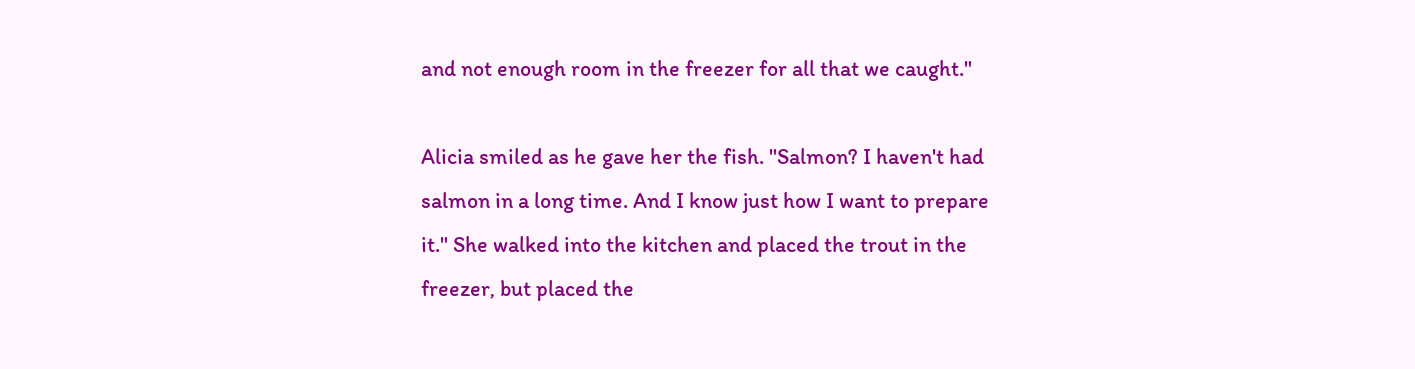and not enough room in the freezer for all that we caught."

Alicia smiled as he gave her the fish. "Salmon? I haven't had salmon in a long time. And I know just how I want to prepare it." She walked into the kitchen and placed the trout in the freezer, but placed the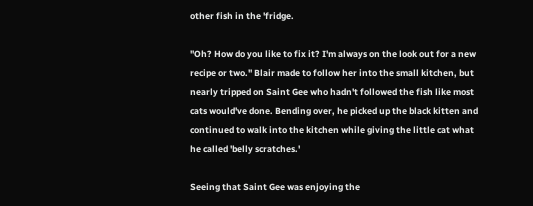other fish in the 'fridge.

"Oh? How do you like to fix it? I'm always on the look out for a new recipe or two." Blair made to follow her into the small kitchen, but nearly tripped on Saint Gee who hadn't followed the fish like most cats would've done. Bending over, he picked up the black kitten and continued to walk into the kitchen while giving the little cat what he called 'belly scratches.'

Seeing that Saint Gee was enjoying the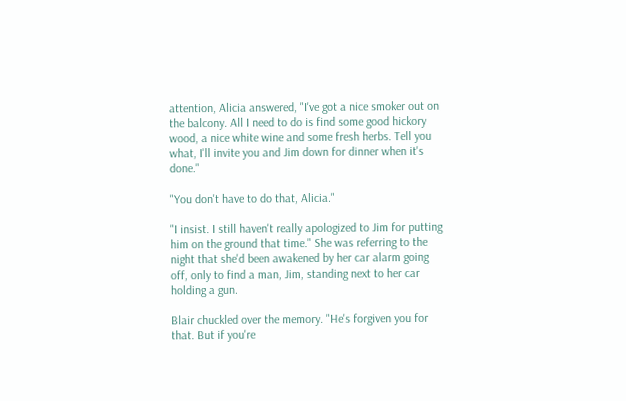attention, Alicia answered, "I've got a nice smoker out on the balcony. All I need to do is find some good hickory wood, a nice white wine and some fresh herbs. Tell you what, I'll invite you and Jim down for dinner when it's done."

"You don't have to do that, Alicia."

"I insist. I still haven't really apologized to Jim for putting him on the ground that time." She was referring to the night that she'd been awakened by her car alarm going off, only to find a man, Jim, standing next to her car holding a gun.

Blair chuckled over the memory. "He's forgiven you for that. But if you're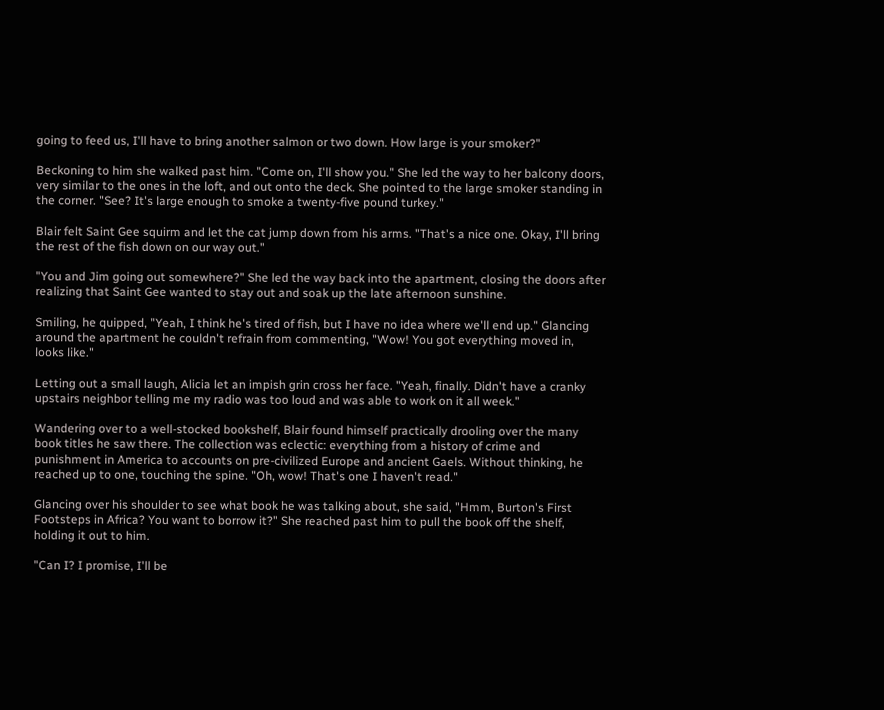going to feed us, I'll have to bring another salmon or two down. How large is your smoker?"

Beckoning to him she walked past him. "Come on, I'll show you." She led the way to her balcony doors, very similar to the ones in the loft, and out onto the deck. She pointed to the large smoker standing in the corner. "See? It's large enough to smoke a twenty-five pound turkey."

Blair felt Saint Gee squirm and let the cat jump down from his arms. "That's a nice one. Okay, I'll bring the rest of the fish down on our way out."

"You and Jim going out somewhere?" She led the way back into the apartment, closing the doors after realizing that Saint Gee wanted to stay out and soak up the late afternoon sunshine.

Smiling, he quipped, "Yeah, I think he's tired of fish, but I have no idea where we'll end up." Glancing around the apartment he couldn't refrain from commenting, "Wow! You got everything moved in, looks like."

Letting out a small laugh, Alicia let an impish grin cross her face. "Yeah, finally. Didn't have a cranky upstairs neighbor telling me my radio was too loud and was able to work on it all week."

Wandering over to a well-stocked bookshelf, Blair found himself practically drooling over the many book titles he saw there. The collection was eclectic: everything from a history of crime and punishment in America to accounts on pre-civilized Europe and ancient Gaels. Without thinking, he reached up to one, touching the spine. "Oh, wow! That's one I haven't read."

Glancing over his shoulder to see what book he was talking about, she said, "Hmm, Burton's First Footsteps in Africa? You want to borrow it?" She reached past him to pull the book off the shelf, holding it out to him.

"Can I? I promise, I'll be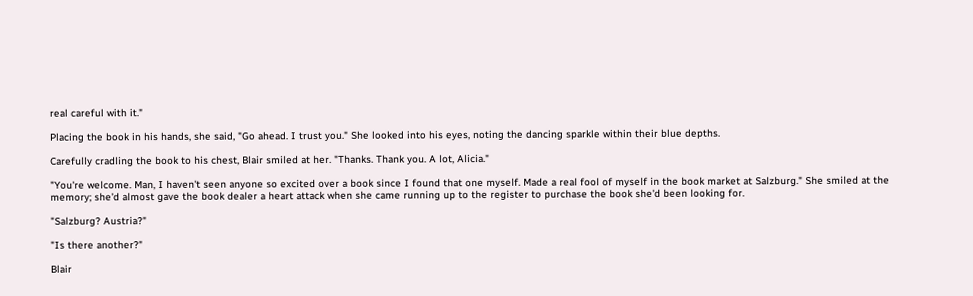real careful with it."

Placing the book in his hands, she said, "Go ahead. I trust you." She looked into his eyes, noting the dancing sparkle within their blue depths.

Carefully cradling the book to his chest, Blair smiled at her. "Thanks. Thank you. A lot, Alicia."

"You're welcome. Man, I haven't seen anyone so excited over a book since I found that one myself. Made a real fool of myself in the book market at Salzburg." She smiled at the memory; she'd almost gave the book dealer a heart attack when she came running up to the register to purchase the book she'd been looking for.

"Salzburg? Austria?"

"Is there another?"

Blair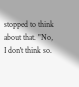stopped to think about that. "No, I don't think so.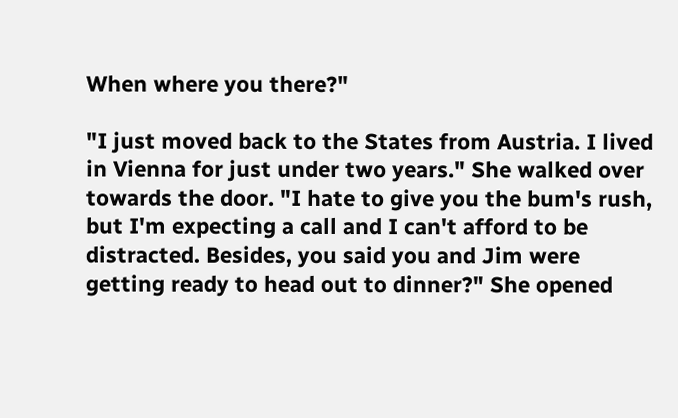When where you there?"

"I just moved back to the States from Austria. I lived in Vienna for just under two years." She walked over towards the door. "I hate to give you the bum's rush, but I'm expecting a call and I can't afford to be distracted. Besides, you said you and Jim were getting ready to head out to dinner?" She opened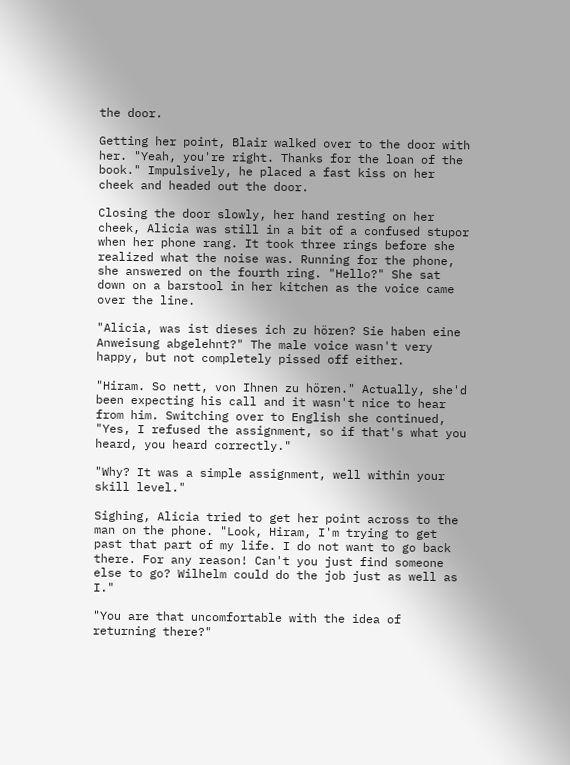the door.

Getting her point, Blair walked over to the door with her. "Yeah, you're right. Thanks for the loan of the book." Impulsively, he placed a fast kiss on her cheek and headed out the door.

Closing the door slowly, her hand resting on her cheek, Alicia was still in a bit of a confused stupor when her phone rang. It took three rings before she realized what the noise was. Running for the phone, she answered on the fourth ring. "Hello?" She sat down on a barstool in her kitchen as the voice came over the line.

"Alicia, was ist dieses ich zu hören? Sie haben eine Anweisung abgelehnt?" The male voice wasn't very happy, but not completely pissed off either.

"Hiram. So nett, von Ihnen zu hören." Actually, she'd been expecting his call and it wasn't nice to hear from him. Switching over to English she continued, "Yes, I refused the assignment, so if that's what you heard, you heard correctly."

"Why? It was a simple assignment, well within your skill level."

Sighing, Alicia tried to get her point across to the man on the phone. "Look, Hiram, I'm trying to get past that part of my life. I do not want to go back there. For any reason! Can't you just find someone else to go? Wilhelm could do the job just as well as I."

"You are that uncomfortable with the idea of returning there?"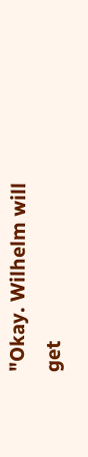"Okay. Wilhelm will get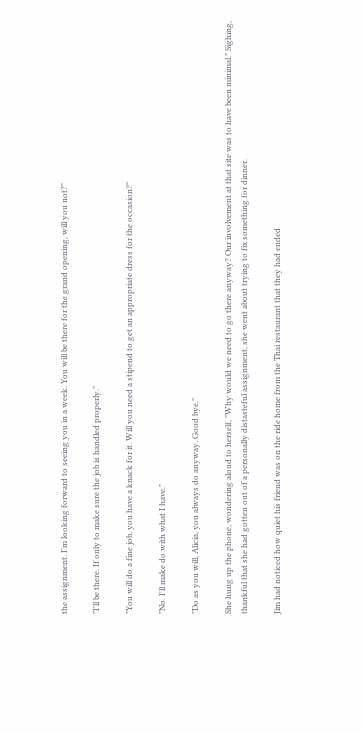the assignment. I'm looking forward to seeing you in a week. You will be there for the grand opening, will you not?"

"I'll be there. If only to make sure the job is handled properly."

"You will do a fine job, you have a knack for it. Will you need a stipend to get an appropriate dress for the occasion?"

"No. I'll make do with what I have."

"Do as you will, Alicia, you always do anyway. Good bye."

She hung up the phone, wondering aloud to herself, "Why would we need to go there anyway? Our involvement at that site was to have been minimal." Sighing, thankful that she had gotten out of a personally distasteful assignment, she went about trying to fix something for dinner.

Jim had noticed how quiet his friend was on the ride home from the Thai restaurant that they had ended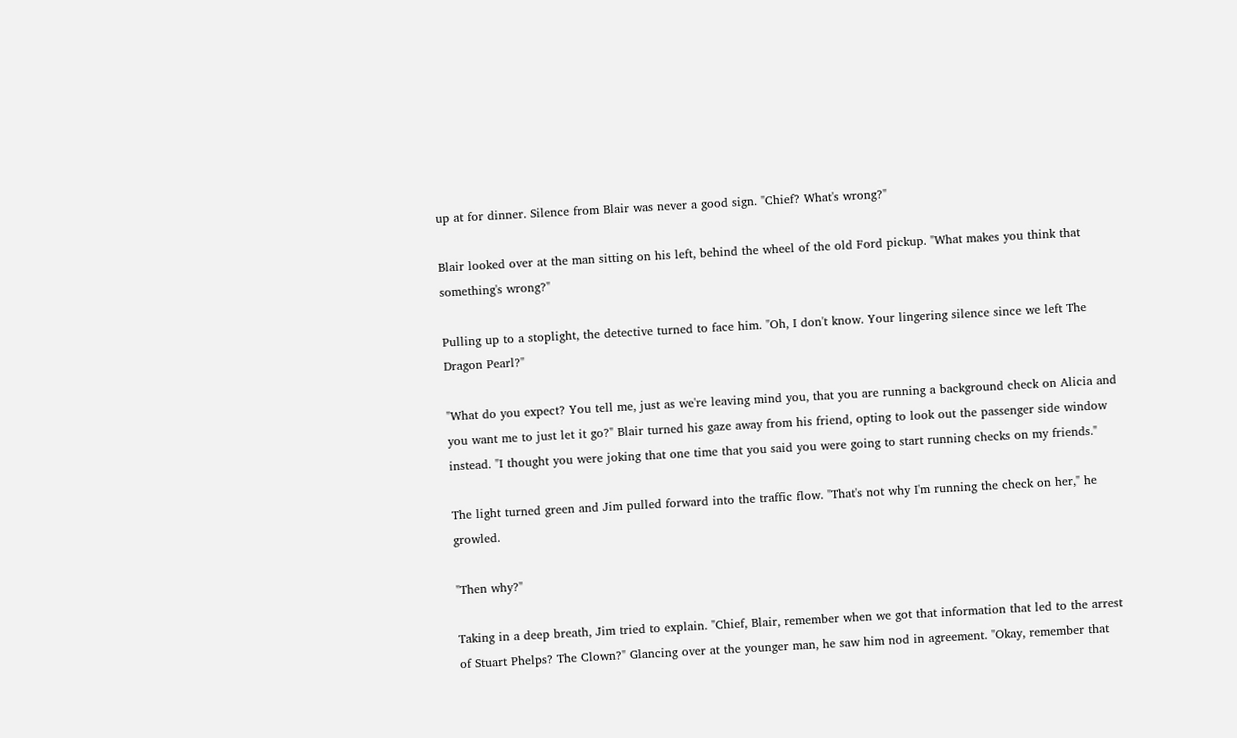up at for dinner. Silence from Blair was never a good sign. "Chief? What's wrong?"

Blair looked over at the man sitting on his left, behind the wheel of the old Ford pickup. "What makes you think that something's wrong?"

Pulling up to a stoplight, the detective turned to face him. "Oh, I don't know. Your lingering silence since we left The Dragon Pearl?"

"What do you expect? You tell me, just as we're leaving mind you, that you are running a background check on Alicia and you want me to just let it go?" Blair turned his gaze away from his friend, opting to look out the passenger side window instead. "I thought you were joking that one time that you said you were going to start running checks on my friends."

The light turned green and Jim pulled forward into the traffic flow. "That's not why I'm running the check on her," he growled.

"Then why?"

Taking in a deep breath, Jim tried to explain. "Chief, Blair, remember when we got that information that led to the arrest of Stuart Phelps? The Clown?" Glancing over at the younger man, he saw him nod in agreement. "Okay, remember that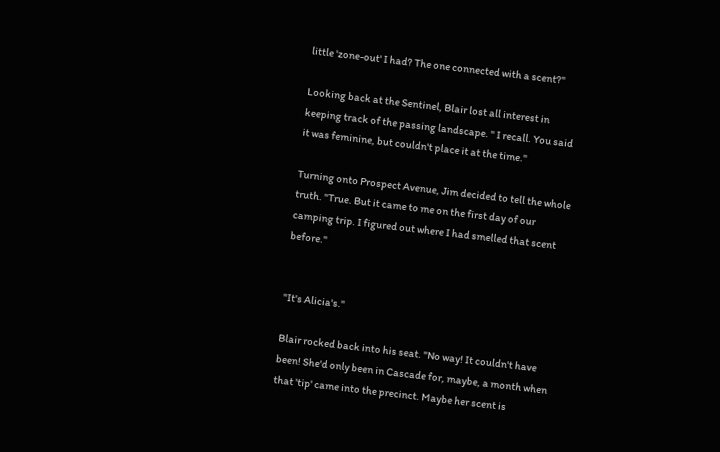little 'zone-out' I had? The one connected with a scent?"

Looking back at the Sentinel, Blair lost all interest in keeping track of the passing landscape. " I recall. You said it was feminine, but couldn't place it at the time."

Turning onto Prospect Avenue, Jim decided to tell the whole truth. "True. But it came to me on the first day of our camping trip. I figured out where I had smelled that scent before."


"It's Alicia's."

Blair rocked back into his seat. "No way! It couldn't have been! She'd only been in Cascade for, maybe, a month when that 'tip' came into the precinct. Maybe her scent is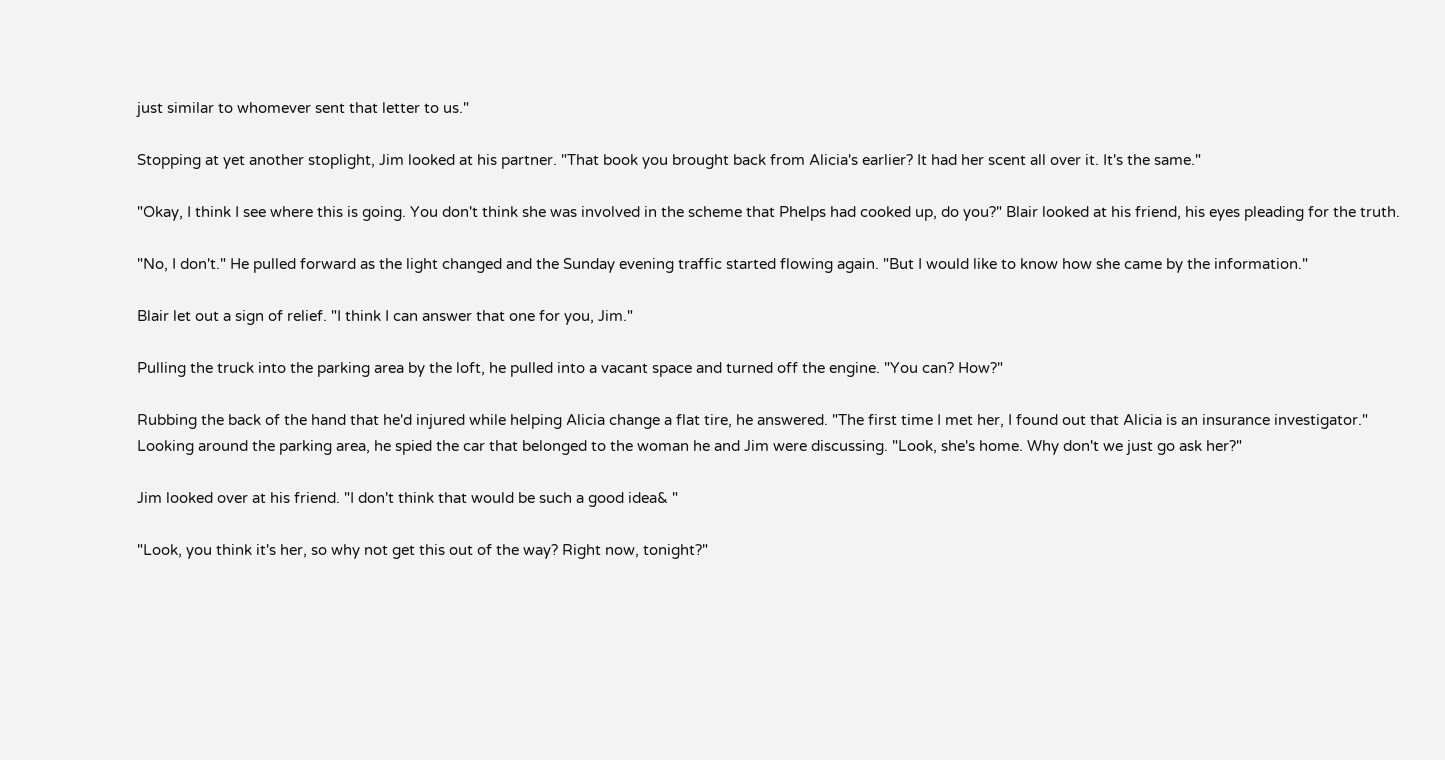just similar to whomever sent that letter to us."

Stopping at yet another stoplight, Jim looked at his partner. "That book you brought back from Alicia's earlier? It had her scent all over it. It's the same."

"Okay, I think I see where this is going. You don't think she was involved in the scheme that Phelps had cooked up, do you?" Blair looked at his friend, his eyes pleading for the truth.

"No, I don't." He pulled forward as the light changed and the Sunday evening traffic started flowing again. "But I would like to know how she came by the information."

Blair let out a sign of relief. "I think I can answer that one for you, Jim."

Pulling the truck into the parking area by the loft, he pulled into a vacant space and turned off the engine. "You can? How?"

Rubbing the back of the hand that he'd injured while helping Alicia change a flat tire, he answered. "The first time I met her, I found out that Alicia is an insurance investigator." Looking around the parking area, he spied the car that belonged to the woman he and Jim were discussing. "Look, she's home. Why don't we just go ask her?"

Jim looked over at his friend. "I don't think that would be such a good idea& "

"Look, you think it's her, so why not get this out of the way? Right now, tonight?"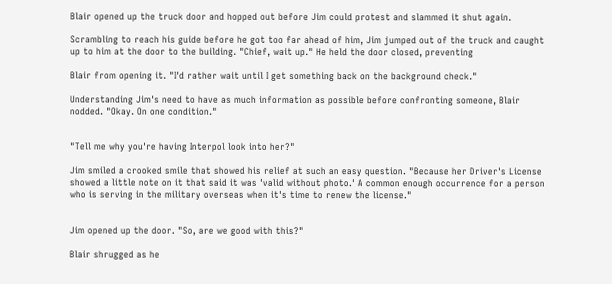Blair opened up the truck door and hopped out before Jim could protest and slammed it shut again.

Scrambling to reach his guide before he got too far ahead of him, Jim jumped out of the truck and caught up to him at the door to the building. "Chief, wait up." He held the door closed, preventing

Blair from opening it. "I'd rather wait until I get something back on the background check."

Understanding Jim's need to have as much information as possible before confronting someone, Blair nodded. "Okay. On one condition."


"Tell me why you're having Interpol look into her?"

Jim smiled a crooked smile that showed his relief at such an easy question. "Because her Driver's License showed a little note on it that said it was 'valid without photo.' A common enough occurrence for a person who is serving in the military overseas when it's time to renew the license."


Jim opened up the door. "So, are we good with this?"

Blair shrugged as he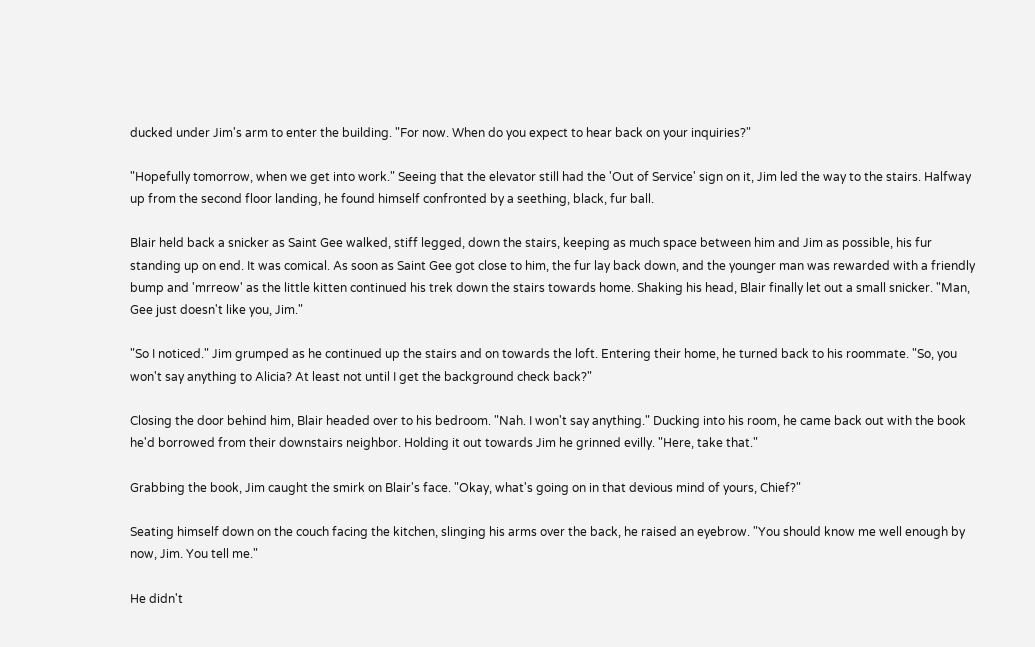ducked under Jim's arm to enter the building. "For now. When do you expect to hear back on your inquiries?"

"Hopefully tomorrow, when we get into work." Seeing that the elevator still had the 'Out of Service' sign on it, Jim led the way to the stairs. Halfway up from the second floor landing, he found himself confronted by a seething, black, fur ball.

Blair held back a snicker as Saint Gee walked, stiff legged, down the stairs, keeping as much space between him and Jim as possible, his fur standing up on end. It was comical. As soon as Saint Gee got close to him, the fur lay back down, and the younger man was rewarded with a friendly bump and 'mrreow' as the little kitten continued his trek down the stairs towards home. Shaking his head, Blair finally let out a small snicker. "Man, Gee just doesn't like you, Jim."

"So I noticed." Jim grumped as he continued up the stairs and on towards the loft. Entering their home, he turned back to his roommate. "So, you won't say anything to Alicia? At least not until I get the background check back?"

Closing the door behind him, Blair headed over to his bedroom. "Nah. I won't say anything." Ducking into his room, he came back out with the book he'd borrowed from their downstairs neighbor. Holding it out towards Jim he grinned evilly. "Here, take that."

Grabbing the book, Jim caught the smirk on Blair's face. "Okay, what's going on in that devious mind of yours, Chief?"

Seating himself down on the couch facing the kitchen, slinging his arms over the back, he raised an eyebrow. "You should know me well enough by now, Jim. You tell me."

He didn't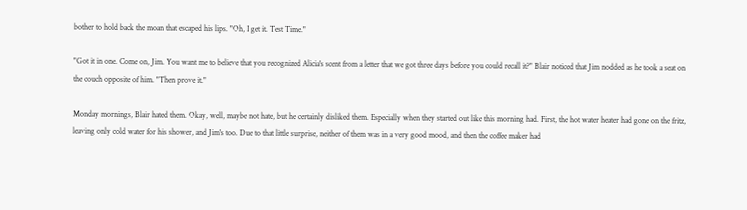bother to hold back the moan that escaped his lips. "Oh, I get it. Test Time."

"Got it in one. Come on, Jim. You want me to believe that you recognized Alicia's scent from a letter that we got three days before you could recall it?" Blair noticed that Jim nodded as he took a seat on the couch opposite of him. "Then prove it."

Monday mornings, Blair hated them. Okay, well, maybe not hate, but he certainly disliked them. Especially when they started out like this morning had. First, the hot water heater had gone on the fritz, leaving only cold water for his shower, and Jim's too. Due to that little surprise, neither of them was in a very good mood, and then the coffee maker had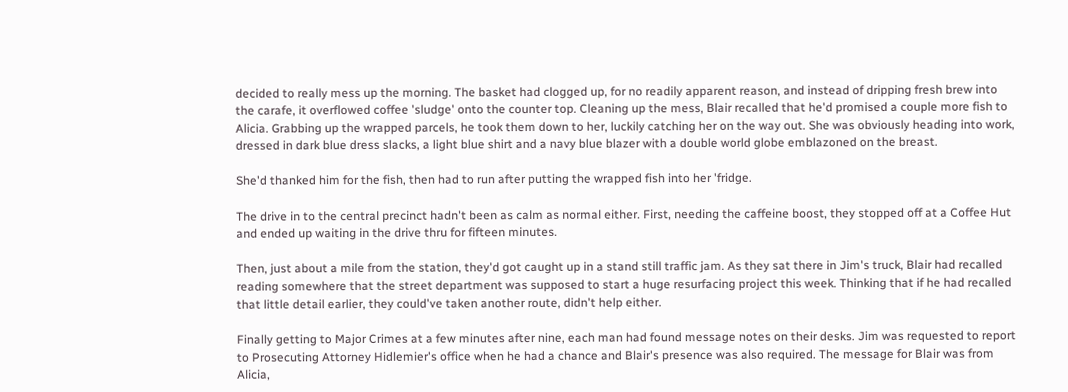decided to really mess up the morning. The basket had clogged up, for no readily apparent reason, and instead of dripping fresh brew into the carafe, it overflowed coffee 'sludge' onto the counter top. Cleaning up the mess, Blair recalled that he'd promised a couple more fish to Alicia. Grabbing up the wrapped parcels, he took them down to her, luckily catching her on the way out. She was obviously heading into work, dressed in dark blue dress slacks, a light blue shirt and a navy blue blazer with a double world globe emblazoned on the breast.

She'd thanked him for the fish, then had to run after putting the wrapped fish into her 'fridge.

The drive in to the central precinct hadn't been as calm as normal either. First, needing the caffeine boost, they stopped off at a Coffee Hut and ended up waiting in the drive thru for fifteen minutes.

Then, just about a mile from the station, they'd got caught up in a stand still traffic jam. As they sat there in Jim's truck, Blair had recalled reading somewhere that the street department was supposed to start a huge resurfacing project this week. Thinking that if he had recalled that little detail earlier, they could've taken another route, didn't help either.

Finally getting to Major Crimes at a few minutes after nine, each man had found message notes on their desks. Jim was requested to report to Prosecuting Attorney Hidlemier's office when he had a chance and Blair's presence was also required. The message for Blair was from Alicia,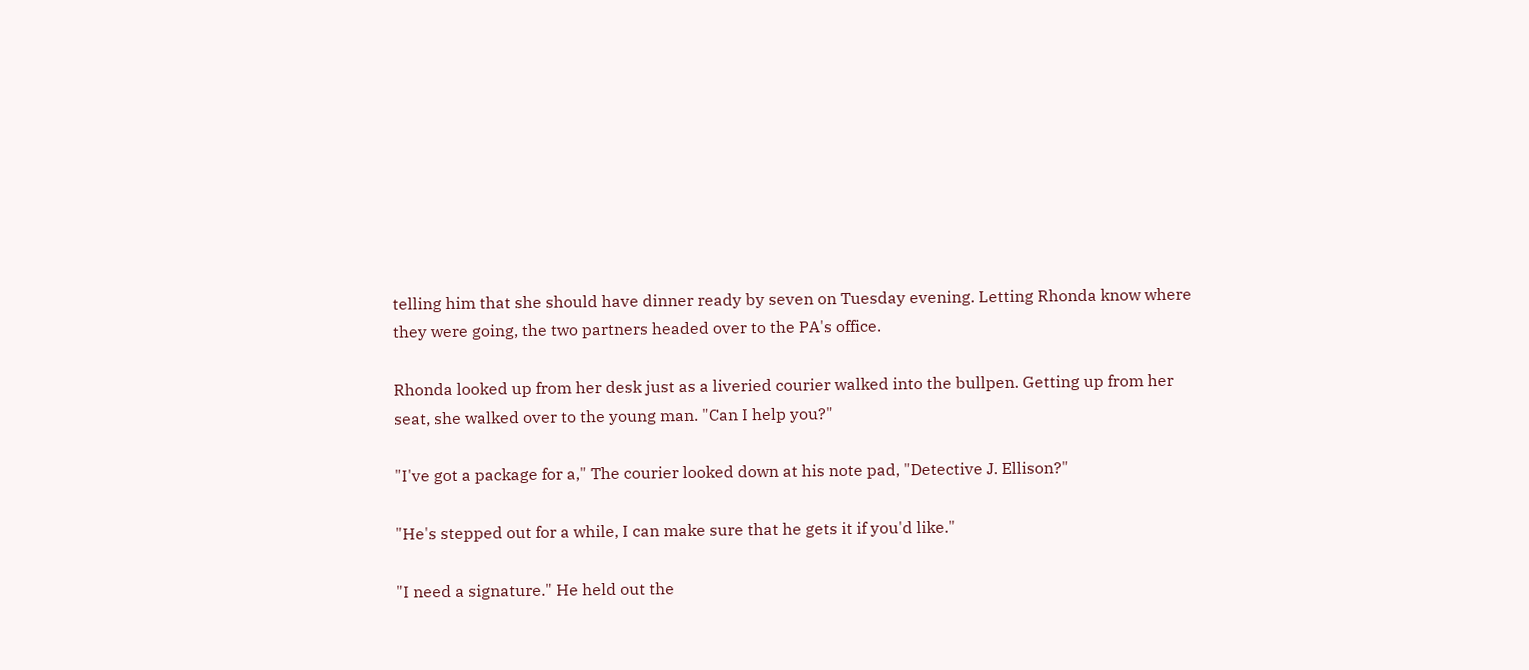telling him that she should have dinner ready by seven on Tuesday evening. Letting Rhonda know where they were going, the two partners headed over to the PA's office.

Rhonda looked up from her desk just as a liveried courier walked into the bullpen. Getting up from her seat, she walked over to the young man. "Can I help you?"

"I've got a package for a," The courier looked down at his note pad, "Detective J. Ellison?"

"He's stepped out for a while, I can make sure that he gets it if you'd like."

"I need a signature." He held out the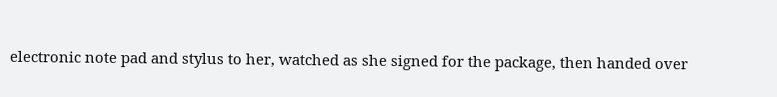electronic note pad and stylus to her, watched as she signed for the package, then handed over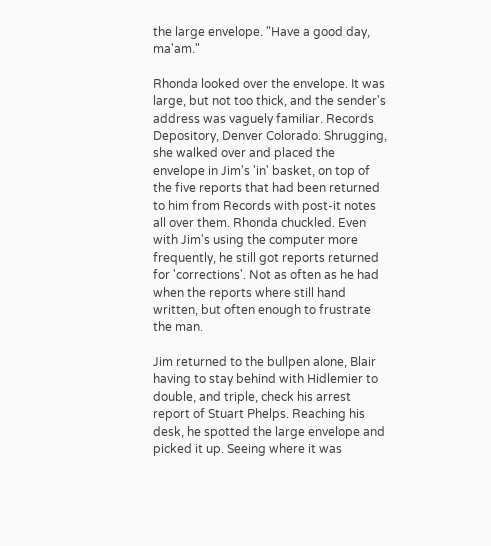the large envelope. "Have a good day, ma'am."

Rhonda looked over the envelope. It was large, but not too thick, and the sender's address was vaguely familiar. Records Depository, Denver Colorado. Shrugging, she walked over and placed the envelope in Jim's 'in' basket, on top of the five reports that had been returned to him from Records with post-it notes all over them. Rhonda chuckled. Even with Jim's using the computer more frequently, he still got reports returned for 'corrections'. Not as often as he had when the reports where still hand written, but often enough to frustrate the man.

Jim returned to the bullpen alone, Blair having to stay behind with Hidlemier to double, and triple, check his arrest report of Stuart Phelps. Reaching his desk, he spotted the large envelope and picked it up. Seeing where it was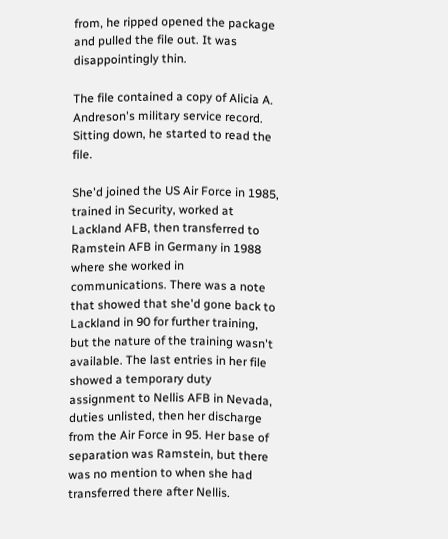from, he ripped opened the package and pulled the file out. It was disappointingly thin.

The file contained a copy of Alicia A. Andreson's military service record. Sitting down, he started to read the file.

She'd joined the US Air Force in 1985, trained in Security, worked at Lackland AFB, then transferred to Ramstein AFB in Germany in 1988 where she worked in communications. There was a note that showed that she'd gone back to Lackland in 90 for further training, but the nature of the training wasn't available. The last entries in her file showed a temporary duty assignment to Nellis AFB in Nevada, duties unlisted, then her discharge from the Air Force in 95. Her base of separation was Ramstein, but there was no mention to when she had transferred there after Nellis.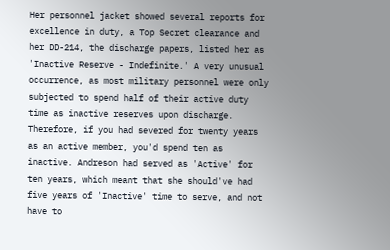Her personnel jacket showed several reports for excellence in duty, a Top Secret clearance and her DD-214, the discharge papers, listed her as 'Inactive Reserve - Indefinite.' A very unusual occurrence, as most military personnel were only subjected to spend half of their active duty time as inactive reserves upon discharge. Therefore, if you had severed for twenty years as an active member, you'd spend ten as inactive. Andreson had served as 'Active' for ten years, which meant that she should've had five years of 'Inactive' time to serve, and not have to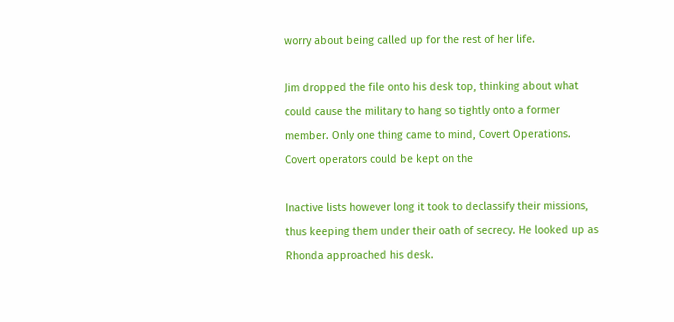worry about being called up for the rest of her life.

Jim dropped the file onto his desk top, thinking about what could cause the military to hang so tightly onto a former member. Only one thing came to mind, Covert Operations. Covert operators could be kept on the

Inactive lists however long it took to declassify their missions, thus keeping them under their oath of secrecy. He looked up as Rhonda approached his desk.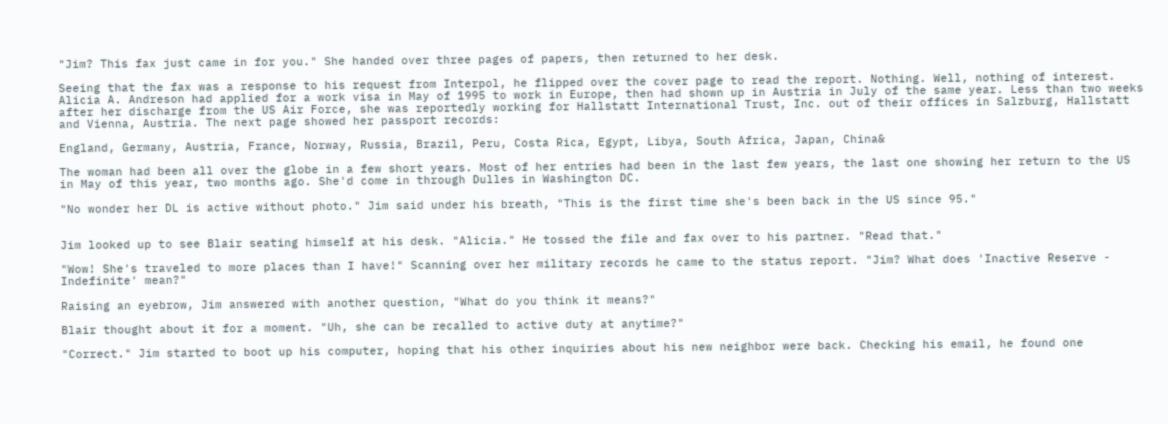"Jim? This fax just came in for you." She handed over three pages of papers, then returned to her desk.

Seeing that the fax was a response to his request from Interpol, he flipped over the cover page to read the report. Nothing. Well, nothing of interest. Alicia A. Andreson had applied for a work visa in May of 1995 to work in Europe, then had shown up in Austria in July of the same year. Less than two weeks after her discharge from the US Air Force, she was reportedly working for Hallstatt International Trust, Inc. out of their offices in Salzburg, Hallstatt and Vienna, Austria. The next page showed her passport records:

England, Germany, Austria, France, Norway, Russia, Brazil, Peru, Costa Rica, Egypt, Libya, South Africa, Japan, China&

The woman had been all over the globe in a few short years. Most of her entries had been in the last few years, the last one showing her return to the US in May of this year, two months ago. She'd come in through Dulles in Washington DC.

"No wonder her DL is active without photo." Jim said under his breath, "This is the first time she's been back in the US since 95."


Jim looked up to see Blair seating himself at his desk. "Alicia." He tossed the file and fax over to his partner. "Read that."

"Wow! She's traveled to more places than I have!" Scanning over her military records he came to the status report. "Jim? What does 'Inactive Reserve - Indefinite' mean?"

Raising an eyebrow, Jim answered with another question, "What do you think it means?"

Blair thought about it for a moment. "Uh, she can be recalled to active duty at anytime?"

"Correct." Jim started to boot up his computer, hoping that his other inquiries about his new neighbor were back. Checking his email, he found one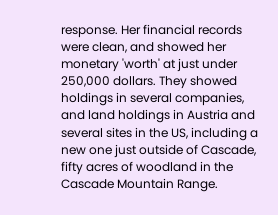response. Her financial records were clean, and showed her monetary 'worth' at just under 250,000 dollars. They showed holdings in several companies, and land holdings in Austria and several sites in the US, including a new one just outside of Cascade, fifty acres of woodland in the Cascade Mountain Range.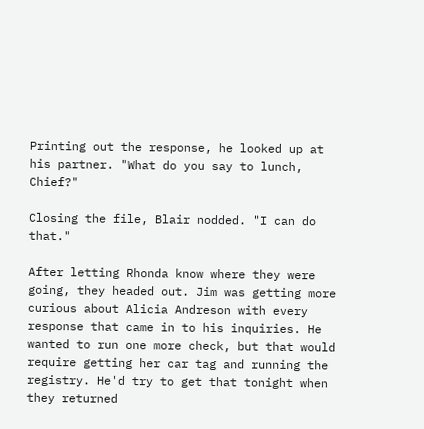Printing out the response, he looked up at his partner. "What do you say to lunch, Chief?"

Closing the file, Blair nodded. "I can do that."

After letting Rhonda know where they were going, they headed out. Jim was getting more curious about Alicia Andreson with every response that came in to his inquiries. He wanted to run one more check, but that would require getting her car tag and running the registry. He'd try to get that tonight when they returned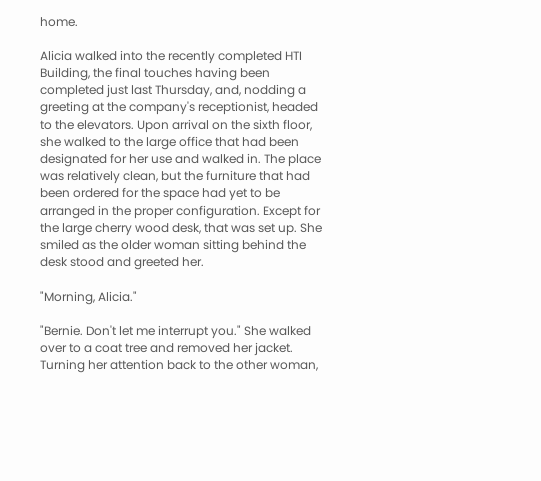home.

Alicia walked into the recently completed HTI Building, the final touches having been completed just last Thursday, and, nodding a greeting at the company's receptionist, headed to the elevators. Upon arrival on the sixth floor, she walked to the large office that had been designated for her use and walked in. The place was relatively clean, but the furniture that had been ordered for the space had yet to be arranged in the proper configuration. Except for the large cherry wood desk, that was set up. She smiled as the older woman sitting behind the desk stood and greeted her.

"Morning, Alicia."

"Bernie. Don't let me interrupt you." She walked over to a coat tree and removed her jacket. Turning her attention back to the other woman,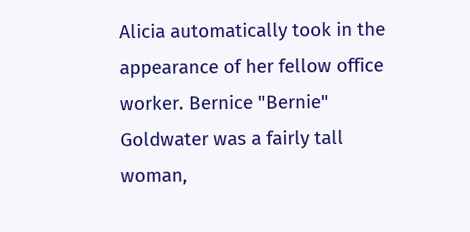Alicia automatically took in the appearance of her fellow office worker. Bernice "Bernie" Goldwater was a fairly tall woman,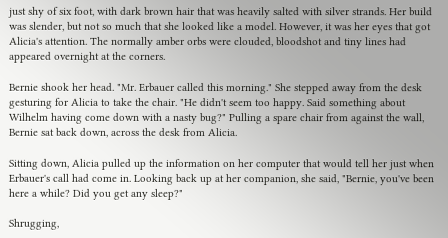just shy of six foot, with dark brown hair that was heavily salted with silver strands. Her build was slender, but not so much that she looked like a model. However, it was her eyes that got Alicia's attention. The normally amber orbs were clouded, bloodshot and tiny lines had appeared overnight at the corners.

Bernie shook her head. "Mr. Erbauer called this morning." She stepped away from the desk gesturing for Alicia to take the chair. "He didn't seem too happy. Said something about Wilhelm having come down with a nasty bug?" Pulling a spare chair from against the wall, Bernie sat back down, across the desk from Alicia.

Sitting down, Alicia pulled up the information on her computer that would tell her just when Erbauer's call had come in. Looking back up at her companion, she said, "Bernie, you've been here a while? Did you get any sleep?"

Shrugging,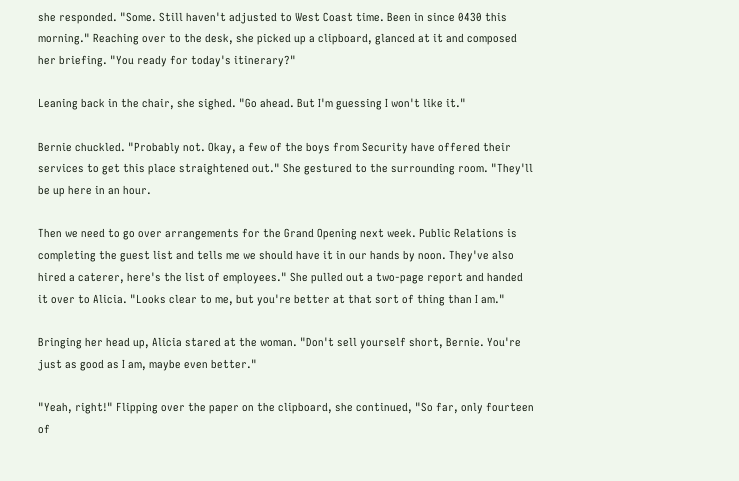she responded. "Some. Still haven't adjusted to West Coast time. Been in since 0430 this morning." Reaching over to the desk, she picked up a clipboard, glanced at it and composed her briefing. "You ready for today's itinerary?"

Leaning back in the chair, she sighed. "Go ahead. But I'm guessing I won't like it."

Bernie chuckled. "Probably not. Okay, a few of the boys from Security have offered their services to get this place straightened out." She gestured to the surrounding room. "They'll be up here in an hour.

Then we need to go over arrangements for the Grand Opening next week. Public Relations is completing the guest list and tells me we should have it in our hands by noon. They've also hired a caterer, here's the list of employees." She pulled out a two-page report and handed it over to Alicia. "Looks clear to me, but you're better at that sort of thing than I am."

Bringing her head up, Alicia stared at the woman. "Don't sell yourself short, Bernie. You're just as good as I am, maybe even better."

"Yeah, right!" Flipping over the paper on the clipboard, she continued, "So far, only fourteen of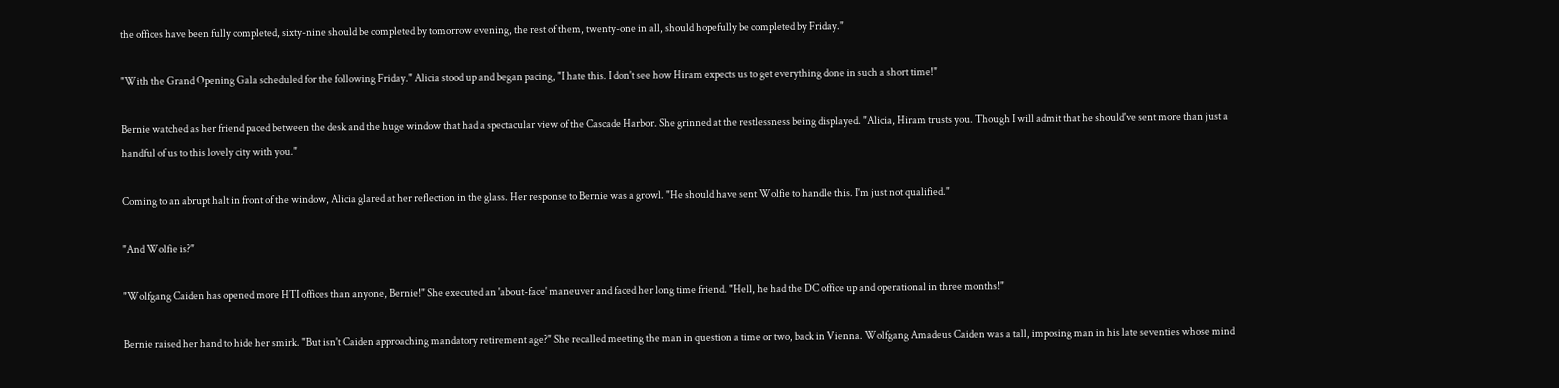the offices have been fully completed, sixty-nine should be completed by tomorrow evening, the rest of them, twenty-one in all, should hopefully be completed by Friday."

"With the Grand Opening Gala scheduled for the following Friday." Alicia stood up and began pacing, "I hate this. I don't see how Hiram expects us to get everything done in such a short time!"

Bernie watched as her friend paced between the desk and the huge window that had a spectacular view of the Cascade Harbor. She grinned at the restlessness being displayed. "Alicia, Hiram trusts you. Though I will admit that he should've sent more than just a handful of us to this lovely city with you."

Coming to an abrupt halt in front of the window, Alicia glared at her reflection in the glass. Her response to Bernie was a growl. "He should have sent Wolfie to handle this. I'm just not qualified."

"And Wolfie is?"

"Wolfgang Caiden has opened more HTI offices than anyone, Bernie!" She executed an 'about-face' maneuver and faced her long time friend. "Hell, he had the DC office up and operational in three months!"

Bernie raised her hand to hide her smirk. "But isn't Caiden approaching mandatory retirement age?" She recalled meeting the man in question a time or two, back in Vienna. Wolfgang Amadeus Caiden was a tall, imposing man in his late seventies whose mind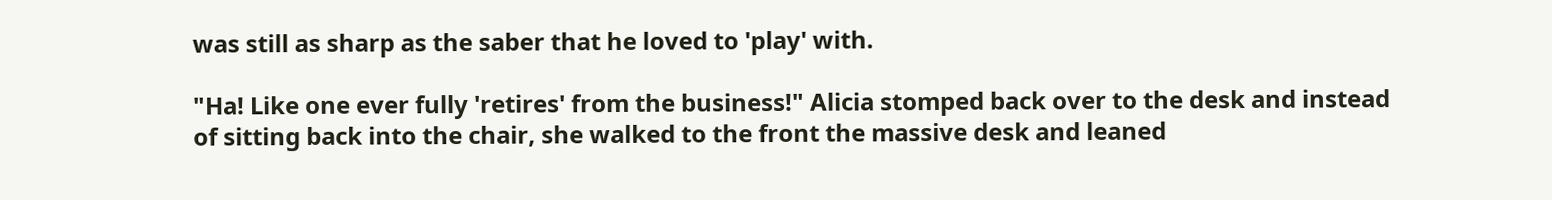was still as sharp as the saber that he loved to 'play' with.

"Ha! Like one ever fully 'retires' from the business!" Alicia stomped back over to the desk and instead of sitting back into the chair, she walked to the front the massive desk and leaned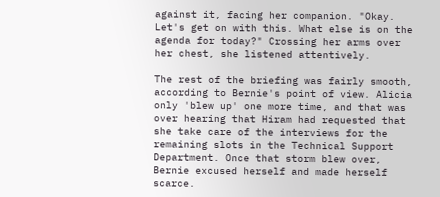against it, facing her companion. "Okay. Let's get on with this. What else is on the agenda for today?" Crossing her arms over her chest, she listened attentively.

The rest of the briefing was fairly smooth, according to Bernie's point of view. Alicia only 'blew up' one more time, and that was over hearing that Hiram had requested that she take care of the interviews for the remaining slots in the Technical Support Department. Once that storm blew over, Bernie excused herself and made herself scarce.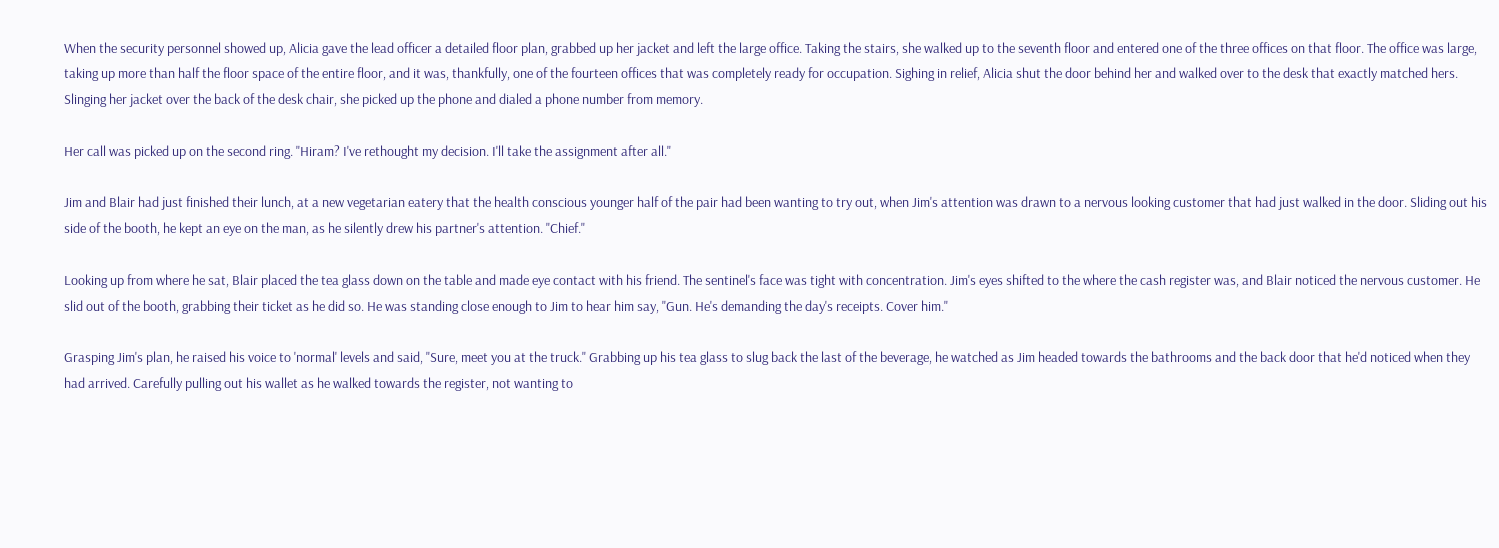When the security personnel showed up, Alicia gave the lead officer a detailed floor plan, grabbed up her jacket and left the large office. Taking the stairs, she walked up to the seventh floor and entered one of the three offices on that floor. The office was large, taking up more than half the floor space of the entire floor, and it was, thankfully, one of the fourteen offices that was completely ready for occupation. Sighing in relief, Alicia shut the door behind her and walked over to the desk that exactly matched hers. Slinging her jacket over the back of the desk chair, she picked up the phone and dialed a phone number from memory.

Her call was picked up on the second ring. "Hiram? I've rethought my decision. I'll take the assignment after all."

Jim and Blair had just finished their lunch, at a new vegetarian eatery that the health conscious younger half of the pair had been wanting to try out, when Jim's attention was drawn to a nervous looking customer that had just walked in the door. Sliding out his side of the booth, he kept an eye on the man, as he silently drew his partner's attention. "Chief."

Looking up from where he sat, Blair placed the tea glass down on the table and made eye contact with his friend. The sentinel's face was tight with concentration. Jim's eyes shifted to the where the cash register was, and Blair noticed the nervous customer. He slid out of the booth, grabbing their ticket as he did so. He was standing close enough to Jim to hear him say, "Gun. He's demanding the day's receipts. Cover him."

Grasping Jim's plan, he raised his voice to 'normal' levels and said, "Sure, meet you at the truck." Grabbing up his tea glass to slug back the last of the beverage, he watched as Jim headed towards the bathrooms and the back door that he'd noticed when they had arrived. Carefully pulling out his wallet as he walked towards the register, not wanting to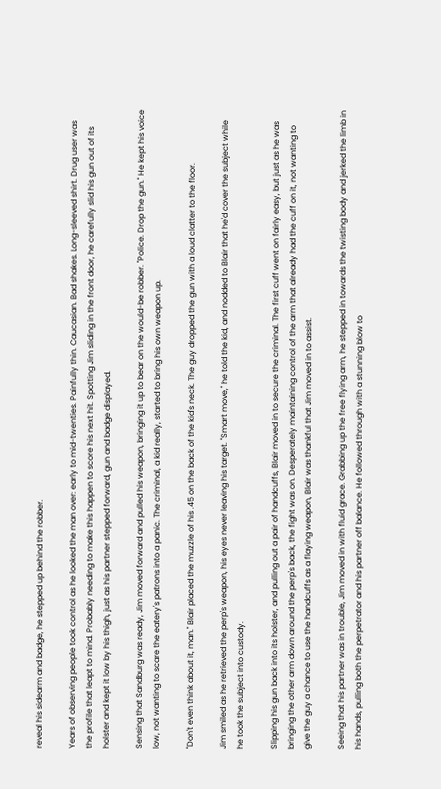reveal his sidearm and badge, he stepped up behind the robber.

Years of observing people took control as he looked the man over: early to mid-twenties. Painfully thin. Caucasian. Bad shakes. Long-sleeved shirt. Drug user was the profile that leapt to mind. Probably needing to make this happen to score his next hit. Spotting Jim sliding in the front door, he carefully slid his gun out of its holster and kept it low by his thigh, just as his partner stepped forward, gun and badge displayed.

Sensing that Sandburg was ready, Jim moved forward and pulled his weapon, bringing it up to bear on the would-be robber. "Police. Drop the gun." He kept his voice low, not wanting to scare the eatery's patrons into a panic. The criminal, a kid really, started to bring his own weapon up.

"Don't even think about it, man." Blair placed the muzzle of his .45 on the back of the kid's neck. The guy dropped the gun with a loud clatter to the floor.

Jim smiled as he retrieved the perp's weapon, his eyes never leaving his target. "Smart move," he told the kid, and nodded to Blair that he'd cover the subject while he took the subject into custody.

Slipping his gun back into its holster, and pulling out a pair of handcuffs, Blair moved in to secure the criminal. The first cuff went on fairly easy, but just as he was bringing the other arm down around the perp's back, the fight was on. Desperately maintaining control of the arm that already had the cuff on it, not wanting to give the guy a chance to use the handcuffs as a flaying weapon, Blair was thankful that Jim moved in to assist.

Seeing that his partner was in trouble, Jim moved in with fluid grace. Grabbing up the free flying arm, he stepped in towards the twisting body and jerked the limb in his hands, pulling both the perpetrator and his partner off balance. He followed through with a stunning blow to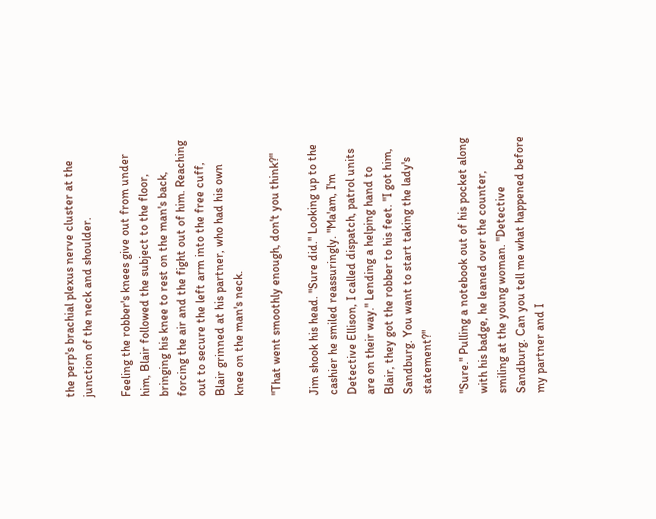the perp's brachial plexus nerve cluster at the junction of the neck and shoulder.

Feeling the robber's knees give out from under him, Blair followed the subject to the floor, bringing his knee to rest on the man's back, forcing the air and the fight out of him. Reaching out to secure the left arm into the free cuff, Blair grinned at his partner, who had his own knee on the man's neck.

"That went smoothly enough, don't you think?"

Jim shook his head. "Sure did." Looking up to the cashier he smiled reassuringly. "Ma'am, I'm Detective Ellison, I called dispatch, patrol units are on their way." Lending a helping hand to Blair, they got the robber to his feet. "I got him, Sandburg. You want to start taking the lady's statement?"

"Sure." Pulling a notebook out of his pocket along with his badge, he leaned over the counter, smiling at the young woman. "Detective Sandburg. Can you tell me what happened before my partner and I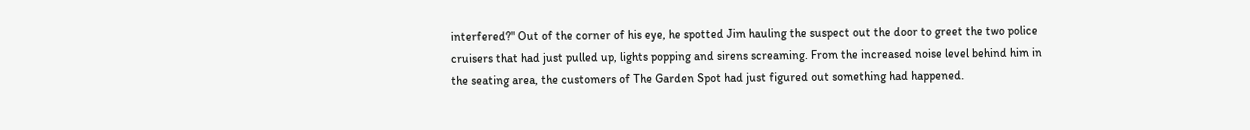interfered?" Out of the corner of his eye, he spotted Jim hauling the suspect out the door to greet the two police cruisers that had just pulled up, lights popping and sirens screaming. From the increased noise level behind him in the seating area, the customers of The Garden Spot had just figured out something had happened.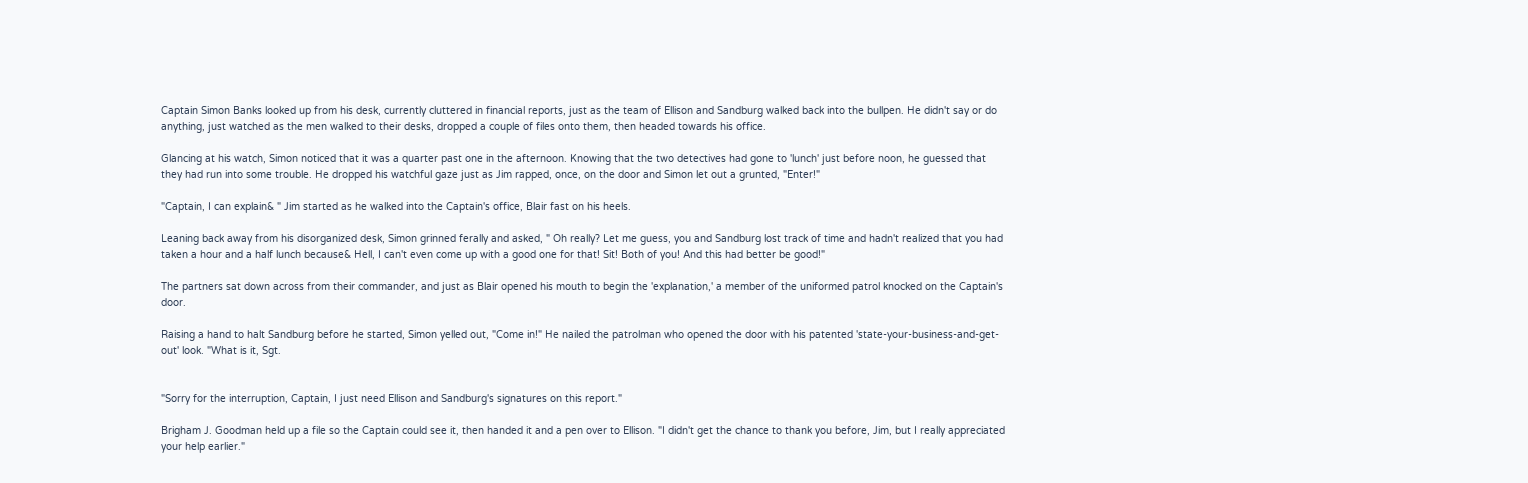Captain Simon Banks looked up from his desk, currently cluttered in financial reports, just as the team of Ellison and Sandburg walked back into the bullpen. He didn't say or do anything, just watched as the men walked to their desks, dropped a couple of files onto them, then headed towards his office.

Glancing at his watch, Simon noticed that it was a quarter past one in the afternoon. Knowing that the two detectives had gone to 'lunch' just before noon, he guessed that they had run into some trouble. He dropped his watchful gaze just as Jim rapped, once, on the door and Simon let out a grunted, "Enter!"

"Captain, I can explain& " Jim started as he walked into the Captain's office, Blair fast on his heels.

Leaning back away from his disorganized desk, Simon grinned ferally and asked, " Oh really? Let me guess, you and Sandburg lost track of time and hadn't realized that you had taken a hour and a half lunch because& Hell, I can't even come up with a good one for that! Sit! Both of you! And this had better be good!"

The partners sat down across from their commander, and just as Blair opened his mouth to begin the 'explanation,' a member of the uniformed patrol knocked on the Captain's door.

Raising a hand to halt Sandburg before he started, Simon yelled out, "Come in!" He nailed the patrolman who opened the door with his patented 'state-your-business-and-get-out' look. "What is it, Sgt.


"Sorry for the interruption, Captain, I just need Ellison and Sandburg's signatures on this report."

Brigham J. Goodman held up a file so the Captain could see it, then handed it and a pen over to Ellison. "I didn't get the chance to thank you before, Jim, but I really appreciated your help earlier."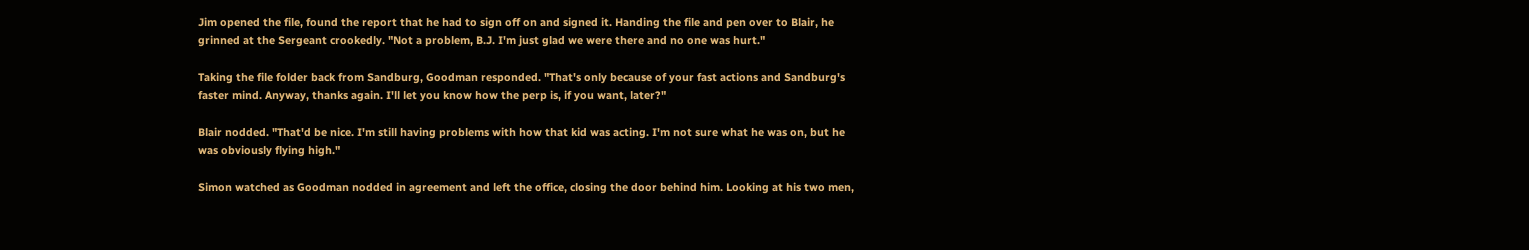Jim opened the file, found the report that he had to sign off on and signed it. Handing the file and pen over to Blair, he grinned at the Sergeant crookedly. "Not a problem, B.J. I'm just glad we were there and no one was hurt."

Taking the file folder back from Sandburg, Goodman responded. "That's only because of your fast actions and Sandburg's faster mind. Anyway, thanks again. I'll let you know how the perp is, if you want, later?"

Blair nodded. "That'd be nice. I'm still having problems with how that kid was acting. I'm not sure what he was on, but he was obviously flying high."

Simon watched as Goodman nodded in agreement and left the office, closing the door behind him. Looking at his two men,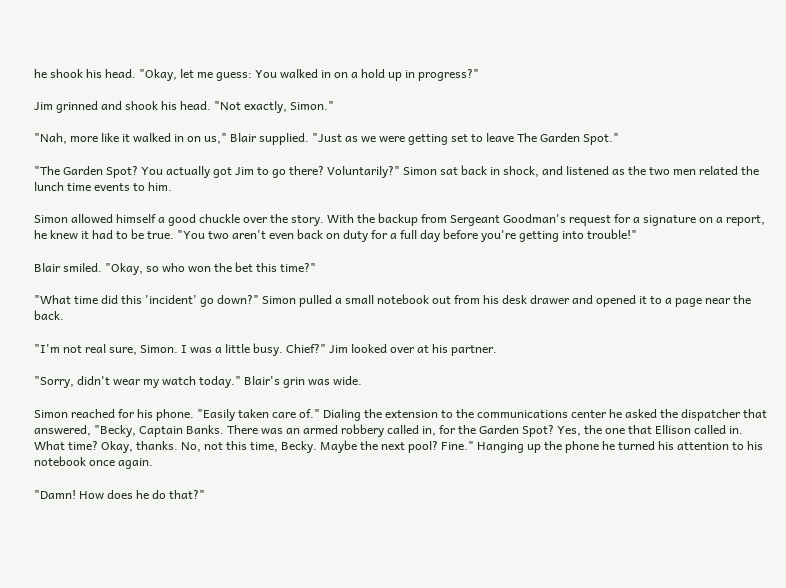he shook his head. "Okay, let me guess: You walked in on a hold up in progress?"

Jim grinned and shook his head. "Not exactly, Simon."

"Nah, more like it walked in on us," Blair supplied. "Just as we were getting set to leave The Garden Spot."

"The Garden Spot? You actually got Jim to go there? Voluntarily?" Simon sat back in shock, and listened as the two men related the lunch time events to him.

Simon allowed himself a good chuckle over the story. With the backup from Sergeant Goodman's request for a signature on a report, he knew it had to be true. "You two aren't even back on duty for a full day before you're getting into trouble!"

Blair smiled. "Okay, so who won the bet this time?"

"What time did this 'incident' go down?" Simon pulled a small notebook out from his desk drawer and opened it to a page near the back.

"I'm not real sure, Simon. I was a little busy. Chief?" Jim looked over at his partner.

"Sorry, didn't wear my watch today." Blair's grin was wide.

Simon reached for his phone. "Easily taken care of." Dialing the extension to the communications center he asked the dispatcher that answered, "Becky, Captain Banks. There was an armed robbery called in, for the Garden Spot? Yes, the one that Ellison called in. What time? Okay, thanks. No, not this time, Becky. Maybe the next pool? Fine." Hanging up the phone he turned his attention to his notebook once again.

"Damn! How does he do that?"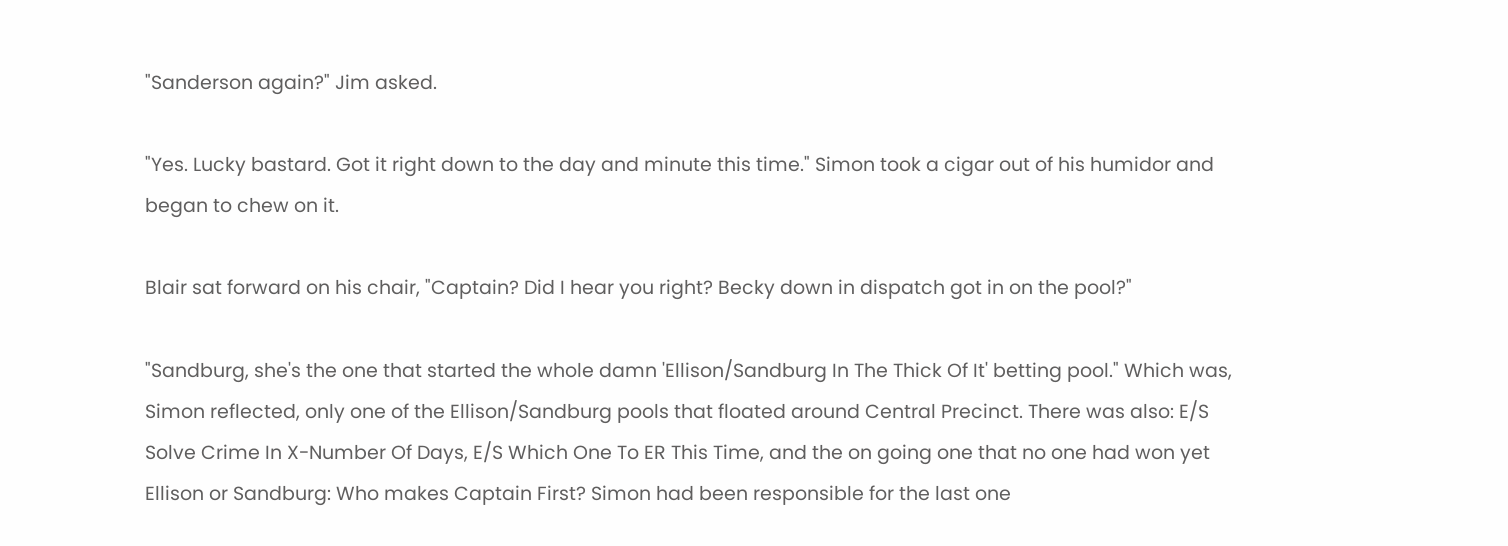"Sanderson again?" Jim asked.

"Yes. Lucky bastard. Got it right down to the day and minute this time." Simon took a cigar out of his humidor and began to chew on it.

Blair sat forward on his chair, "Captain? Did I hear you right? Becky down in dispatch got in on the pool?"

"Sandburg, she's the one that started the whole damn 'Ellison/Sandburg In The Thick Of It' betting pool." Which was, Simon reflected, only one of the Ellison/Sandburg pools that floated around Central Precinct. There was also: E/S Solve Crime In X-Number Of Days, E/S Which One To ER This Time, and the on going one that no one had won yet  Ellison or Sandburg: Who makes Captain First? Simon had been responsible for the last one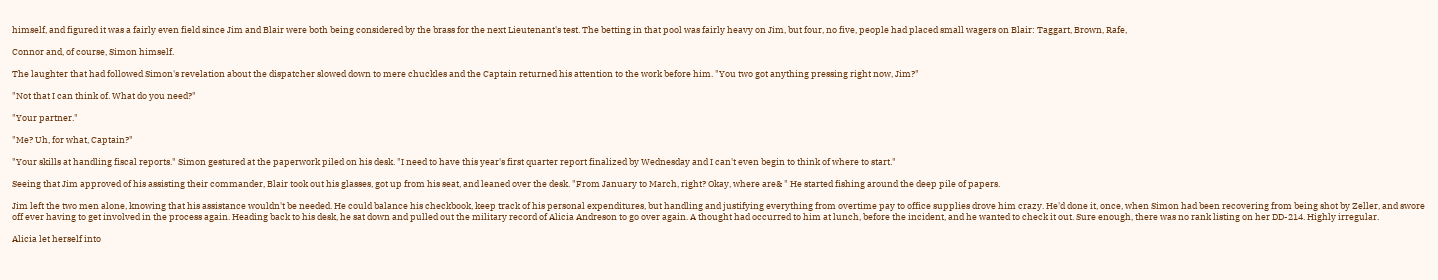himself, and figured it was a fairly even field since Jim and Blair were both being considered by the brass for the next Lieutenant's test. The betting in that pool was fairly heavy on Jim, but four, no five, people had placed small wagers on Blair: Taggart, Brown, Rafe,

Connor and, of course, Simon himself.

The laughter that had followed Simon's revelation about the dispatcher slowed down to mere chuckles and the Captain returned his attention to the work before him. "You two got anything pressing right now, Jim?"

"Not that I can think of. What do you need?"

"Your partner."

"Me? Uh, for what, Captain?"

"Your skills at handling fiscal reports." Simon gestured at the paperwork piled on his desk. "I need to have this year's first quarter report finalized by Wednesday and I can't even begin to think of where to start."

Seeing that Jim approved of his assisting their commander, Blair took out his glasses, got up from his seat, and leaned over the desk. "From January to March, right? Okay, where are& " He started fishing around the deep pile of papers.

Jim left the two men alone, knowing that his assistance wouldn't be needed. He could balance his checkbook, keep track of his personal expenditures, but handling and justifying everything from overtime pay to office supplies drove him crazy. He'd done it, once, when Simon had been recovering from being shot by Zeller, and swore off ever having to get involved in the process again. Heading back to his desk, he sat down and pulled out the military record of Alicia Andreson to go over again. A thought had occurred to him at lunch, before the incident, and he wanted to check it out. Sure enough, there was no rank listing on her DD-214. Highly irregular.

Alicia let herself into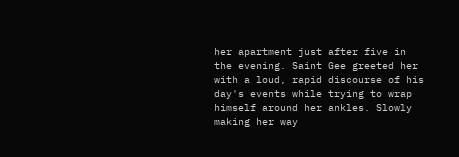her apartment just after five in the evening. Saint Gee greeted her with a loud, rapid discourse of his day's events while trying to wrap himself around her ankles. Slowly making her way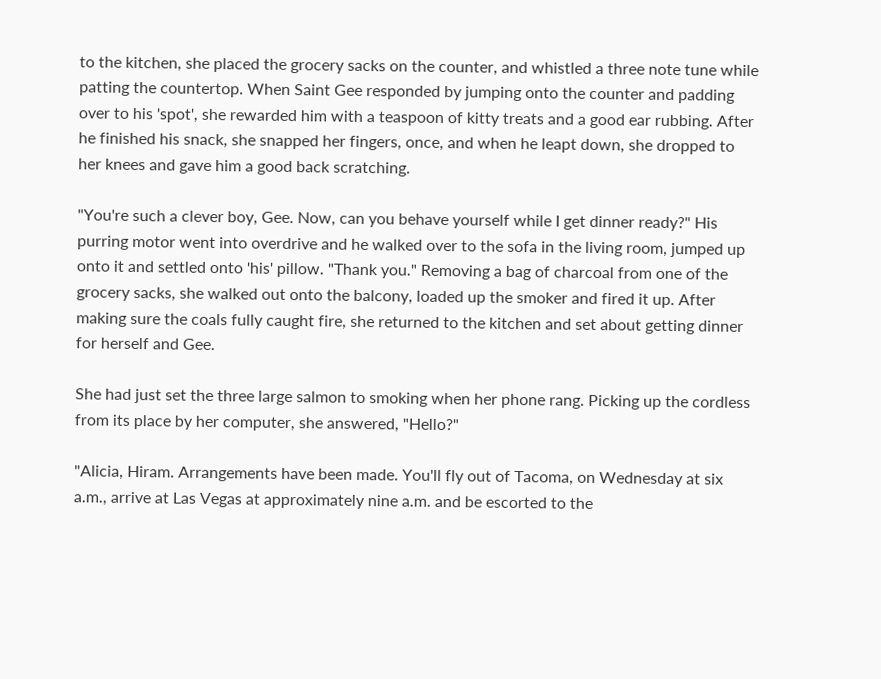to the kitchen, she placed the grocery sacks on the counter, and whistled a three note tune while patting the countertop. When Saint Gee responded by jumping onto the counter and padding over to his 'spot', she rewarded him with a teaspoon of kitty treats and a good ear rubbing. After he finished his snack, she snapped her fingers, once, and when he leapt down, she dropped to her knees and gave him a good back scratching.

"You're such a clever boy, Gee. Now, can you behave yourself while I get dinner ready?" His purring motor went into overdrive and he walked over to the sofa in the living room, jumped up onto it and settled onto 'his' pillow. "Thank you." Removing a bag of charcoal from one of the grocery sacks, she walked out onto the balcony, loaded up the smoker and fired it up. After making sure the coals fully caught fire, she returned to the kitchen and set about getting dinner for herself and Gee.

She had just set the three large salmon to smoking when her phone rang. Picking up the cordless from its place by her computer, she answered, "Hello?"

"Alicia, Hiram. Arrangements have been made. You'll fly out of Tacoma, on Wednesday at six a.m., arrive at Las Vegas at approximately nine a.m. and be escorted to the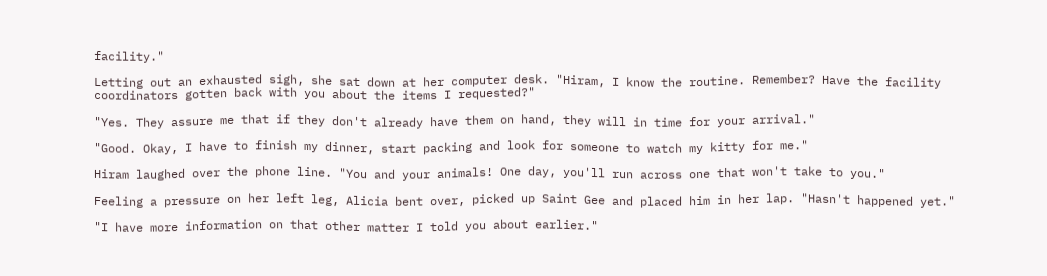facility."

Letting out an exhausted sigh, she sat down at her computer desk. "Hiram, I know the routine. Remember? Have the facility coordinators gotten back with you about the items I requested?"

"Yes. They assure me that if they don't already have them on hand, they will in time for your arrival."

"Good. Okay, I have to finish my dinner, start packing and look for someone to watch my kitty for me."

Hiram laughed over the phone line. "You and your animals! One day, you'll run across one that won't take to you."

Feeling a pressure on her left leg, Alicia bent over, picked up Saint Gee and placed him in her lap. "Hasn't happened yet."

"I have more information on that other matter I told you about earlier."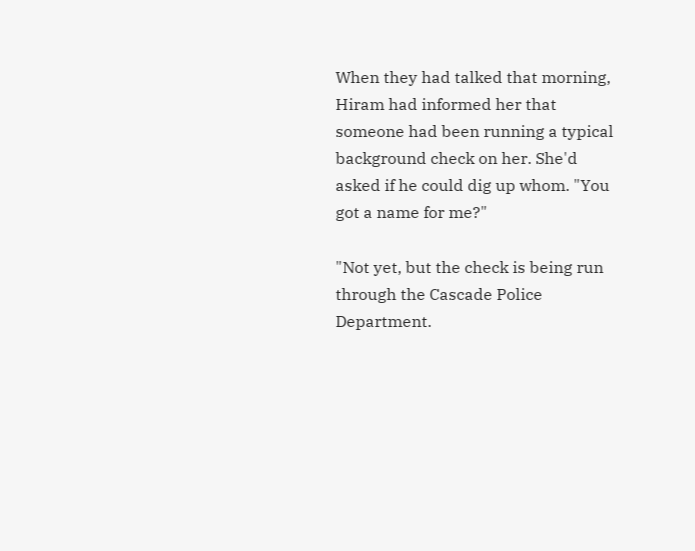When they had talked that morning, Hiram had informed her that someone had been running a typical background check on her. She'd asked if he could dig up whom. "You got a name for me?"

"Not yet, but the check is being run through the Cascade Police Department.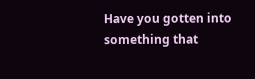Have you gotten into something that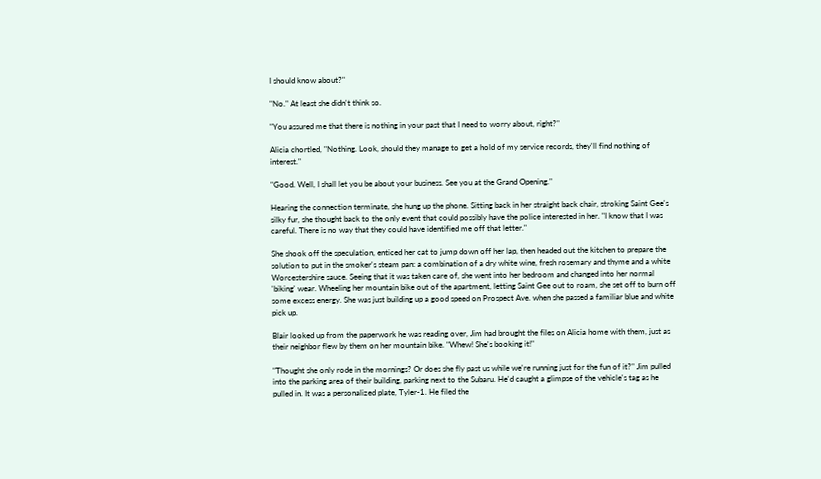I should know about?"

"No." At least she didn't think so.

"You assured me that there is nothing in your past that I need to worry about, right?"

Alicia chortled, "Nothing. Look, should they manage to get a hold of my service records, they'll find nothing of interest."

"Good. Well, I shall let you be about your business. See you at the Grand Opening."

Hearing the connection terminate, she hung up the phone. Sitting back in her straight back chair, stroking Saint Gee's silky fur, she thought back to the only event that could possibly have the police interested in her. "I know that I was careful. There is no way that they could have identified me off that letter."

She shook off the speculation, enticed her cat to jump down off her lap, then headed out the kitchen to prepare the solution to put in the smoker's steam pan: a combination of a dry white wine, fresh rosemary and thyme and a white Worcestershire sauce. Seeing that it was taken care of, she went into her bedroom and changed into her normal 'biking' wear. Wheeling her mountain bike out of the apartment, letting Saint Gee out to roam, she set off to burn off some excess energy. She was just building up a good speed on Prospect Ave. when she passed a familiar blue and white pick up.

Blair looked up from the paperwork he was reading over, Jim had brought the files on Alicia home with them, just as their neighbor flew by them on her mountain bike. "Whew! She's booking it!"

"Thought she only rode in the mornings? Or does she fly past us while we're running just for the fun of it?" Jim pulled into the parking area of their building, parking next to the Subaru. He'd caught a glimpse of the vehicle's tag as he pulled in. It was a personalized plate, Tyler-1. He filed the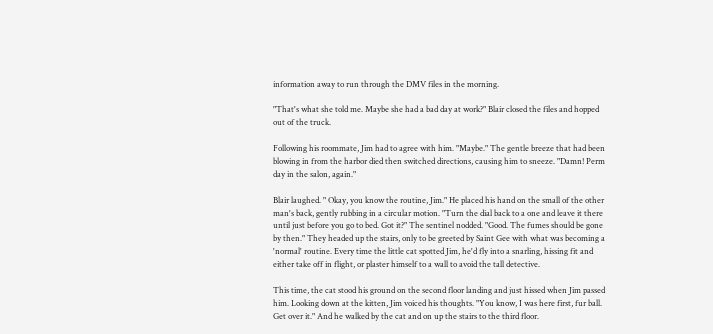information away to run through the DMV files in the morning.

"That's what she told me. Maybe she had a bad day at work?" Blair closed the files and hopped out of the truck.

Following his roommate, Jim had to agree with him. "Maybe." The gentle breeze that had been blowing in from the harbor died then switched directions, causing him to sneeze. "Damn! Perm day in the salon, again."

Blair laughed. " Okay, you know the routine, Jim." He placed his hand on the small of the other man's back, gently rubbing in a circular motion. "Turn the dial back to a one and leave it there until just before you go to bed. Got it?" The sentinel nodded. "Good. The fumes should be gone by then." They headed up the stairs, only to be greeted by Saint Gee with what was becoming a 'normal' routine. Every time the little cat spotted Jim, he'd fly into a snarling, hissing fit and either take off in flight, or plaster himself to a wall to avoid the tall detective.

This time, the cat stood his ground on the second floor landing and just hissed when Jim passed him. Looking down at the kitten, Jim voiced his thoughts. "You know, I was here first, fur ball. Get over it." And he walked by the cat and on up the stairs to the third floor.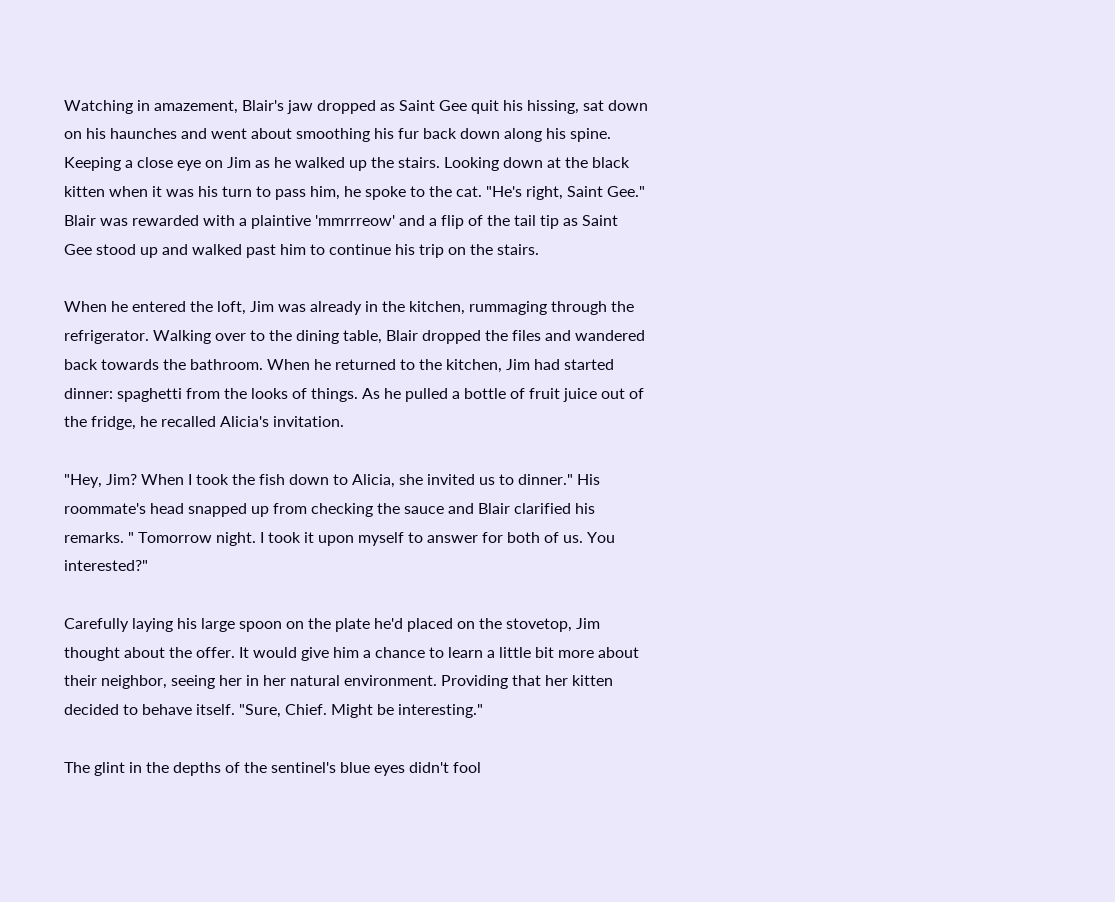Watching in amazement, Blair's jaw dropped as Saint Gee quit his hissing, sat down on his haunches and went about smoothing his fur back down along his spine. Keeping a close eye on Jim as he walked up the stairs. Looking down at the black kitten when it was his turn to pass him, he spoke to the cat. "He's right, Saint Gee." Blair was rewarded with a plaintive 'mmrrreow' and a flip of the tail tip as Saint Gee stood up and walked past him to continue his trip on the stairs.

When he entered the loft, Jim was already in the kitchen, rummaging through the refrigerator. Walking over to the dining table, Blair dropped the files and wandered back towards the bathroom. When he returned to the kitchen, Jim had started dinner: spaghetti from the looks of things. As he pulled a bottle of fruit juice out of the fridge, he recalled Alicia's invitation.

"Hey, Jim? When I took the fish down to Alicia, she invited us to dinner." His roommate's head snapped up from checking the sauce and Blair clarified his remarks. " Tomorrow night. I took it upon myself to answer for both of us. You interested?"

Carefully laying his large spoon on the plate he'd placed on the stovetop, Jim thought about the offer. It would give him a chance to learn a little bit more about their neighbor, seeing her in her natural environment. Providing that her kitten decided to behave itself. "Sure, Chief. Might be interesting."

The glint in the depths of the sentinel's blue eyes didn't fool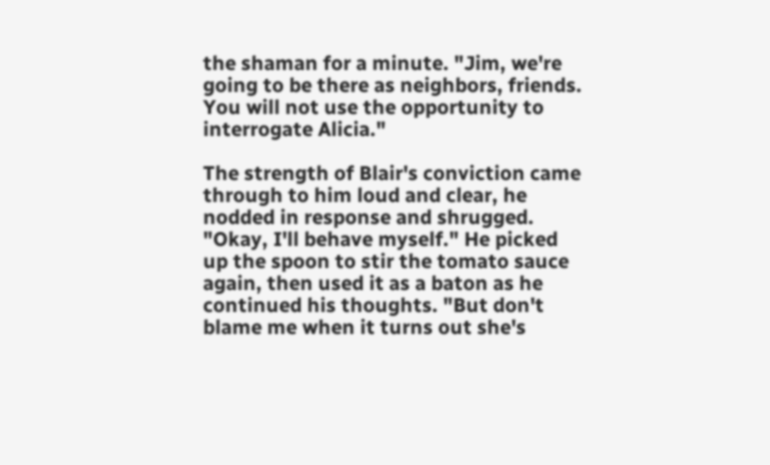the shaman for a minute. "Jim, we're going to be there as neighbors, friends. You will not use the opportunity to interrogate Alicia."

The strength of Blair's conviction came through to him loud and clear, he nodded in response and shrugged. "Okay, I'll behave myself." He picked up the spoon to stir the tomato sauce again, then used it as a baton as he continued his thoughts. "But don't blame me when it turns out she's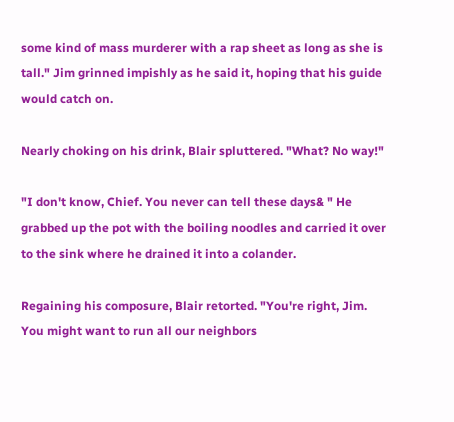some kind of mass murderer with a rap sheet as long as she is tall." Jim grinned impishly as he said it, hoping that his guide would catch on.

Nearly choking on his drink, Blair spluttered. "What? No way!"

"I don't know, Chief. You never can tell these days& " He grabbed up the pot with the boiling noodles and carried it over to the sink where he drained it into a colander.

Regaining his composure, Blair retorted. "You're right, Jim. You might want to run all our neighbors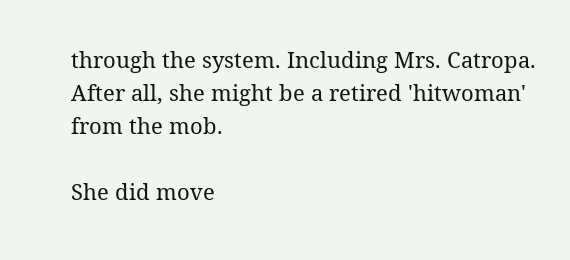through the system. Including Mrs. Catropa. After all, she might be a retired 'hitwoman' from the mob.

She did move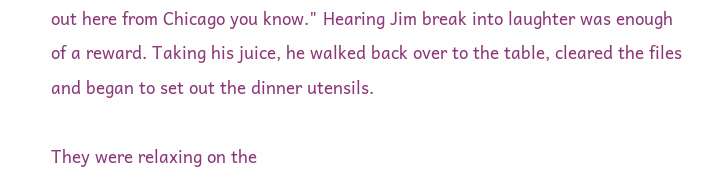out here from Chicago you know." Hearing Jim break into laughter was enough of a reward. Taking his juice, he walked back over to the table, cleared the files and began to set out the dinner utensils.

They were relaxing on the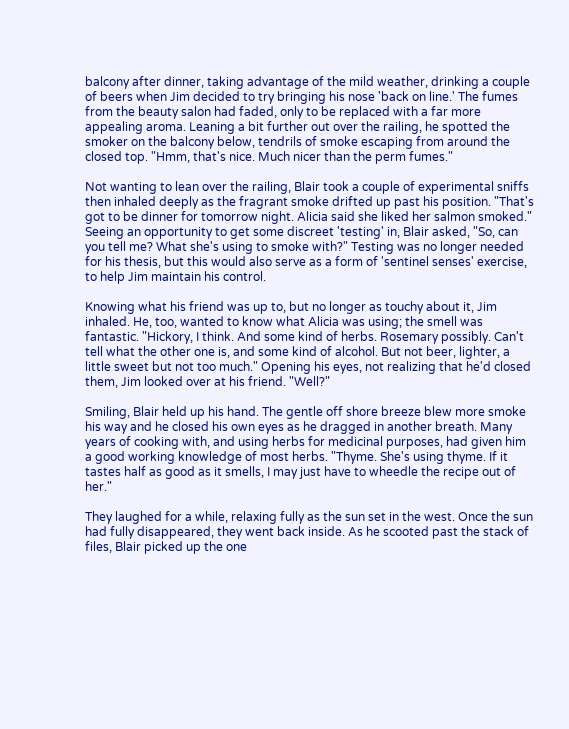balcony after dinner, taking advantage of the mild weather, drinking a couple of beers when Jim decided to try bringing his nose 'back on line.' The fumes from the beauty salon had faded, only to be replaced with a far more appealing aroma. Leaning a bit further out over the railing, he spotted the smoker on the balcony below, tendrils of smoke escaping from around the closed top. "Hmm, that's nice. Much nicer than the perm fumes."

Not wanting to lean over the railing, Blair took a couple of experimental sniffs then inhaled deeply as the fragrant smoke drifted up past his position. "That's got to be dinner for tomorrow night. Alicia said she liked her salmon smoked." Seeing an opportunity to get some discreet 'testing' in, Blair asked, "So, can you tell me? What she's using to smoke with?" Testing was no longer needed for his thesis, but this would also serve as a form of 'sentinel senses' exercise, to help Jim maintain his control.

Knowing what his friend was up to, but no longer as touchy about it, Jim inhaled. He, too, wanted to know what Alicia was using; the smell was fantastic. "Hickory, I think. And some kind of herbs. Rosemary possibly. Can't tell what the other one is, and some kind of alcohol. But not beer, lighter, a little sweet but not too much." Opening his eyes, not realizing that he'd closed them, Jim looked over at his friend. "Well?"

Smiling, Blair held up his hand. The gentle off shore breeze blew more smoke his way and he closed his own eyes as he dragged in another breath. Many years of cooking with, and using herbs for medicinal purposes, had given him a good working knowledge of most herbs. "Thyme. She's using thyme. If it tastes half as good as it smells, I may just have to wheedle the recipe out of her."

They laughed for a while, relaxing fully as the sun set in the west. Once the sun had fully disappeared, they went back inside. As he scooted past the stack of files, Blair picked up the one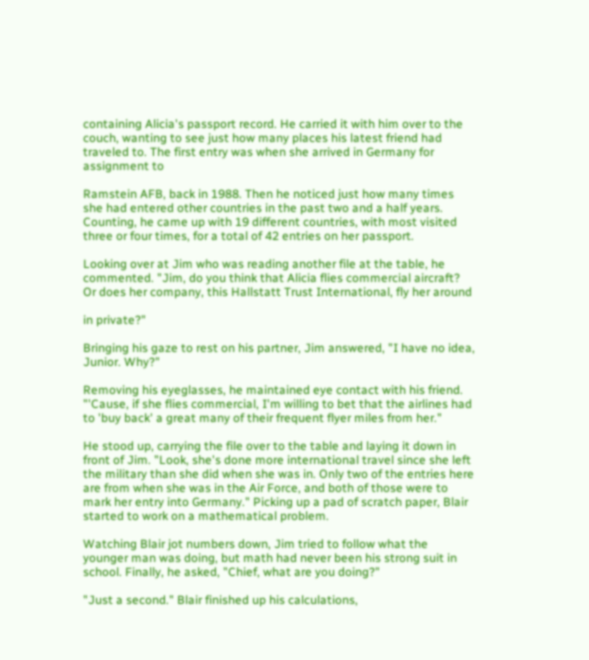containing Alicia's passport record. He carried it with him over to the couch, wanting to see just how many places his latest friend had traveled to. The first entry was when she arrived in Germany for assignment to

Ramstein AFB, back in 1988. Then he noticed just how many times she had entered other countries in the past two and a half years. Counting, he came up with 19 different countries, with most visited three or four times, for a total of 42 entries on her passport.

Looking over at Jim who was reading another file at the table, he commented. "Jim, do you think that Alicia flies commercial aircraft? Or does her company, this Hallstatt Trust International, fly her around

in private?"

Bringing his gaze to rest on his partner, Jim answered, "I have no idea, Junior. Why?"

Removing his eyeglasses, he maintained eye contact with his friend. "'Cause, if she flies commercial, I'm willing to bet that the airlines had to 'buy back' a great many of their frequent flyer miles from her."

He stood up, carrying the file over to the table and laying it down in front of Jim. "Look, she's done more international travel since she left the military than she did when she was in. Only two of the entries here are from when she was in the Air Force, and both of those were to mark her entry into Germany." Picking up a pad of scratch paper, Blair started to work on a mathematical problem.

Watching Blair jot numbers down, Jim tried to follow what the younger man was doing, but math had never been his strong suit in school. Finally, he asked, "Chief, what are you doing?"

"Just a second." Blair finished up his calculations,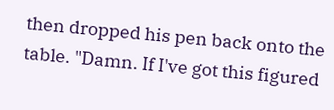then dropped his pen back onto the table. "Damn. If I've got this figured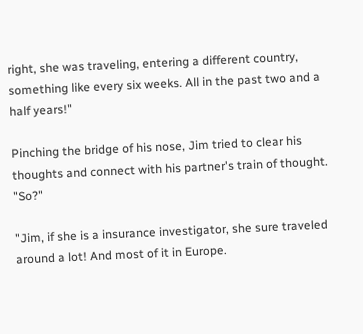right, she was traveling, entering a different country, something like every six weeks. All in the past two and a half years!"

Pinching the bridge of his nose, Jim tried to clear his thoughts and connect with his partner's train of thought. "So?"

"Jim, if she is a insurance investigator, she sure traveled around a lot! And most of it in Europe.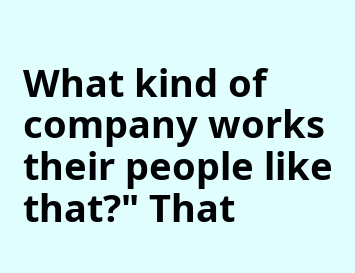What kind of company works their people like that?" That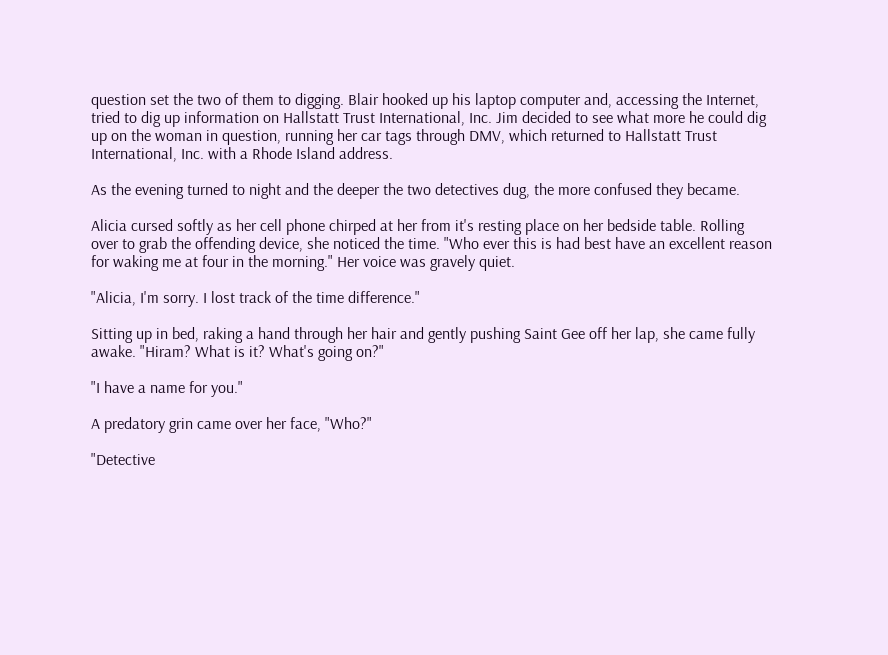question set the two of them to digging. Blair hooked up his laptop computer and, accessing the Internet, tried to dig up information on Hallstatt Trust International, Inc. Jim decided to see what more he could dig up on the woman in question, running her car tags through DMV, which returned to Hallstatt Trust International, Inc. with a Rhode Island address.

As the evening turned to night and the deeper the two detectives dug, the more confused they became.

Alicia cursed softly as her cell phone chirped at her from it's resting place on her bedside table. Rolling over to grab the offending device, she noticed the time. "Who ever this is had best have an excellent reason for waking me at four in the morning." Her voice was gravely quiet.

"Alicia, I'm sorry. I lost track of the time difference."

Sitting up in bed, raking a hand through her hair and gently pushing Saint Gee off her lap, she came fully awake. "Hiram? What is it? What's going on?"

"I have a name for you."

A predatory grin came over her face, "Who?"

"Detective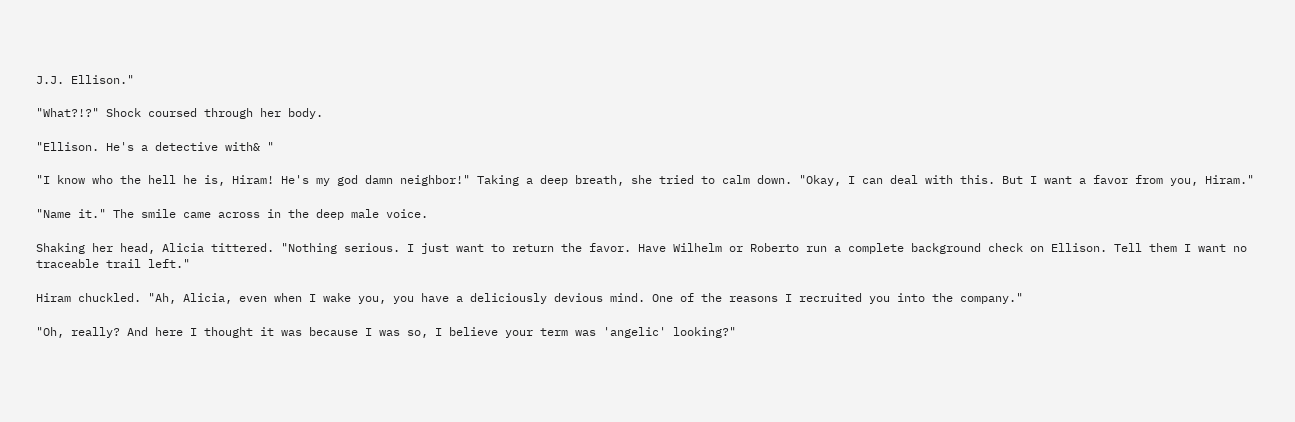J.J. Ellison."

"What?!?" Shock coursed through her body.

"Ellison. He's a detective with& "

"I know who the hell he is, Hiram! He's my god damn neighbor!" Taking a deep breath, she tried to calm down. "Okay, I can deal with this. But I want a favor from you, Hiram."

"Name it." The smile came across in the deep male voice.

Shaking her head, Alicia tittered. "Nothing serious. I just want to return the favor. Have Wilhelm or Roberto run a complete background check on Ellison. Tell them I want no traceable trail left."

Hiram chuckled. "Ah, Alicia, even when I wake you, you have a deliciously devious mind. One of the reasons I recruited you into the company."

"Oh, really? And here I thought it was because I was so, I believe your term was 'angelic' looking?"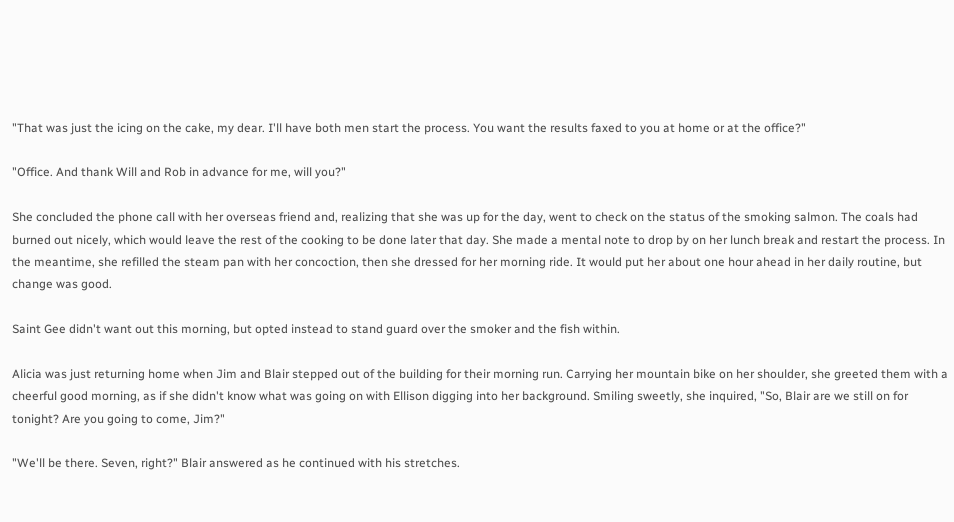"That was just the icing on the cake, my dear. I'll have both men start the process. You want the results faxed to you at home or at the office?"

"Office. And thank Will and Rob in advance for me, will you?"

She concluded the phone call with her overseas friend and, realizing that she was up for the day, went to check on the status of the smoking salmon. The coals had burned out nicely, which would leave the rest of the cooking to be done later that day. She made a mental note to drop by on her lunch break and restart the process. In the meantime, she refilled the steam pan with her concoction, then she dressed for her morning ride. It would put her about one hour ahead in her daily routine, but change was good.

Saint Gee didn't want out this morning, but opted instead to stand guard over the smoker and the fish within.

Alicia was just returning home when Jim and Blair stepped out of the building for their morning run. Carrying her mountain bike on her shoulder, she greeted them with a cheerful good morning, as if she didn't know what was going on with Ellison digging into her background. Smiling sweetly, she inquired, "So, Blair are we still on for tonight? Are you going to come, Jim?"

"We'll be there. Seven, right?" Blair answered as he continued with his stretches.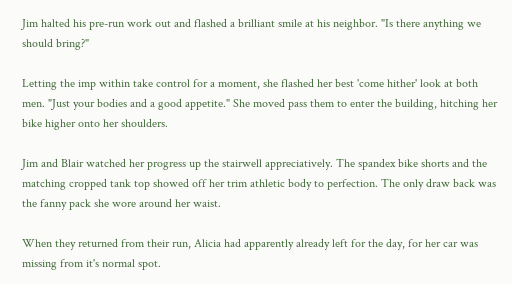Jim halted his pre-run work out and flashed a brilliant smile at his neighbor. "Is there anything we should bring?"

Letting the imp within take control for a moment, she flashed her best 'come hither' look at both men. "Just your bodies and a good appetite." She moved pass them to enter the building, hitching her bike higher onto her shoulders.

Jim and Blair watched her progress up the stairwell appreciatively. The spandex bike shorts and the matching cropped tank top showed off her trim athletic body to perfection. The only draw back was the fanny pack she wore around her waist.

When they returned from their run, Alicia had apparently already left for the day, for her car was missing from it's normal spot.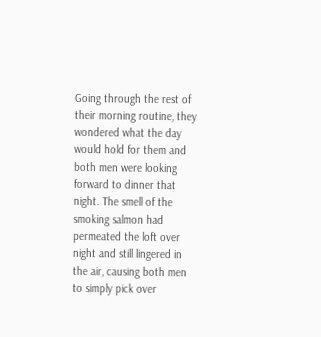Going through the rest of their morning routine, they wondered what the day would hold for them and both men were looking forward to dinner that night. The smell of the smoking salmon had permeated the loft over night and still lingered in the air, causing both men to simply pick over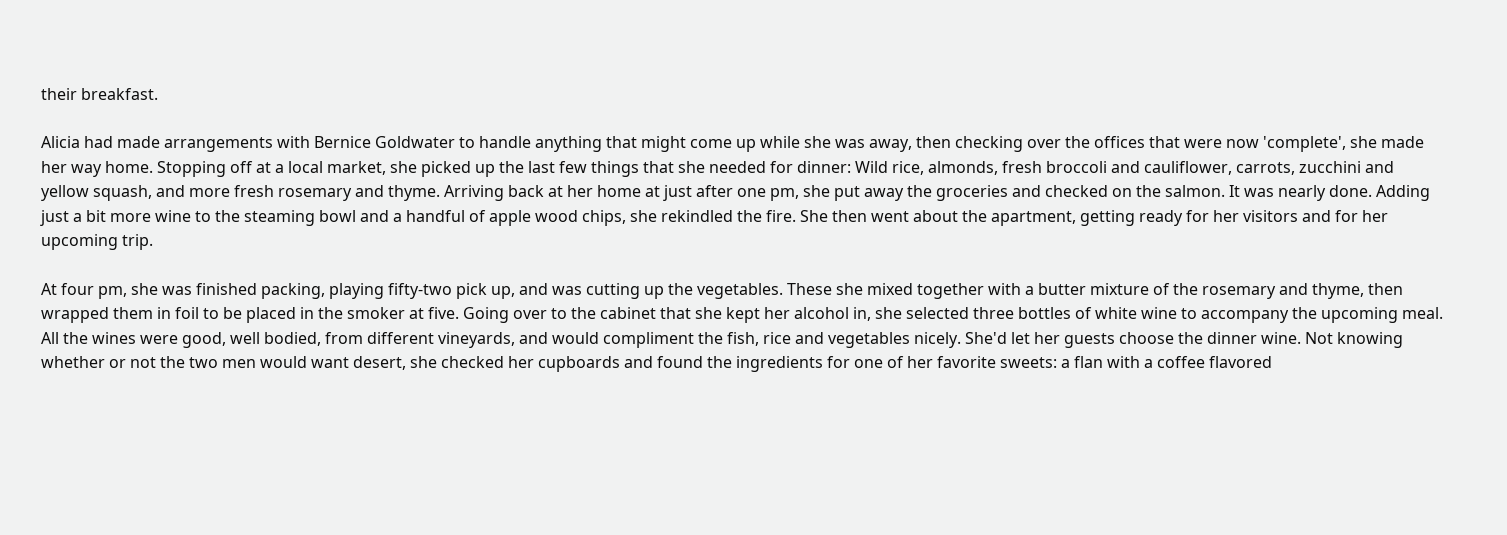their breakfast.

Alicia had made arrangements with Bernice Goldwater to handle anything that might come up while she was away, then checking over the offices that were now 'complete', she made her way home. Stopping off at a local market, she picked up the last few things that she needed for dinner: Wild rice, almonds, fresh broccoli and cauliflower, carrots, zucchini and yellow squash, and more fresh rosemary and thyme. Arriving back at her home at just after one pm, she put away the groceries and checked on the salmon. It was nearly done. Adding just a bit more wine to the steaming bowl and a handful of apple wood chips, she rekindled the fire. She then went about the apartment, getting ready for her visitors and for her upcoming trip.

At four pm, she was finished packing, playing fifty-two pick up, and was cutting up the vegetables. These she mixed together with a butter mixture of the rosemary and thyme, then wrapped them in foil to be placed in the smoker at five. Going over to the cabinet that she kept her alcohol in, she selected three bottles of white wine to accompany the upcoming meal. All the wines were good, well bodied, from different vineyards, and would compliment the fish, rice and vegetables nicely. She'd let her guests choose the dinner wine. Not knowing whether or not the two men would want desert, she checked her cupboards and found the ingredients for one of her favorite sweets: a flan with a coffee flavored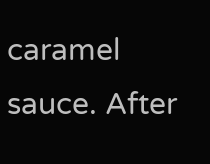caramel sauce. After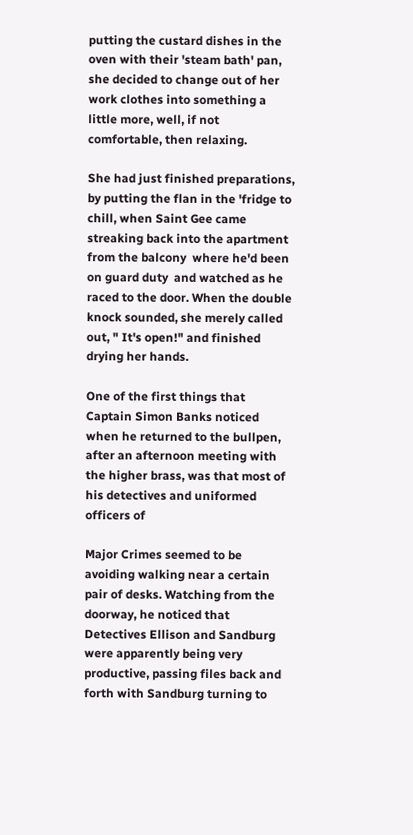putting the custard dishes in the oven with their 'steam bath' pan, she decided to change out of her work clothes into something a little more, well, if not comfortable, then relaxing.

She had just finished preparations, by putting the flan in the 'fridge to chill, when Saint Gee came streaking back into the apartment from the balcony  where he'd been on guard duty  and watched as he raced to the door. When the double knock sounded, she merely called out, " It's open!" and finished drying her hands.

One of the first things that Captain Simon Banks noticed when he returned to the bullpen, after an afternoon meeting with the higher brass, was that most of his detectives and uniformed officers of

Major Crimes seemed to be avoiding walking near a certain pair of desks. Watching from the doorway, he noticed that Detectives Ellison and Sandburg were apparently being very productive, passing files back and forth with Sandburg turning to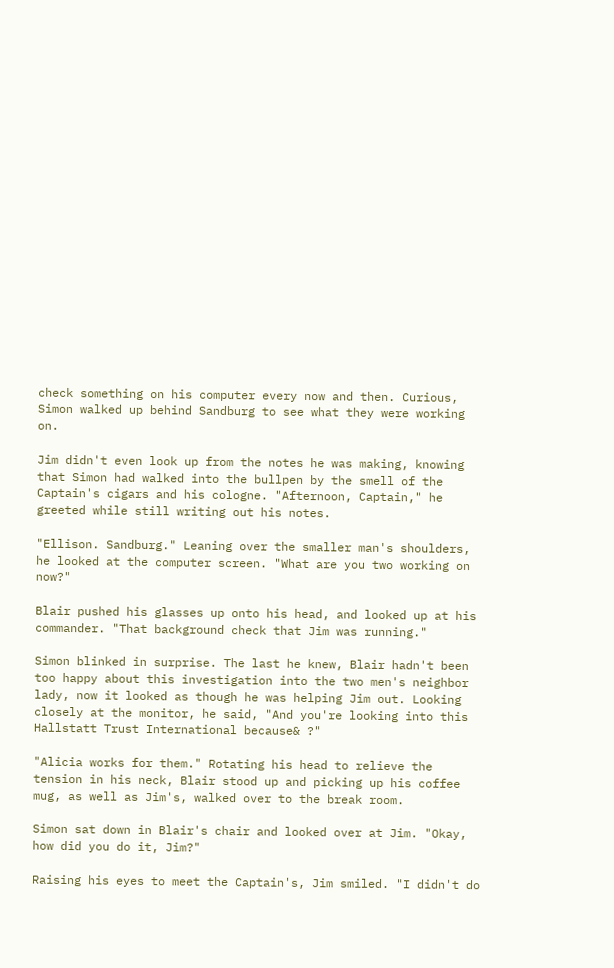check something on his computer every now and then. Curious, Simon walked up behind Sandburg to see what they were working on.

Jim didn't even look up from the notes he was making, knowing that Simon had walked into the bullpen by the smell of the Captain's cigars and his cologne. "Afternoon, Captain," he greeted while still writing out his notes.

"Ellison. Sandburg." Leaning over the smaller man's shoulders, he looked at the computer screen. "What are you two working on now?"

Blair pushed his glasses up onto his head, and looked up at his commander. "That background check that Jim was running."

Simon blinked in surprise. The last he knew, Blair hadn't been too happy about this investigation into the two men's neighbor lady, now it looked as though he was helping Jim out. Looking closely at the monitor, he said, "And you're looking into this Hallstatt Trust International because& ?"

"Alicia works for them." Rotating his head to relieve the tension in his neck, Blair stood up and picking up his coffee mug, as well as Jim's, walked over to the break room.

Simon sat down in Blair's chair and looked over at Jim. "Okay, how did you do it, Jim?"

Raising his eyes to meet the Captain's, Jim smiled. "I didn't do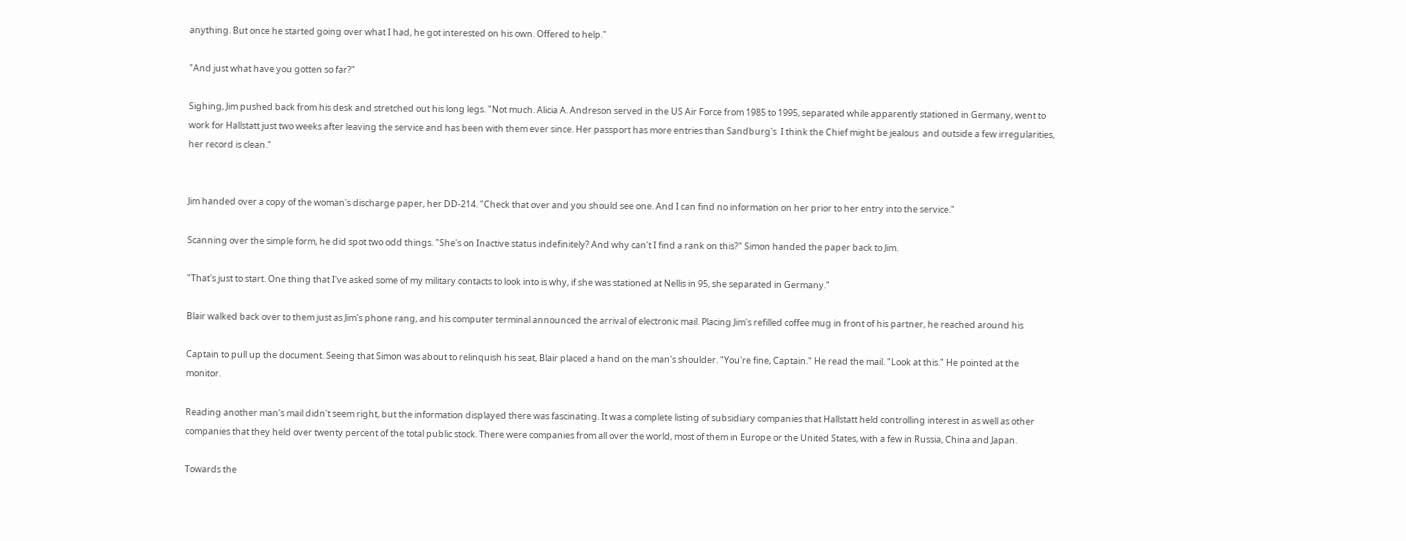anything. But once he started going over what I had, he got interested on his own. Offered to help."

"And just what have you gotten so far?"

Sighing, Jim pushed back from his desk and stretched out his long legs. "Not much. Alicia A. Andreson served in the US Air Force from 1985 to 1995, separated while apparently stationed in Germany, went to work for Hallstatt just two weeks after leaving the service and has been with them ever since. Her passport has more entries than Sandburg's  I think the Chief might be jealous  and outside a few irregularities, her record is clean."


Jim handed over a copy of the woman's discharge paper, her DD-214. "Check that over and you should see one. And I can find no information on her prior to her entry into the service."

Scanning over the simple form, he did spot two odd things. "She's on Inactive status indefinitely? And why can't I find a rank on this?" Simon handed the paper back to Jim.

"That's just to start. One thing that I've asked some of my military contacts to look into is why, if she was stationed at Nellis in 95, she separated in Germany."

Blair walked back over to them just as Jim's phone rang, and his computer terminal announced the arrival of electronic mail. Placing Jim's refilled coffee mug in front of his partner, he reached around his

Captain to pull up the document. Seeing that Simon was about to relinquish his seat, Blair placed a hand on the man's shoulder. "You're fine, Captain." He read the mail. "Look at this." He pointed at the monitor.

Reading another man's mail didn't seem right, but the information displayed there was fascinating. It was a complete listing of subsidiary companies that Hallstatt held controlling interest in as well as other companies that they held over twenty percent of the total public stock. There were companies from all over the world, most of them in Europe or the United States, with a few in Russia, China and Japan.

Towards the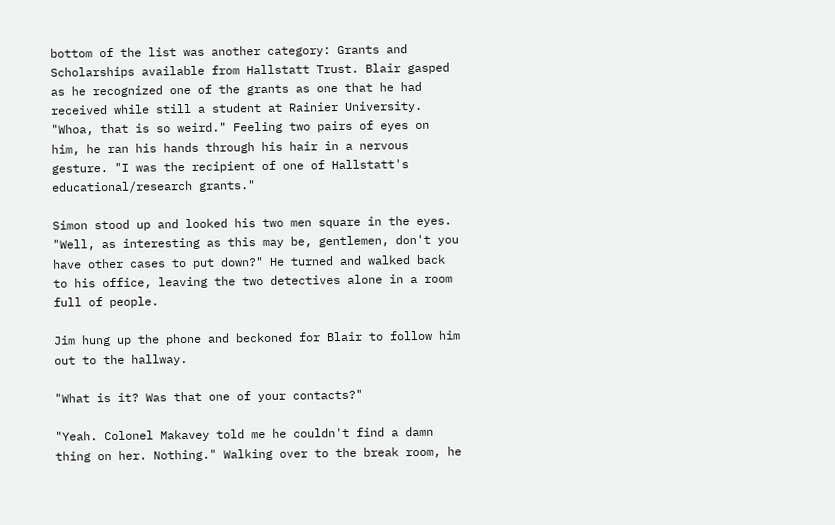bottom of the list was another category: Grants and Scholarships available from Hallstatt Trust. Blair gasped as he recognized one of the grants as one that he had received while still a student at Rainier University. "Whoa, that is so weird." Feeling two pairs of eyes on him, he ran his hands through his hair in a nervous gesture. "I was the recipient of one of Hallstatt's educational/research grants."

Simon stood up and looked his two men square in the eyes. "Well, as interesting as this may be, gentlemen, don't you have other cases to put down?" He turned and walked back to his office, leaving the two detectives alone in a room full of people.

Jim hung up the phone and beckoned for Blair to follow him out to the hallway.

"What is it? Was that one of your contacts?"

"Yeah. Colonel Makavey told me he couldn't find a damn thing on her. Nothing." Walking over to the break room, he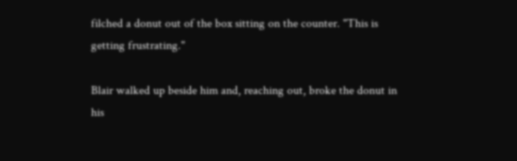filched a donut out of the box sitting on the counter. "This is getting frustrating."

Blair walked up beside him and, reaching out, broke the donut in his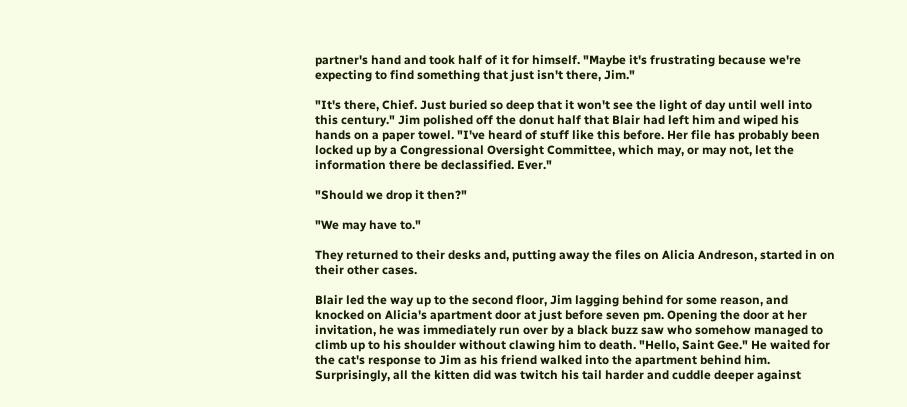partner's hand and took half of it for himself. "Maybe it's frustrating because we're expecting to find something that just isn't there, Jim."

"It's there, Chief. Just buried so deep that it won't see the light of day until well into this century." Jim polished off the donut half that Blair had left him and wiped his hands on a paper towel. "I've heard of stuff like this before. Her file has probably been locked up by a Congressional Oversight Committee, which may, or may not, let the information there be declassified. Ever."

"Should we drop it then?"

"We may have to."

They returned to their desks and, putting away the files on Alicia Andreson, started in on their other cases.

Blair led the way up to the second floor, Jim lagging behind for some reason, and knocked on Alicia's apartment door at just before seven pm. Opening the door at her invitation, he was immediately run over by a black buzz saw who somehow managed to climb up to his shoulder without clawing him to death. "Hello, Saint Gee." He waited for the cat's response to Jim as his friend walked into the apartment behind him. Surprisingly, all the kitten did was twitch his tail harder and cuddle deeper against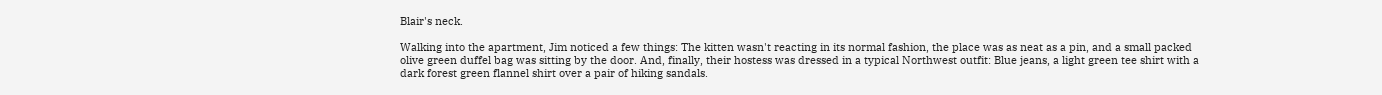Blair's neck.

Walking into the apartment, Jim noticed a few things: The kitten wasn't reacting in its normal fashion, the place was as neat as a pin, and a small packed olive green duffel bag was sitting by the door. And, finally, their hostess was dressed in a typical Northwest outfit: Blue jeans, a light green tee shirt with a dark forest green flannel shirt over a pair of hiking sandals.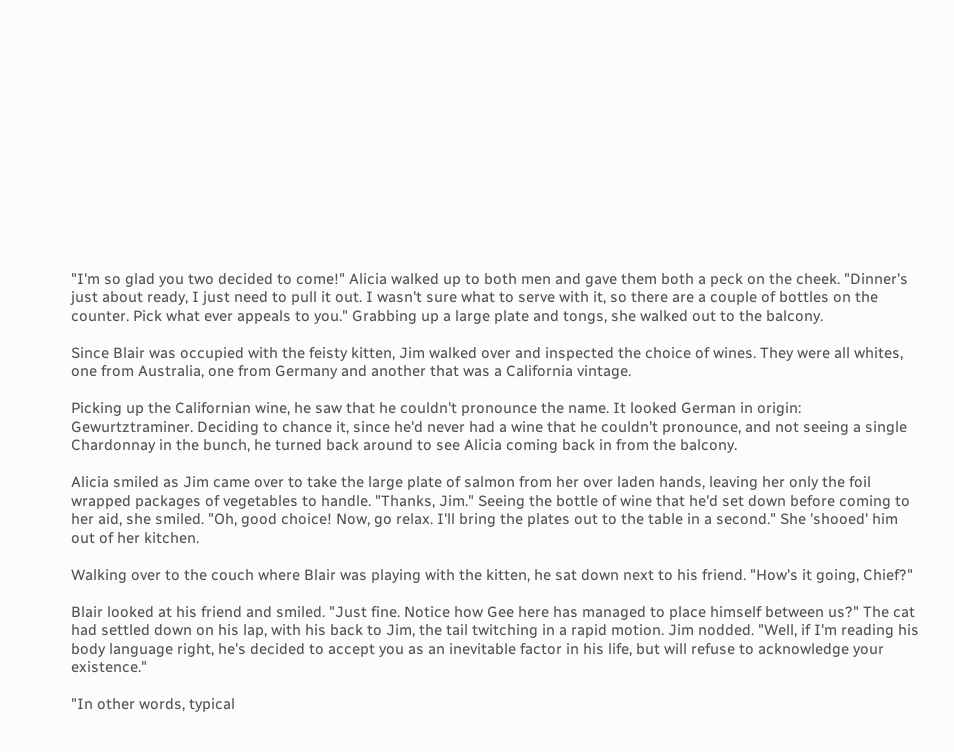"I'm so glad you two decided to come!" Alicia walked up to both men and gave them both a peck on the cheek. "Dinner's just about ready, I just need to pull it out. I wasn't sure what to serve with it, so there are a couple of bottles on the counter. Pick what ever appeals to you." Grabbing up a large plate and tongs, she walked out to the balcony.

Since Blair was occupied with the feisty kitten, Jim walked over and inspected the choice of wines. They were all whites, one from Australia, one from Germany and another that was a California vintage.

Picking up the Californian wine, he saw that he couldn't pronounce the name. It looked German in origin: Gewurtztraminer. Deciding to chance it, since he'd never had a wine that he couldn't pronounce, and not seeing a single Chardonnay in the bunch, he turned back around to see Alicia coming back in from the balcony.

Alicia smiled as Jim came over to take the large plate of salmon from her over laden hands, leaving her only the foil wrapped packages of vegetables to handle. "Thanks, Jim." Seeing the bottle of wine that he'd set down before coming to her aid, she smiled. "Oh, good choice! Now, go relax. I'll bring the plates out to the table in a second." She 'shooed' him out of her kitchen.

Walking over to the couch where Blair was playing with the kitten, he sat down next to his friend. "How's it going, Chief?"

Blair looked at his friend and smiled. "Just fine. Notice how Gee here has managed to place himself between us?" The cat had settled down on his lap, with his back to Jim, the tail twitching in a rapid motion. Jim nodded. "Well, if I'm reading his body language right, he's decided to accept you as an inevitable factor in his life, but will refuse to acknowledge your existence."

"In other words, typical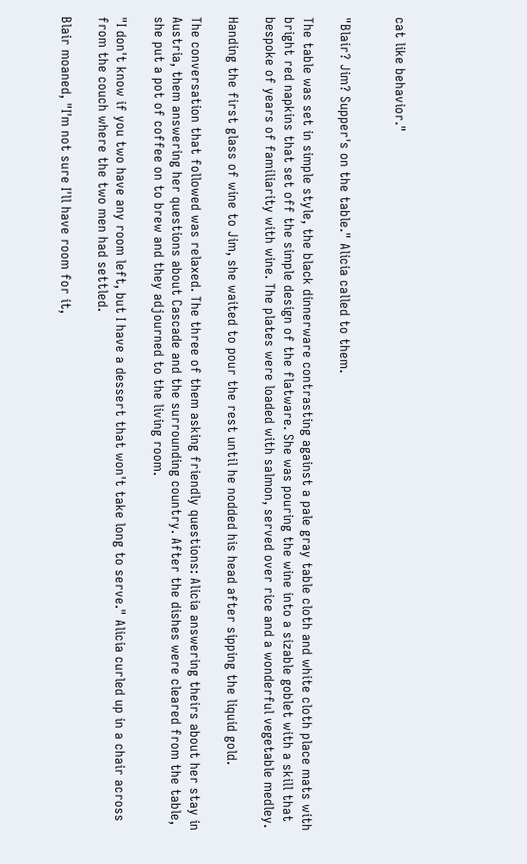cat like behavior."


"Blair? Jim? Supper's on the table." Alicia called to them.

The table was set in simple style, the black dinnerware contrasting against a pale gray table cloth and white cloth place mats with bright red napkins that set off the simple design of the flatware. She was pouring the wine into a sizable goblet with a skill that bespoke of years of familiarity with wine. The plates were loaded with salmon, served over rice and a wonderful vegetable medley.

Handing the first glass of wine to Jim, she waited to pour the rest until he nodded his head after sipping the liquid gold.

The conversation that followed was relaxed. The three of them asking friendly questions: Alicia answering theirs about her stay in Austria, them answering her questions about Cascade and the surrounding country. After the dishes were cleared from the table, she put a pot of coffee on to brew and they adjourned to the living room.

"I don't know if you two have any room left, but I have a dessert that won't take long to serve." Alicia curled up in a chair across from the couch where the two men had settled.

Blair moaned, "I'm not sure I'll have room for it,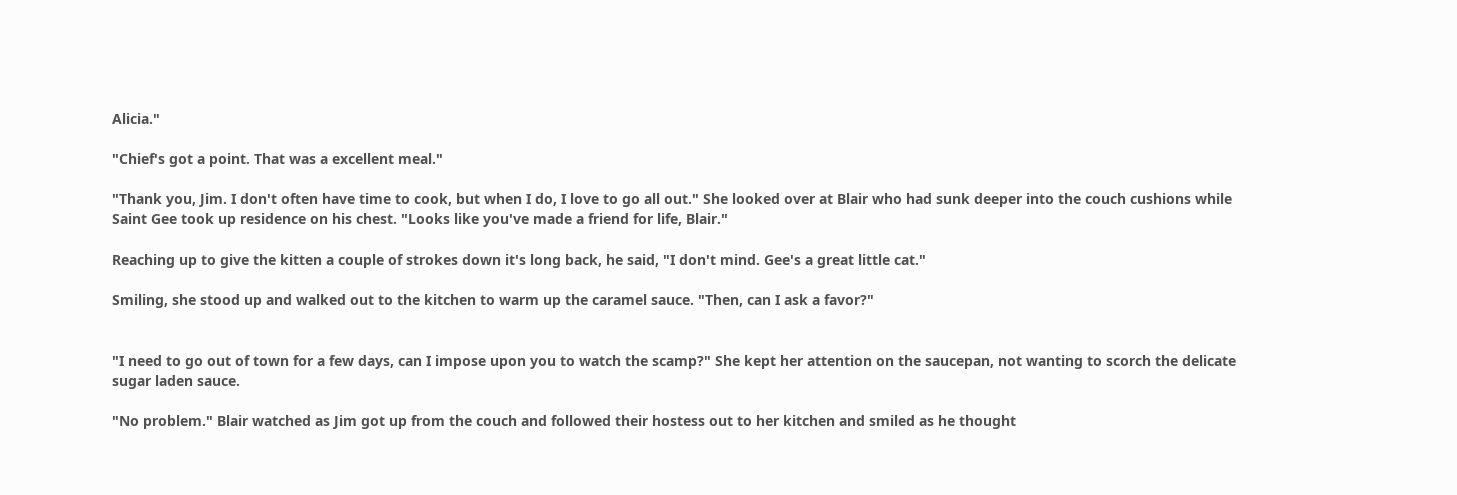Alicia."

"Chief's got a point. That was a excellent meal."

"Thank you, Jim. I don't often have time to cook, but when I do, I love to go all out." She looked over at Blair who had sunk deeper into the couch cushions while Saint Gee took up residence on his chest. "Looks like you've made a friend for life, Blair."

Reaching up to give the kitten a couple of strokes down it's long back, he said, "I don't mind. Gee's a great little cat."

Smiling, she stood up and walked out to the kitchen to warm up the caramel sauce. "Then, can I ask a favor?"


"I need to go out of town for a few days, can I impose upon you to watch the scamp?" She kept her attention on the saucepan, not wanting to scorch the delicate sugar laden sauce.

"No problem." Blair watched as Jim got up from the couch and followed their hostess out to her kitchen and smiled as he thought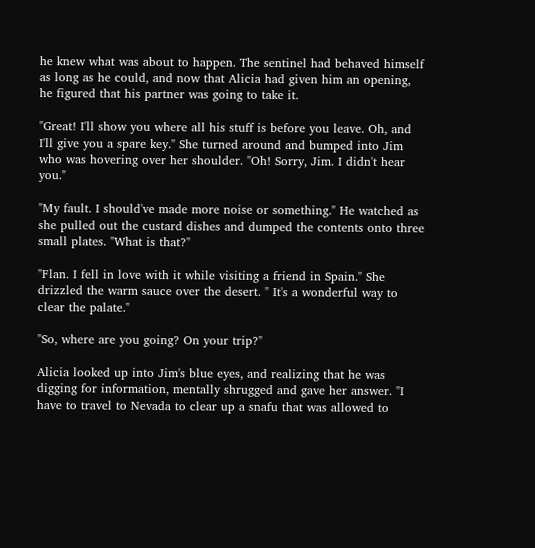he knew what was about to happen. The sentinel had behaved himself as long as he could, and now that Alicia had given him an opening, he figured that his partner was going to take it.

"Great! I'll show you where all his stuff is before you leave. Oh, and I'll give you a spare key." She turned around and bumped into Jim who was hovering over her shoulder. "Oh! Sorry, Jim. I didn't hear you."

"My fault. I should've made more noise or something." He watched as she pulled out the custard dishes and dumped the contents onto three small plates. "What is that?"

"Flan. I fell in love with it while visiting a friend in Spain." She drizzled the warm sauce over the desert. " It's a wonderful way to clear the palate."

"So, where are you going? On your trip?"

Alicia looked up into Jim's blue eyes, and realizing that he was digging for information, mentally shrugged and gave her answer. "I have to travel to Nevada to clear up a snafu that was allowed to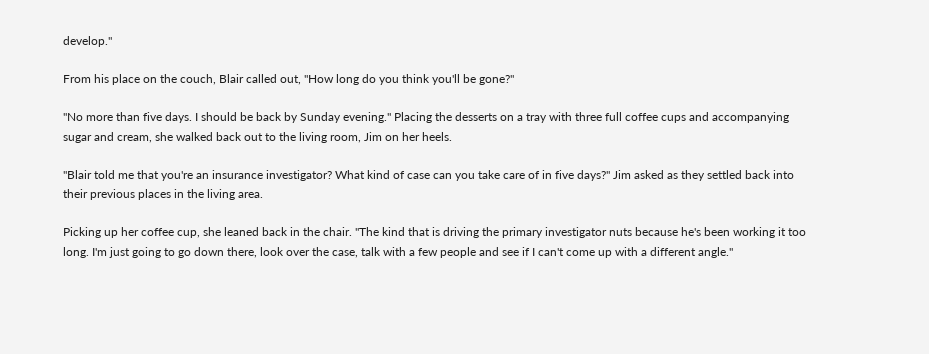develop."

From his place on the couch, Blair called out, "How long do you think you'll be gone?"

"No more than five days. I should be back by Sunday evening." Placing the desserts on a tray with three full coffee cups and accompanying sugar and cream, she walked back out to the living room, Jim on her heels.

"Blair told me that you're an insurance investigator? What kind of case can you take care of in five days?" Jim asked as they settled back into their previous places in the living area.

Picking up her coffee cup, she leaned back in the chair. "The kind that is driving the primary investigator nuts because he's been working it too long. I'm just going to go down there, look over the case, talk with a few people and see if I can't come up with a different angle."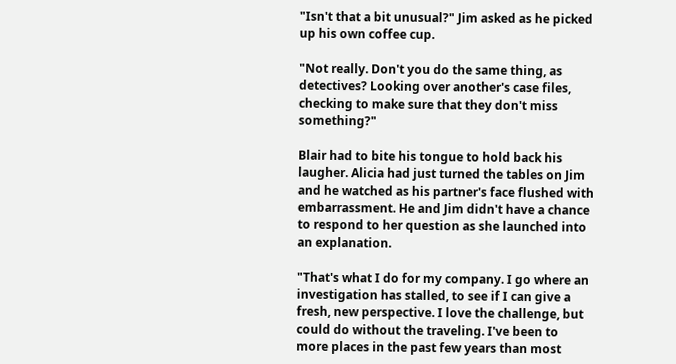"Isn't that a bit unusual?" Jim asked as he picked up his own coffee cup.

"Not really. Don't you do the same thing, as detectives? Looking over another's case files, checking to make sure that they don't miss something?"

Blair had to bite his tongue to hold back his laugher. Alicia had just turned the tables on Jim and he watched as his partner's face flushed with embarrassment. He and Jim didn't have a chance to respond to her question as she launched into an explanation.

"That's what I do for my company. I go where an investigation has stalled, to see if I can give a fresh, new perspective. I love the challenge, but could do without the traveling. I've been to more places in the past few years than most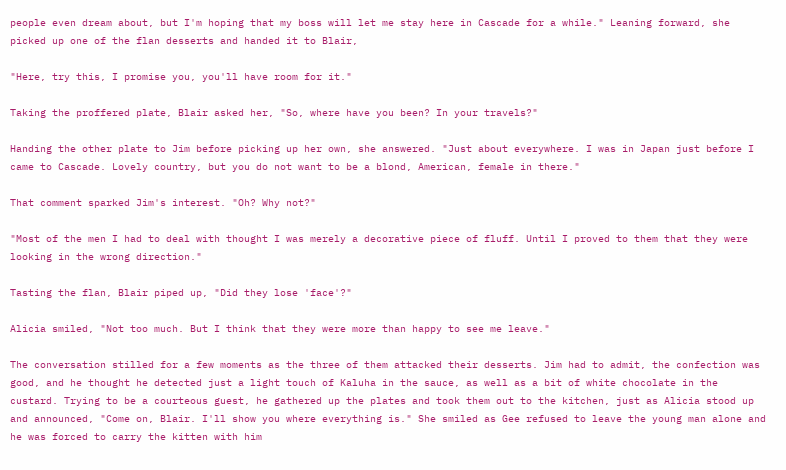people even dream about, but I'm hoping that my boss will let me stay here in Cascade for a while." Leaning forward, she picked up one of the flan desserts and handed it to Blair,

"Here, try this, I promise you, you'll have room for it."

Taking the proffered plate, Blair asked her, "So, where have you been? In your travels?"

Handing the other plate to Jim before picking up her own, she answered. "Just about everywhere. I was in Japan just before I came to Cascade. Lovely country, but you do not want to be a blond, American, female in there."

That comment sparked Jim's interest. "Oh? Why not?"

"Most of the men I had to deal with thought I was merely a decorative piece of fluff. Until I proved to them that they were looking in the wrong direction."

Tasting the flan, Blair piped up, "Did they lose 'face'?"

Alicia smiled, "Not too much. But I think that they were more than happy to see me leave."

The conversation stilled for a few moments as the three of them attacked their desserts. Jim had to admit, the confection was good, and he thought he detected just a light touch of Kaluha in the sauce, as well as a bit of white chocolate in the custard. Trying to be a courteous guest, he gathered up the plates and took them out to the kitchen, just as Alicia stood up and announced, "Come on, Blair. I'll show you where everything is." She smiled as Gee refused to leave the young man alone and he was forced to carry the kitten with him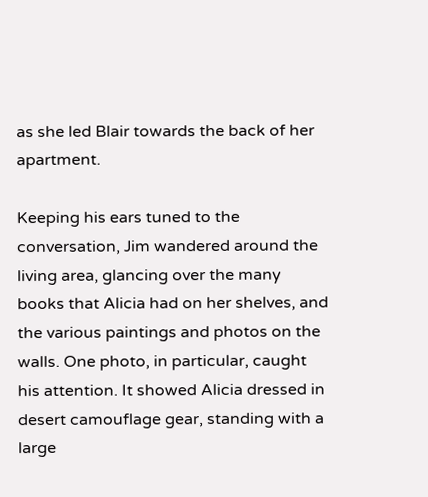as she led Blair towards the back of her apartment.

Keeping his ears tuned to the conversation, Jim wandered around the living area, glancing over the many books that Alicia had on her shelves, and the various paintings and photos on the walls. One photo, in particular, caught his attention. It showed Alicia dressed in desert camouflage gear, standing with a large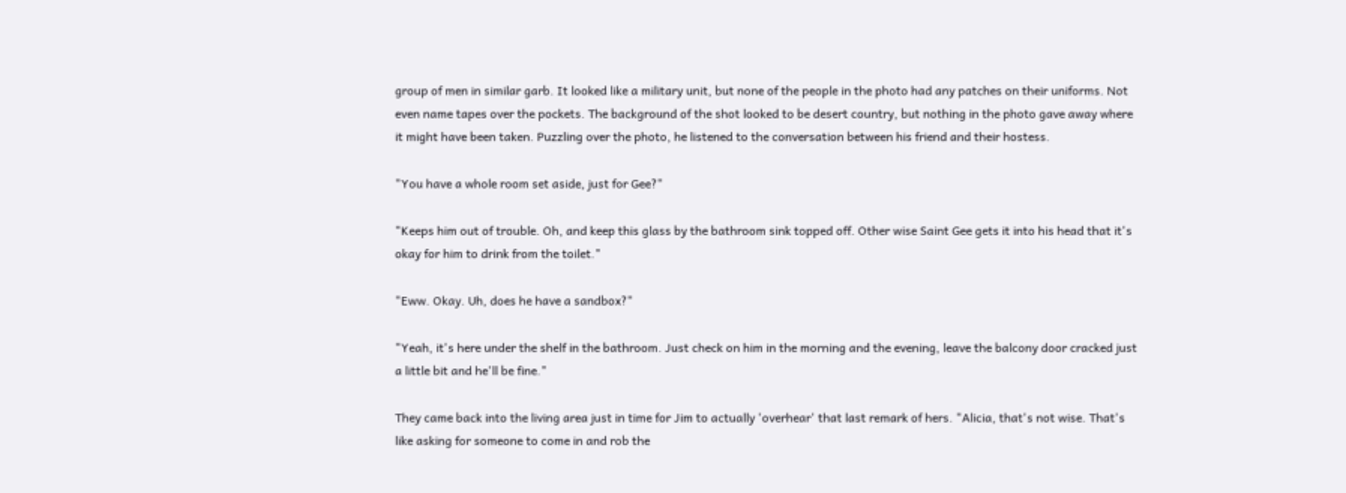group of men in similar garb. It looked like a military unit, but none of the people in the photo had any patches on their uniforms. Not even name tapes over the pockets. The background of the shot looked to be desert country, but nothing in the photo gave away where it might have been taken. Puzzling over the photo, he listened to the conversation between his friend and their hostess.

"You have a whole room set aside, just for Gee?"

"Keeps him out of trouble. Oh, and keep this glass by the bathroom sink topped off. Other wise Saint Gee gets it into his head that it's okay for him to drink from the toilet."

"Eww. Okay. Uh, does he have a sandbox?"

"Yeah, it's here under the shelf in the bathroom. Just check on him in the morning and the evening, leave the balcony door cracked just a little bit and he'll be fine."

They came back into the living area just in time for Jim to actually 'overhear' that last remark of hers. "Alicia, that's not wise. That's like asking for someone to come in and rob the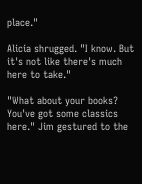place."

Alicia shrugged. "I know. But it's not like there's much here to take."

"What about your books? You've got some classics here." Jim gestured to the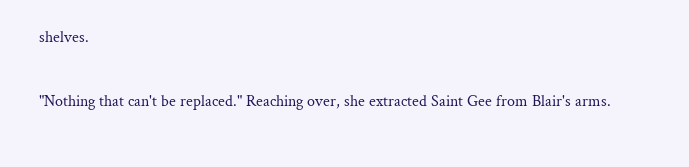shelves.

"Nothing that can't be replaced." Reaching over, she extracted Saint Gee from Blair's arms.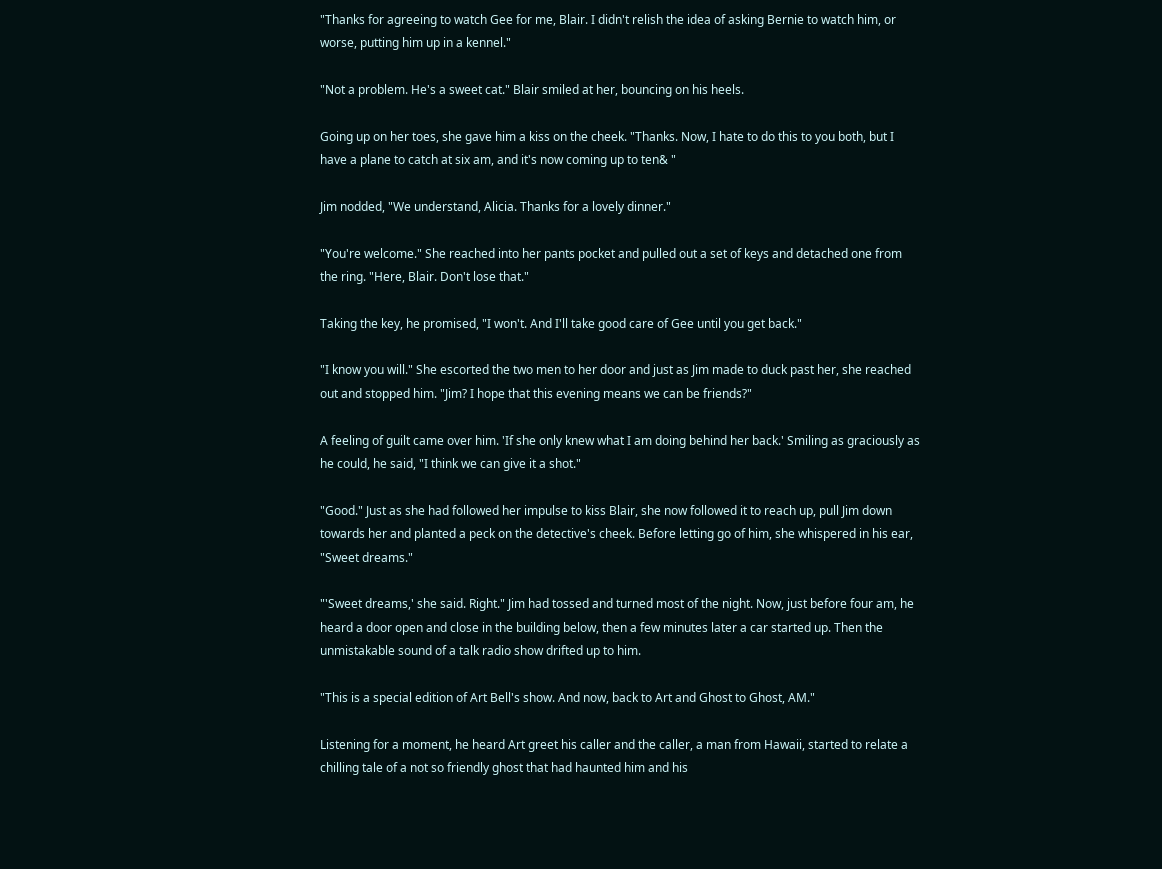"Thanks for agreeing to watch Gee for me, Blair. I didn't relish the idea of asking Bernie to watch him, or worse, putting him up in a kennel."

"Not a problem. He's a sweet cat." Blair smiled at her, bouncing on his heels.

Going up on her toes, she gave him a kiss on the cheek. "Thanks. Now, I hate to do this to you both, but I have a plane to catch at six am, and it's now coming up to ten& "

Jim nodded, "We understand, Alicia. Thanks for a lovely dinner."

"You're welcome." She reached into her pants pocket and pulled out a set of keys and detached one from the ring. "Here, Blair. Don't lose that."

Taking the key, he promised, "I won't. And I'll take good care of Gee until you get back."

"I know you will." She escorted the two men to her door and just as Jim made to duck past her, she reached out and stopped him. "Jim? I hope that this evening means we can be friends?"

A feeling of guilt came over him. 'If she only knew what I am doing behind her back.' Smiling as graciously as he could, he said, "I think we can give it a shot."

"Good." Just as she had followed her impulse to kiss Blair, she now followed it to reach up, pull Jim down towards her and planted a peck on the detective's cheek. Before letting go of him, she whispered in his ear, "Sweet dreams."

"'Sweet dreams,' she said. Right." Jim had tossed and turned most of the night. Now, just before four am, he heard a door open and close in the building below, then a few minutes later a car started up. Then the unmistakable sound of a talk radio show drifted up to him.

"This is a special edition of Art Bell's show. And now, back to Art and Ghost to Ghost, AM."

Listening for a moment, he heard Art greet his caller and the caller, a man from Hawaii, started to relate a chilling tale of a not so friendly ghost that had haunted him and his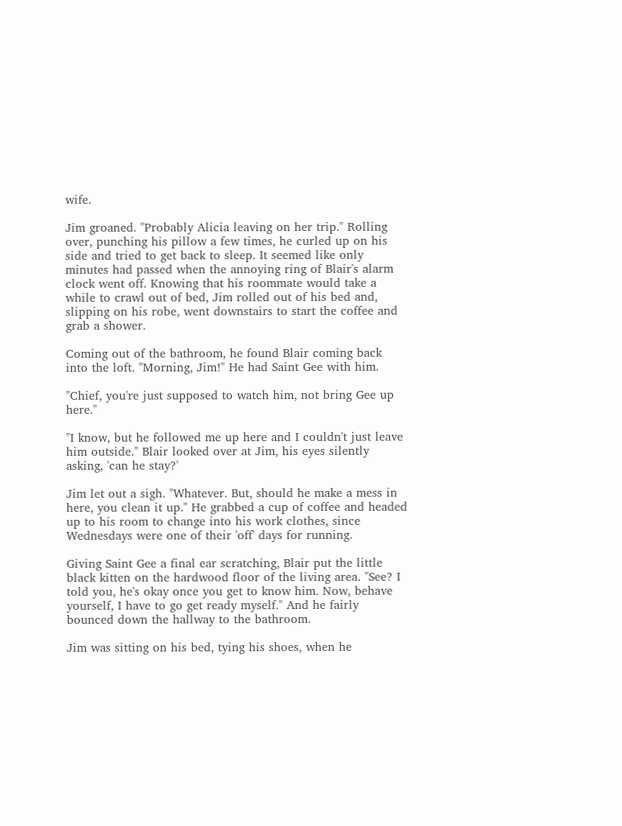wife.

Jim groaned. "Probably Alicia leaving on her trip." Rolling over, punching his pillow a few times, he curled up on his side and tried to get back to sleep. It seemed like only minutes had passed when the annoying ring of Blair's alarm clock went off. Knowing that his roommate would take a while to crawl out of bed, Jim rolled out of his bed and, slipping on his robe, went downstairs to start the coffee and grab a shower.

Coming out of the bathroom, he found Blair coming back into the loft. "Morning, Jim!" He had Saint Gee with him.

"Chief, you're just supposed to watch him, not bring Gee up here."

"I know, but he followed me up here and I couldn't just leave him outside." Blair looked over at Jim, his eyes silently asking, 'can he stay?'

Jim let out a sigh. "Whatever. But, should he make a mess in here, you clean it up." He grabbed a cup of coffee and headed up to his room to change into his work clothes, since Wednesdays were one of their 'off' days for running.

Giving Saint Gee a final ear scratching, Blair put the little black kitten on the hardwood floor of the living area. "See? I told you, he's okay once you get to know him. Now, behave yourself, I have to go get ready myself." And he fairly bounced down the hallway to the bathroom.

Jim was sitting on his bed, tying his shoes, when he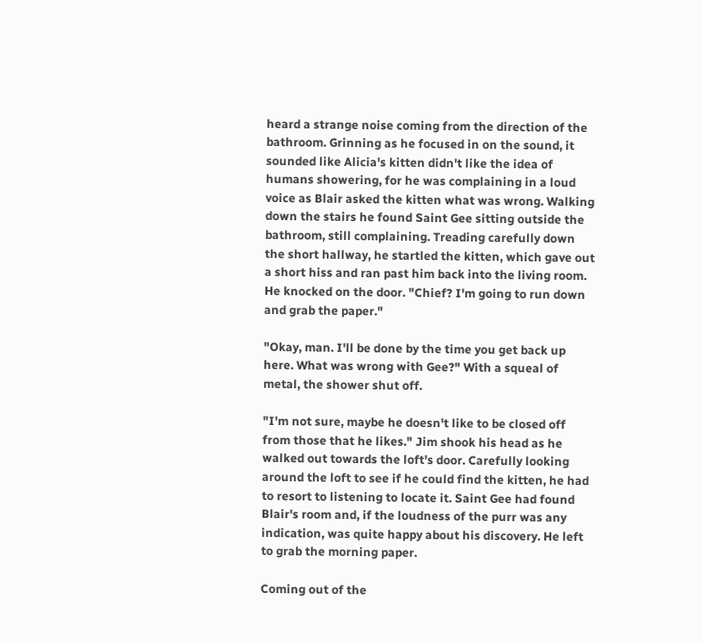heard a strange noise coming from the direction of the bathroom. Grinning as he focused in on the sound, it sounded like Alicia's kitten didn't like the idea of humans showering, for he was complaining in a loud voice as Blair asked the kitten what was wrong. Walking down the stairs he found Saint Gee sitting outside the bathroom, still complaining. Treading carefully down the short hallway, he startled the kitten, which gave out a short hiss and ran past him back into the living room. He knocked on the door. "Chief? I'm going to run down and grab the paper."

"Okay, man. I'll be done by the time you get back up here. What was wrong with Gee?" With a squeal of metal, the shower shut off.

"I'm not sure, maybe he doesn't like to be closed off from those that he likes." Jim shook his head as he walked out towards the loft's door. Carefully looking around the loft to see if he could find the kitten, he had to resort to listening to locate it. Saint Gee had found Blair's room and, if the loudness of the purr was any indication, was quite happy about his discovery. He left to grab the morning paper.

Coming out of the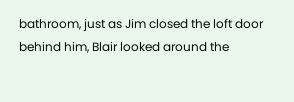bathroom, just as Jim closed the loft door behind him, Blair looked around the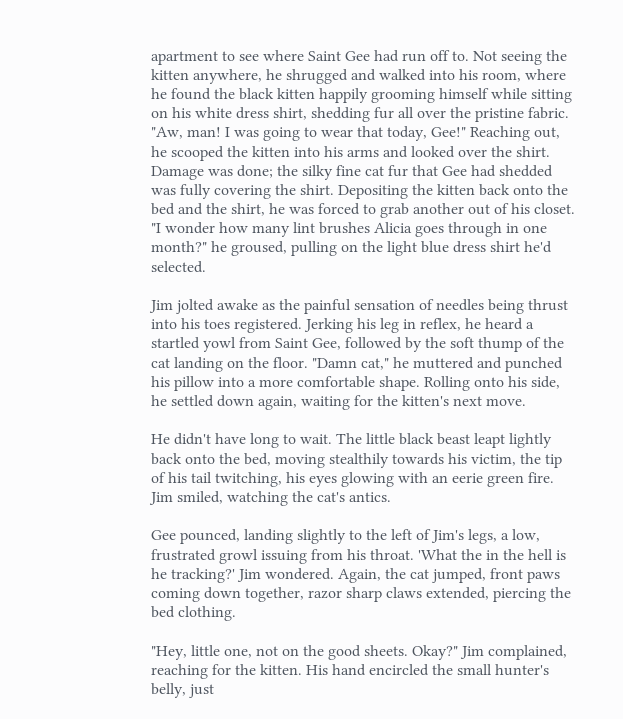apartment to see where Saint Gee had run off to. Not seeing the kitten anywhere, he shrugged and walked into his room, where he found the black kitten happily grooming himself while sitting on his white dress shirt, shedding fur all over the pristine fabric. "Aw, man! I was going to wear that today, Gee!" Reaching out, he scooped the kitten into his arms and looked over the shirt. Damage was done; the silky fine cat fur that Gee had shedded was fully covering the shirt. Depositing the kitten back onto the bed and the shirt, he was forced to grab another out of his closet. "I wonder how many lint brushes Alicia goes through in one month?" he groused, pulling on the light blue dress shirt he'd selected.

Jim jolted awake as the painful sensation of needles being thrust into his toes registered. Jerking his leg in reflex, he heard a startled yowl from Saint Gee, followed by the soft thump of the cat landing on the floor. "Damn cat," he muttered and punched his pillow into a more comfortable shape. Rolling onto his side, he settled down again, waiting for the kitten's next move.

He didn't have long to wait. The little black beast leapt lightly back onto the bed, moving stealthily towards his victim, the tip of his tail twitching, his eyes glowing with an eerie green fire. Jim smiled, watching the cat's antics.

Gee pounced, landing slightly to the left of Jim's legs, a low, frustrated growl issuing from his throat. 'What the in the hell is he tracking?' Jim wondered. Again, the cat jumped, front paws coming down together, razor sharp claws extended, piercing the bed clothing.

"Hey, little one, not on the good sheets. Okay?" Jim complained, reaching for the kitten. His hand encircled the small hunter's belly, just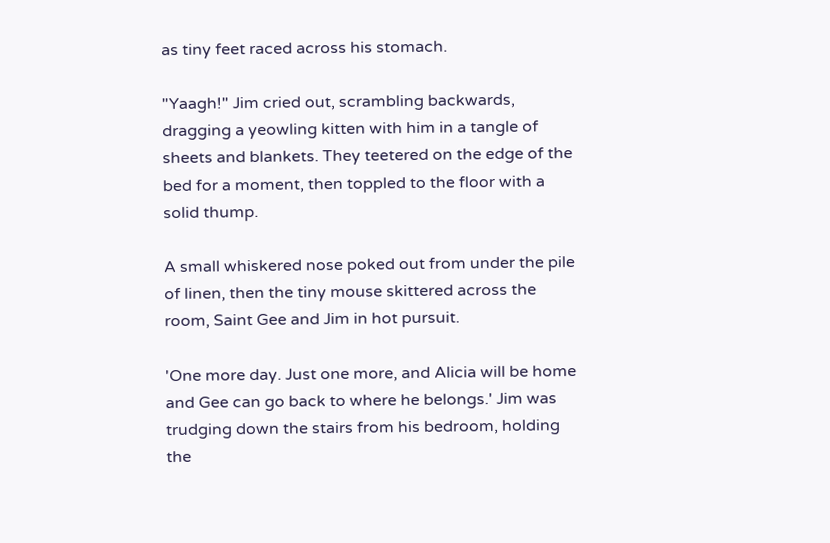as tiny feet raced across his stomach.

"Yaagh!" Jim cried out, scrambling backwards, dragging a yeowling kitten with him in a tangle of sheets and blankets. They teetered on the edge of the bed for a moment, then toppled to the floor with a solid thump.

A small whiskered nose poked out from under the pile of linen, then the tiny mouse skittered across the room, Saint Gee and Jim in hot pursuit.

'One more day. Just one more, and Alicia will be home and Gee can go back to where he belongs.' Jim was trudging down the stairs from his bedroom, holding the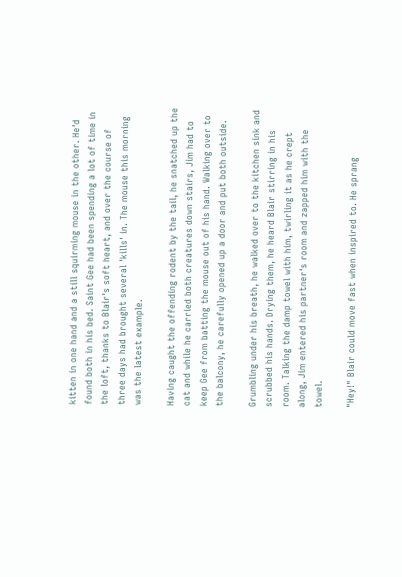kitten in one hand and a still squirming mouse in the other. He'd found both in his bed. Saint Gee had been spending a lot of time in the loft, thanks to Blair's soft heart, and over the course of three days had brought several 'kills' in. The mouse this morning was the latest example.

Having caught the offending rodent by the tail, he snatched up the cat and while he carried both creatures down stairs, Jim had to keep Gee from batting the mouse out of his hand. Walking over to the balcony, he carefully opened up a door and put both outside.

Grumbling under his breath, he walked over to the kitchen sink and scrubbed his hands. Drying them, he heard Blair stirring in his room. Talking the damp towel with him, twirling it as he crept along, Jim entered his partner's room and zapped him with the towel.

"Hey!" Blair could move fast when inspired to. He sprang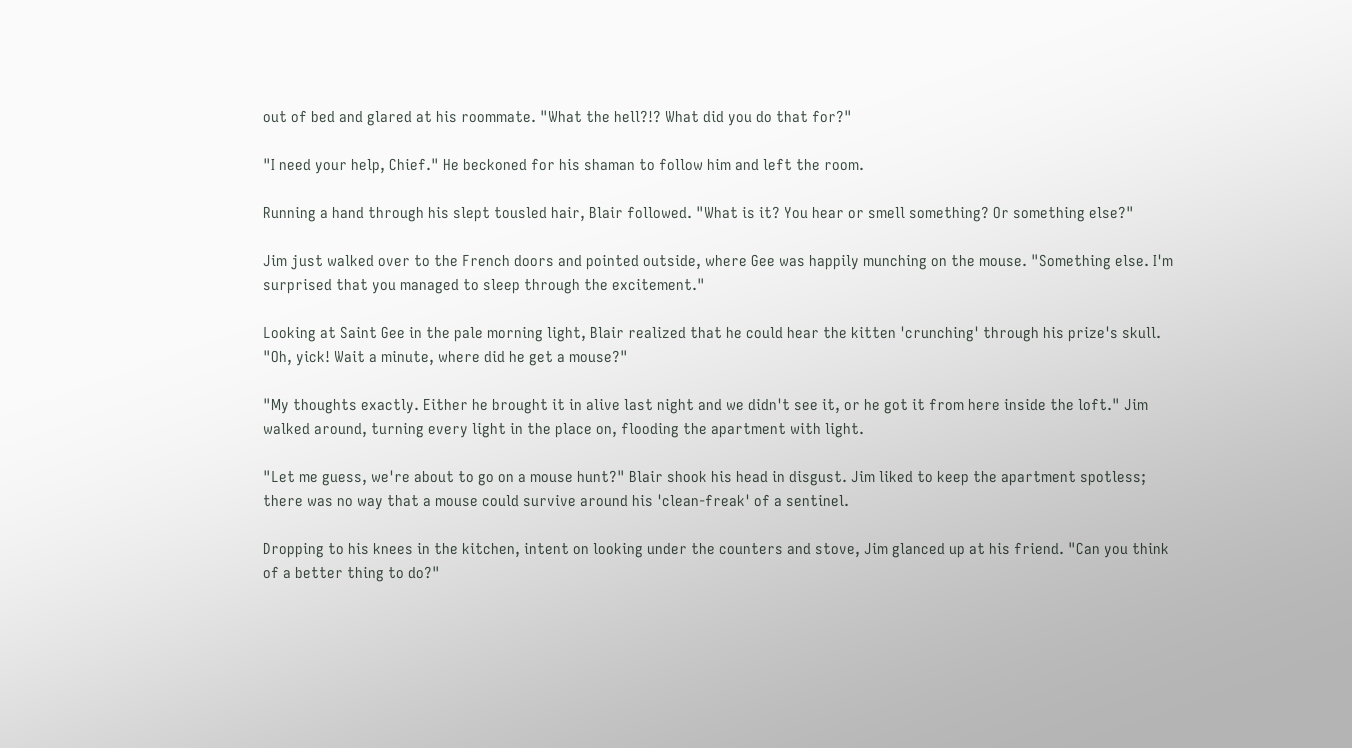out of bed and glared at his roommate. "What the hell?!? What did you do that for?"

"I need your help, Chief." He beckoned for his shaman to follow him and left the room.

Running a hand through his slept tousled hair, Blair followed. "What is it? You hear or smell something? Or something else?"

Jim just walked over to the French doors and pointed outside, where Gee was happily munching on the mouse. "Something else. I'm surprised that you managed to sleep through the excitement."

Looking at Saint Gee in the pale morning light, Blair realized that he could hear the kitten 'crunching' through his prize's skull. "Oh, yick! Wait a minute, where did he get a mouse?"

"My thoughts exactly. Either he brought it in alive last night and we didn't see it, or he got it from here inside the loft." Jim walked around, turning every light in the place on, flooding the apartment with light.

"Let me guess, we're about to go on a mouse hunt?" Blair shook his head in disgust. Jim liked to keep the apartment spotless; there was no way that a mouse could survive around his 'clean-freak' of a sentinel.

Dropping to his knees in the kitchen, intent on looking under the counters and stove, Jim glanced up at his friend. "Can you think of a better thing to do?"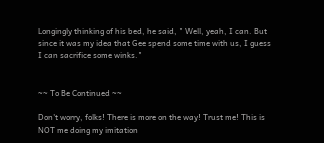Longingly thinking of his bed, he said, " Well, yeah, I can. But since it was my idea that Gee spend some time with us, I guess I can sacrifice some winks."


~~ To Be Continued ~~

Don't worry, folks! There is more on the way! Trust me! This is NOT me doing my imitation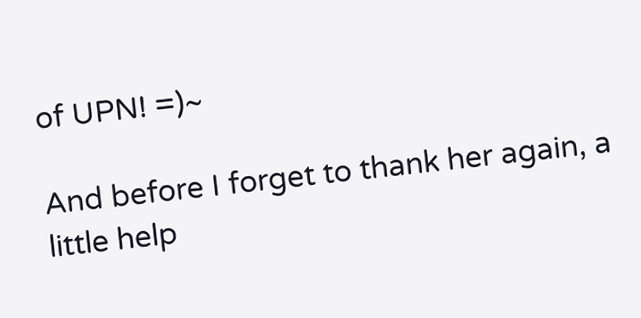of UPN! =)~

And before I forget to thank her again, a little help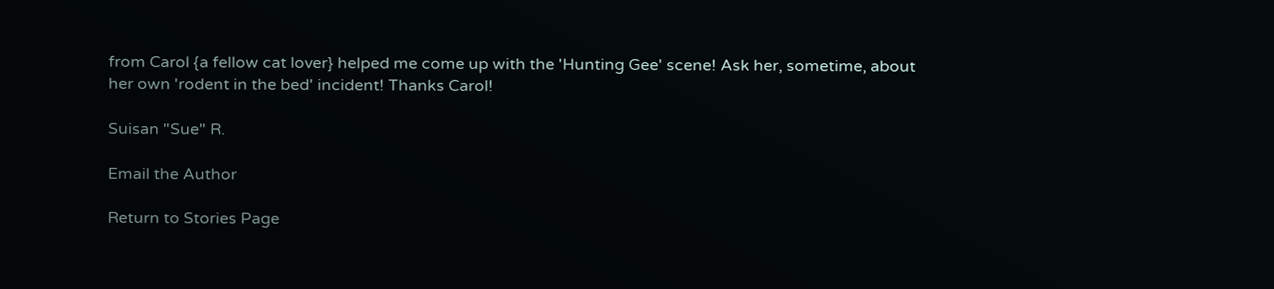from Carol {a fellow cat lover} helped me come up with the 'Hunting Gee' scene! Ask her, sometime, about her own 'rodent in the bed' incident! Thanks Carol!

Suisan "Sue" R.

Email the Author

Return to Stories Page